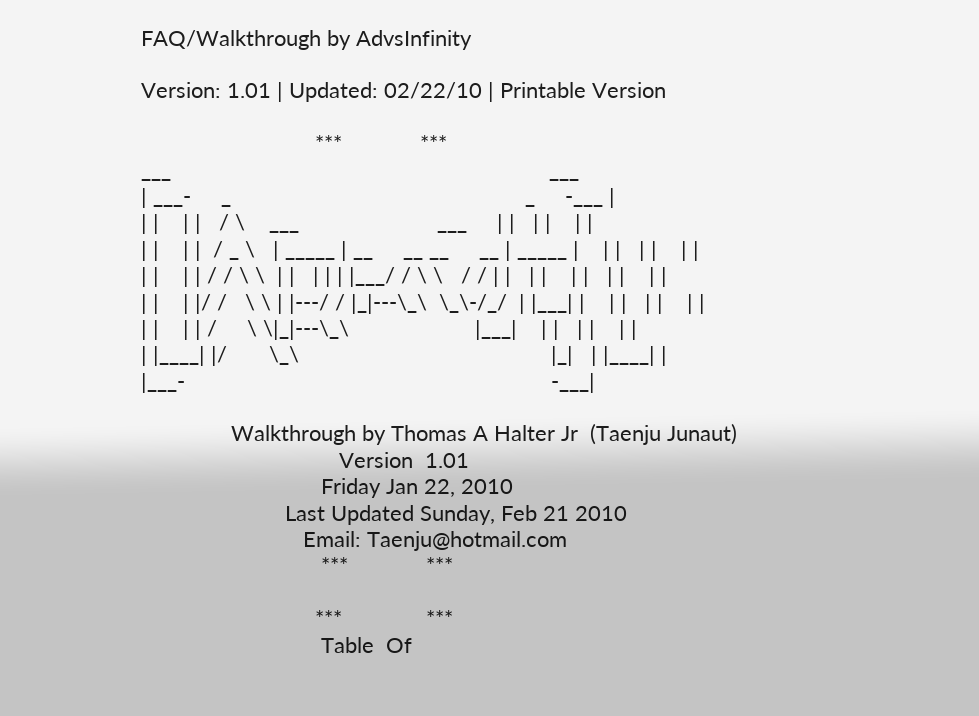FAQ/Walkthrough by AdvsInfinity

Version: 1.01 | Updated: 02/22/10 | Printable Version

                             ***             ***
___                                                               ___
| ___-     _                                                 _     -___ |
| |    | |   / \    ___                       ___     | |   | |    | |
| |    | |  / _ \   | _____ | __     __ __     __ | _____ |    | |   | |    | |
| |    | | / / \ \  | |   | | | |___/ / \ \   / / | |   | |    | |   | |    | |
| |    | |/ /   \ \ | |---/ / |_|---\_\  \_\-/_/  | |___| |    | |   | |    | |
| |    | | /     \ \|_|---\_\                     |___|    | |   | |    | |
| |____| |/       \_\                                          |_|   | |____| |
|___-                                                             -___|

               Walkthrough by Thomas A Halter Jr  (Taenju Junaut)
                                 Version  1.01
                              Friday Jan 22, 2010
                        Last Updated Sunday, Feb 21 2010
                           Email: Taenju@hotmail.com
                              ***             ***

                             ***              ***
                              Table  Of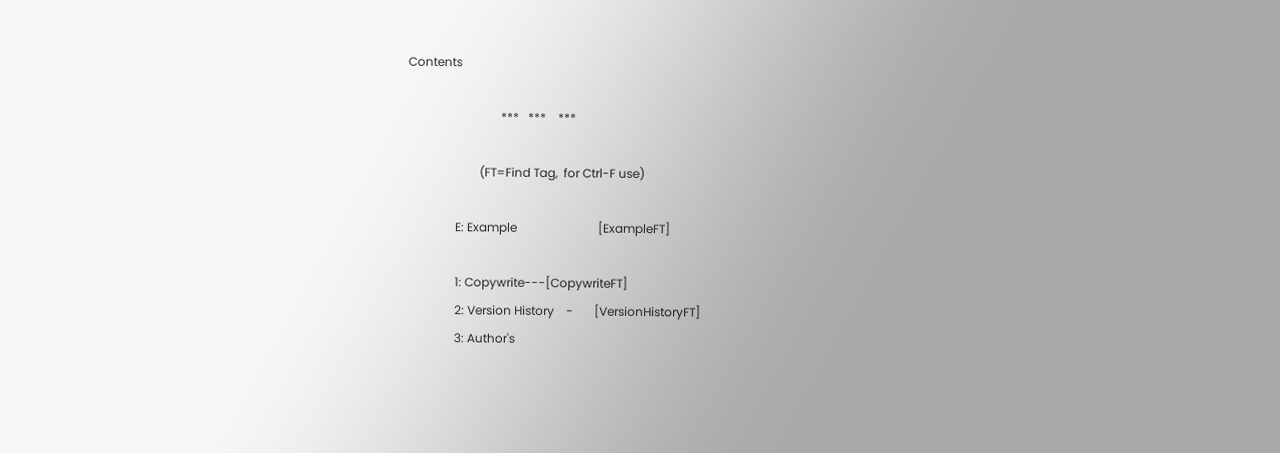Contents

                               ***   ***    ***

                        (FT=Find Tag,  for Ctrl-F use)

                E: Example                           [ExampleFT]

                1: Copywrite---[CopywriteFT]
                2: Version History    -       [VersionHistoryFT]
                3: Author's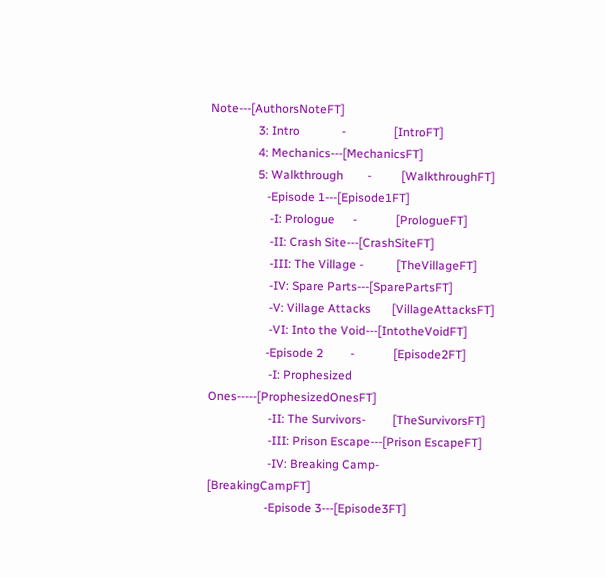Note---[AuthorsNoteFT]
                3: Intro              -                [IntroFT]
                4: Mechanics---[MechanicsFT]
                5: Walkthrough        -          [WalkthroughFT]
                   -Episode 1---[Episode1FT]
                    -I: Prologue      -             [PrologueFT]
                    -II: Crash Site---[CrashSiteFT]
                    -III: The Village -           [TheVillageFT]
                    -IV: Spare Parts---[SparePartsFT]
                    -V: Village Attacks       [VillageAttacksFT]
                    -VI: Into the Void---[IntotheVoidFT]
                   -Episode 2         -             [Episode2FT]
                    -I: Prophesized Ones-----[ProphesizedOnesFT]
                    -II: The Survivors-         [TheSurvivorsFT]
                    -III: Prison Escape---[Prison EscapeFT]
                    -IV: Breaking Camp-         [BreakingCampFT]
                   -Episode 3---[Episode3FT]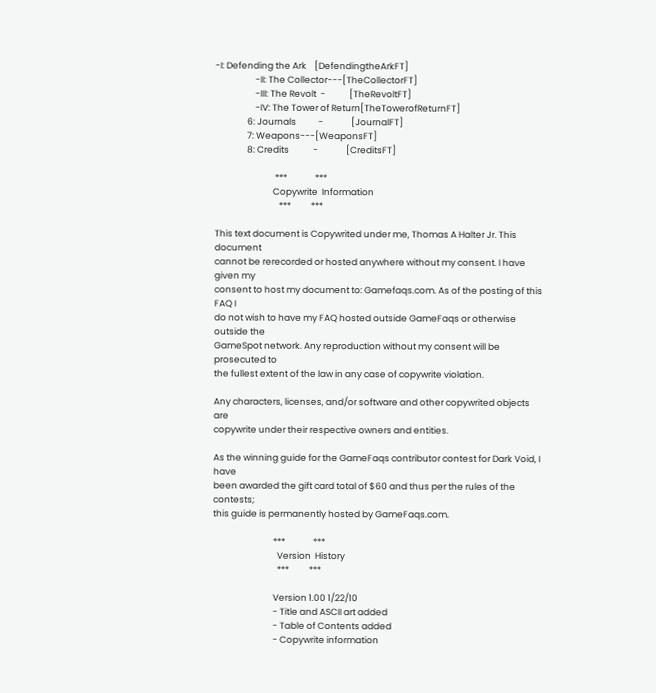-I: Defending the Ark    [DefendingtheArkFT]
                    -II: The Collector---[TheCollectorFT]
                    -III: The Revolt  -            [TheRevoltFT]
                    -IV: The Tower of Return[TheTowerofReturnFT]
                6: Journals           -              [JournalFT]
                7: Weapons---[WeaponsFT]
                8: Credits            -              [CreditsFT]

                              ***              ***
                             Copywrite  Information
                                ***          ***

This text document is Copywrited under me, Thomas A Halter Jr. This document
cannot be rerecorded or hosted anywhere without my consent. I have given my
consent to host my document to: Gamefaqs.com. As of the posting of this FAQ I
do not wish to have my FAQ hosted outside GameFaqs or otherwise outside the
GameSpot network. Any reproduction without my consent will be prosecuted to
the fullest extent of the law in any case of copywrite violation.

Any characters, licenses, and/or software and other copywrited objects are
copywrite under their respective owners and entities.

As the winning guide for the GameFaqs contributor contest for Dark Void, I have
been awarded the gift card total of $60 and thus per the rules of the contests;
this guide is permanently hosted by GameFaqs.com.

                              ***              ***
                                Version  History
                                ***          ***

                              Version 1.00 1/22/10
                              - Title and ASCII art added
                              - Table of Contents added
                              - Copywrite information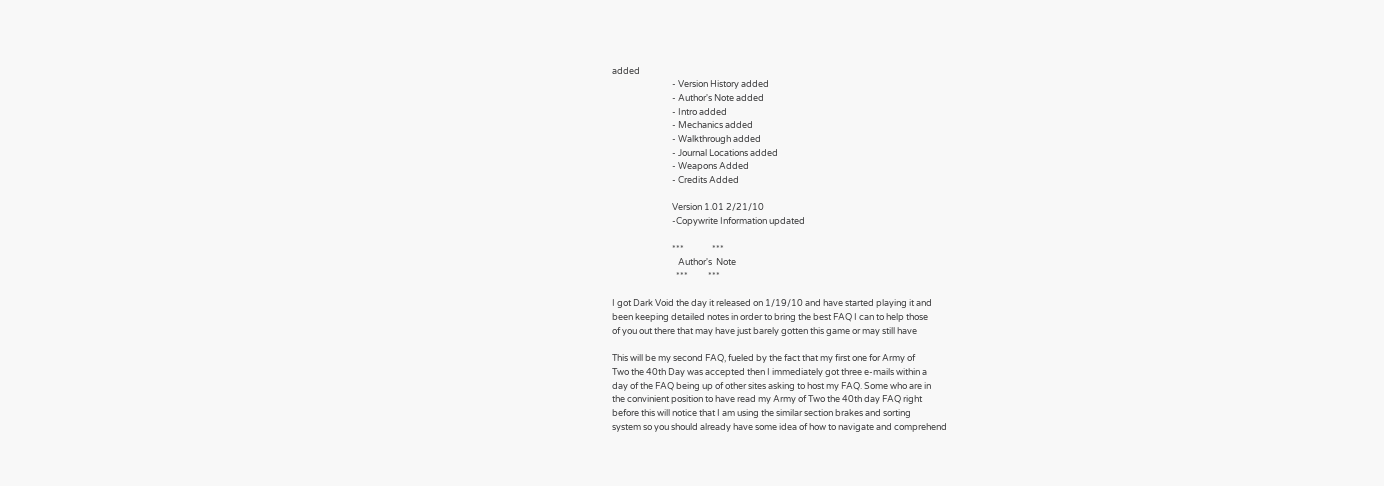added
                              - Version History added
                              - Author's Note added
                              - Intro added
                              - Mechanics added
                              - Walkthrough added
                              - Journal Locations added
                              - Weapons Added
                              - Credits Added

                              Version 1.01 2/21/10
                              -Copywrite Information updated

                              ***              ***
                                 Author's  Note
                                ***          ***

I got Dark Void the day it released on 1/19/10 and have started playing it and
been keeping detailed notes in order to bring the best FAQ I can to help those
of you out there that may have just barely gotten this game or may still have

This will be my second FAQ, fueled by the fact that my first one for Army of
Two the 40th Day was accepted then I immediately got three e-mails within a
day of the FAQ being up of other sites asking to host my FAQ. Some who are in
the convinient position to have read my Army of Two the 40th day FAQ right
before this will notice that I am using the similar section brakes and sorting
system so you should already have some idea of how to navigate and comprehend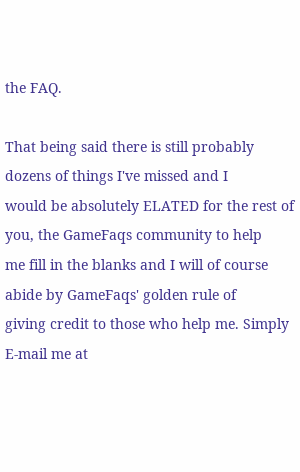the FAQ.

That being said there is still probably dozens of things I've missed and I
would be absolutely ELATED for the rest of you, the GameFaqs community to help
me fill in the blanks and I will of course abide by GameFaqs' golden rule of
giving credit to those who help me. Simply E-mail me at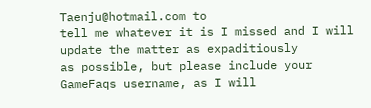Taenju@hotmail.com to
tell me whatever it is I missed and I will update the matter as expaditiously
as possible, but please include your GameFaqs username, as I will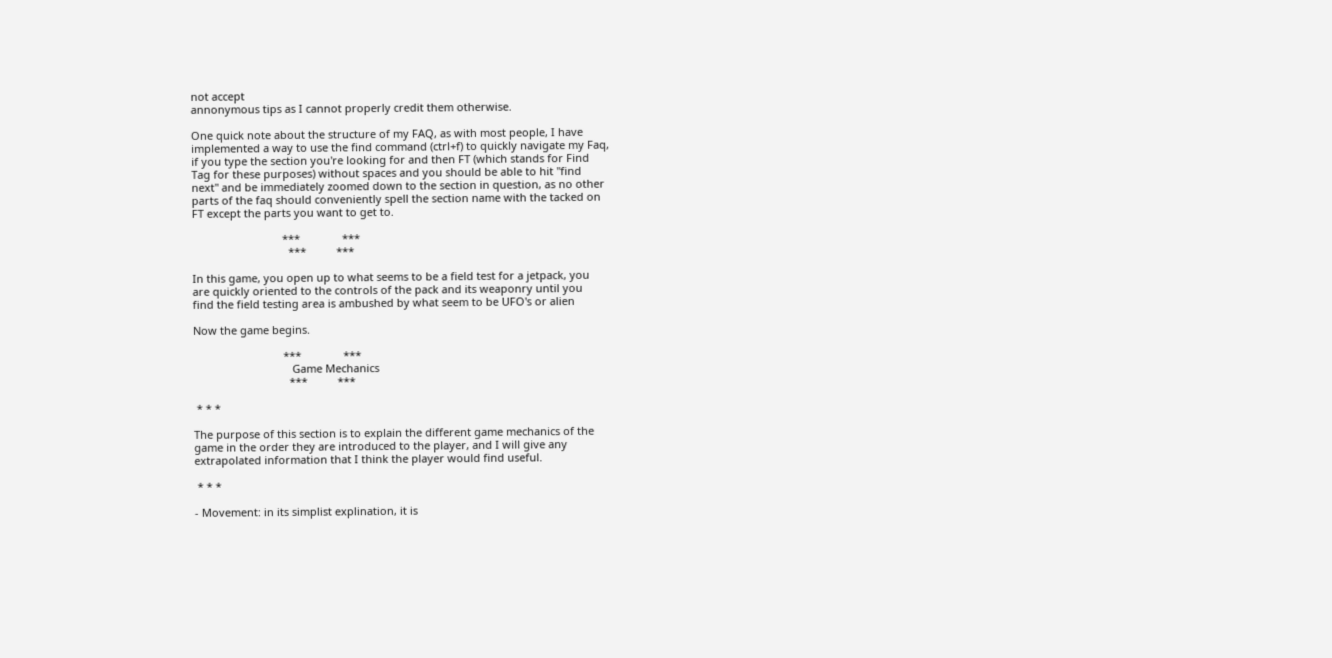not accept
annonymous tips as I cannot properly credit them otherwise.

One quick note about the structure of my FAQ, as with most people, I have
implemented a way to use the find command (ctrl+f) to quickly navigate my Faq,
if you type the section you're looking for and then FT (which stands for Find
Tag for these purposes) without spaces and you should be able to hit "find
next" and be immediately zoomed down to the section in question, as no other
parts of the faq should conveniently spell the section name with the tacked on
FT except the parts you want to get to.

                              ***              ***
                                ***          ***

In this game, you open up to what seems to be a field test for a jetpack, you
are quickly oriented to the controls of the pack and its weaponry until you
find the field testing area is ambushed by what seem to be UFO's or alien

Now the game begins.

                              ***              ***
                                 Game Mechanics
                                ***          ***

 * * *

The purpose of this section is to explain the different game mechanics of the
game in the order they are introduced to the player, and I will give any
extrapolated information that I think the player would find useful.

 * * *

- Movement: in its simplist explination, it is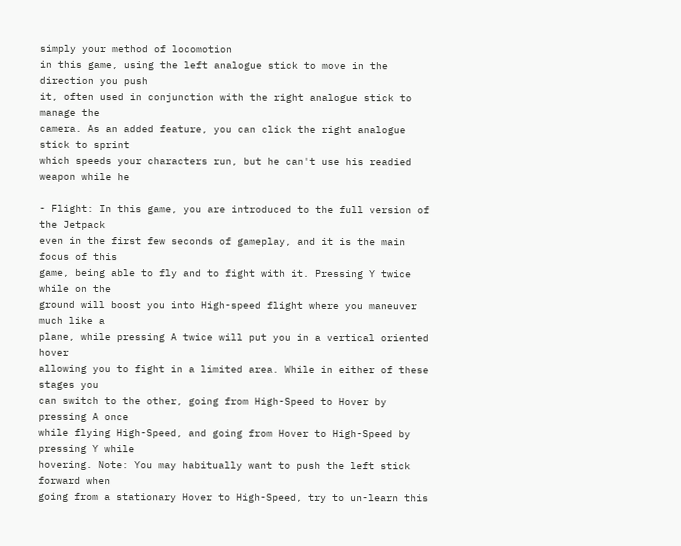simply your method of locomotion
in this game, using the left analogue stick to move in the direction you push
it, often used in conjunction with the right analogue stick to manage the
camera. As an added feature, you can click the right analogue stick to sprint
which speeds your characters run, but he can't use his readied weapon while he

- Flight: In this game, you are introduced to the full version of the Jetpack
even in the first few seconds of gameplay, and it is the main focus of this
game, being able to fly and to fight with it. Pressing Y twice while on the
ground will boost you into High-speed flight where you maneuver much like a
plane, while pressing A twice will put you in a vertical oriented hover
allowing you to fight in a limited area. While in either of these stages you
can switch to the other, going from High-Speed to Hover by pressing A once
while flying High-Speed, and going from Hover to High-Speed by pressing Y while
hovering. Note: You may habitually want to push the left stick forward when
going from a stationary Hover to High-Speed, try to un-learn this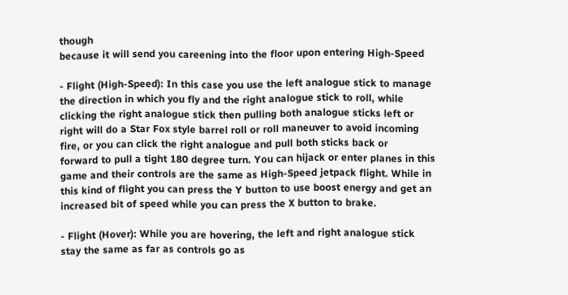though
because it will send you careening into the floor upon entering High-Speed

- Flight (High-Speed): In this case you use the left analogue stick to manage
the direction in which you fly and the right analogue stick to roll, while
clicking the right analogue stick then pulling both analogue sticks left or
right will do a Star Fox style barrel roll or roll maneuver to avoid incoming
fire, or you can click the right analogue and pull both sticks back or
forward to pull a tight 180 degree turn. You can hijack or enter planes in this
game and their controls are the same as High-Speed jetpack flight. While in
this kind of flight you can press the Y button to use boost energy and get an
increased bit of speed while you can press the X button to brake.

- Flight (Hover): While you are hovering, the left and right analogue stick
stay the same as far as controls go as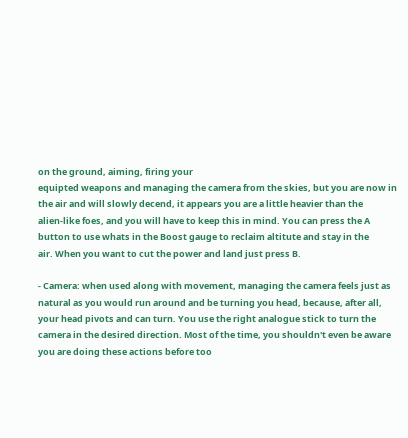on the ground, aiming, firing your
equipted weapons and managing the camera from the skies, but you are now in
the air and will slowly decend, it appears you are a little heavier than the
alien-like foes, and you will have to keep this in mind. You can press the A
button to use whats in the Boost gauge to reclaim altitute and stay in the
air. When you want to cut the power and land just press B.

- Camera: when used along with movement, managing the camera feels just as
natural as you would run around and be turning you head, because, after all,
your head pivots and can turn. You use the right analogue stick to turn the
camera in the desired direction. Most of the time, you shouldn't even be aware
you are doing these actions before too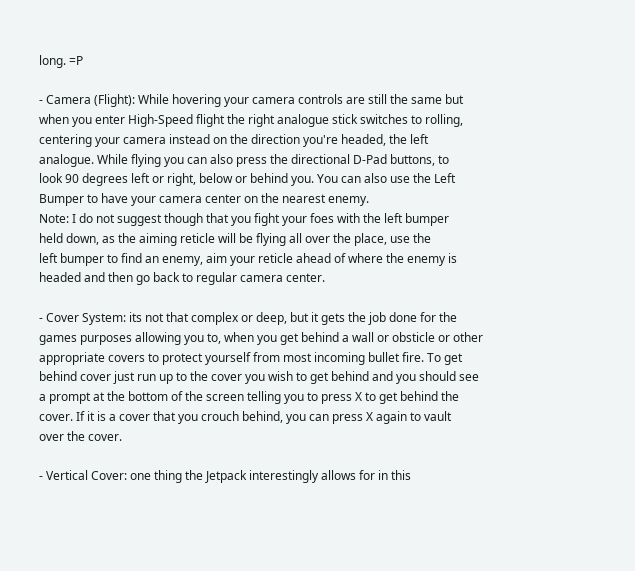long. =P

- Camera (Flight): While hovering your camera controls are still the same but
when you enter High-Speed flight the right analogue stick switches to rolling,
centering your camera instead on the direction you're headed, the left
analogue. While flying you can also press the directional D-Pad buttons, to
look 90 degrees left or right, below or behind you. You can also use the Left
Bumper to have your camera center on the nearest enemy.
Note: I do not suggest though that you fight your foes with the left bumper
held down, as the aiming reticle will be flying all over the place, use the
left bumper to find an enemy, aim your reticle ahead of where the enemy is
headed and then go back to regular camera center.

- Cover System: its not that complex or deep, but it gets the job done for the
games purposes allowing you to, when you get behind a wall or obsticle or other
appropriate covers to protect yourself from most incoming bullet fire. To get
behind cover just run up to the cover you wish to get behind and you should see
a prompt at the bottom of the screen telling you to press X to get behind the
cover. If it is a cover that you crouch behind, you can press X again to vault
over the cover.

- Vertical Cover: one thing the Jetpack interestingly allows for in this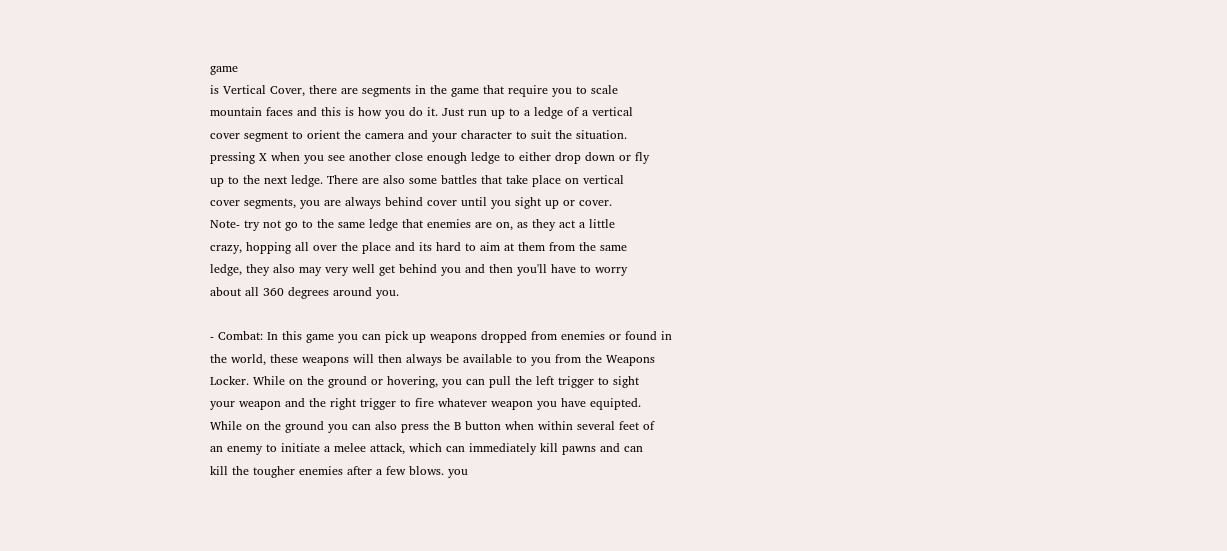game
is Vertical Cover, there are segments in the game that require you to scale
mountain faces and this is how you do it. Just run up to a ledge of a vertical
cover segment to orient the camera and your character to suit the situation.
pressing X when you see another close enough ledge to either drop down or fly
up to the next ledge. There are also some battles that take place on vertical
cover segments, you are always behind cover until you sight up or cover.
Note- try not go to the same ledge that enemies are on, as they act a little
crazy, hopping all over the place and its hard to aim at them from the same
ledge, they also may very well get behind you and then you'll have to worry
about all 360 degrees around you.

- Combat: In this game you can pick up weapons dropped from enemies or found in
the world, these weapons will then always be available to you from the Weapons
Locker. While on the ground or hovering, you can pull the left trigger to sight
your weapon and the right trigger to fire whatever weapon you have equipted.
While on the ground you can also press the B button when within several feet of
an enemy to initiate a melee attack, which can immediately kill pawns and can
kill the tougher enemies after a few blows. you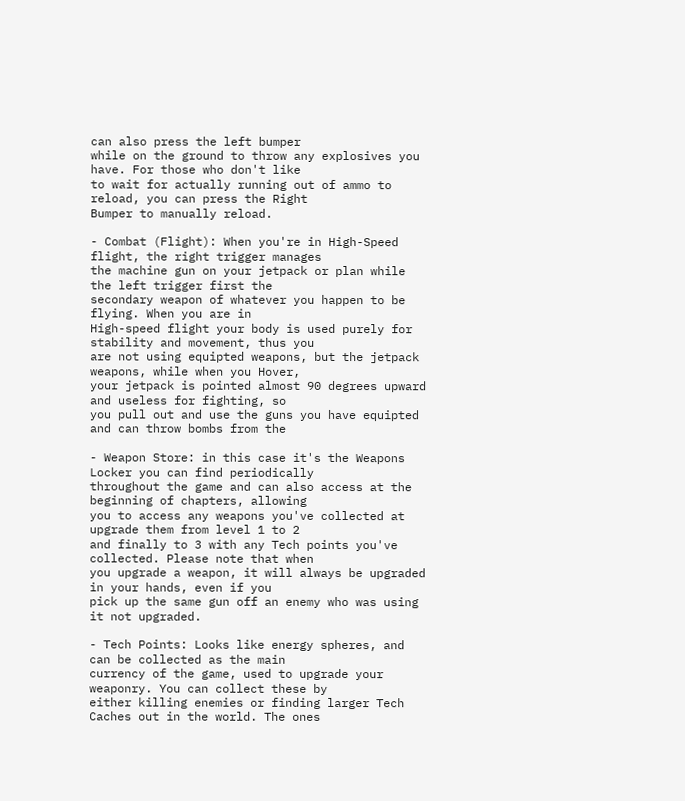can also press the left bumper
while on the ground to throw any explosives you have. For those who don't like
to wait for actually running out of ammo to reload, you can press the Right
Bumper to manually reload.

- Combat (Flight): When you're in High-Speed flight, the right trigger manages
the machine gun on your jetpack or plan while the left trigger first the
secondary weapon of whatever you happen to be flying. When you are in
High-speed flight your body is used purely for stability and movement, thus you
are not using equipted weapons, but the jetpack weapons, while when you Hover,
your jetpack is pointed almost 90 degrees upward and useless for fighting, so
you pull out and use the guns you have equipted and can throw bombs from the

- Weapon Store: in this case it's the Weapons Locker you can find periodically
throughout the game and can also access at the beginning of chapters, allowing
you to access any weapons you've collected at upgrade them from level 1 to 2
and finally to 3 with any Tech points you've collected. Please note that when
you upgrade a weapon, it will always be upgraded in your hands, even if you
pick up the same gun off an enemy who was using it not upgraded.

- Tech Points: Looks like energy spheres, and can be collected as the main
currency of the game, used to upgrade your weaponry. You can collect these by
either killing enemies or finding larger Tech Caches out in the world. The ones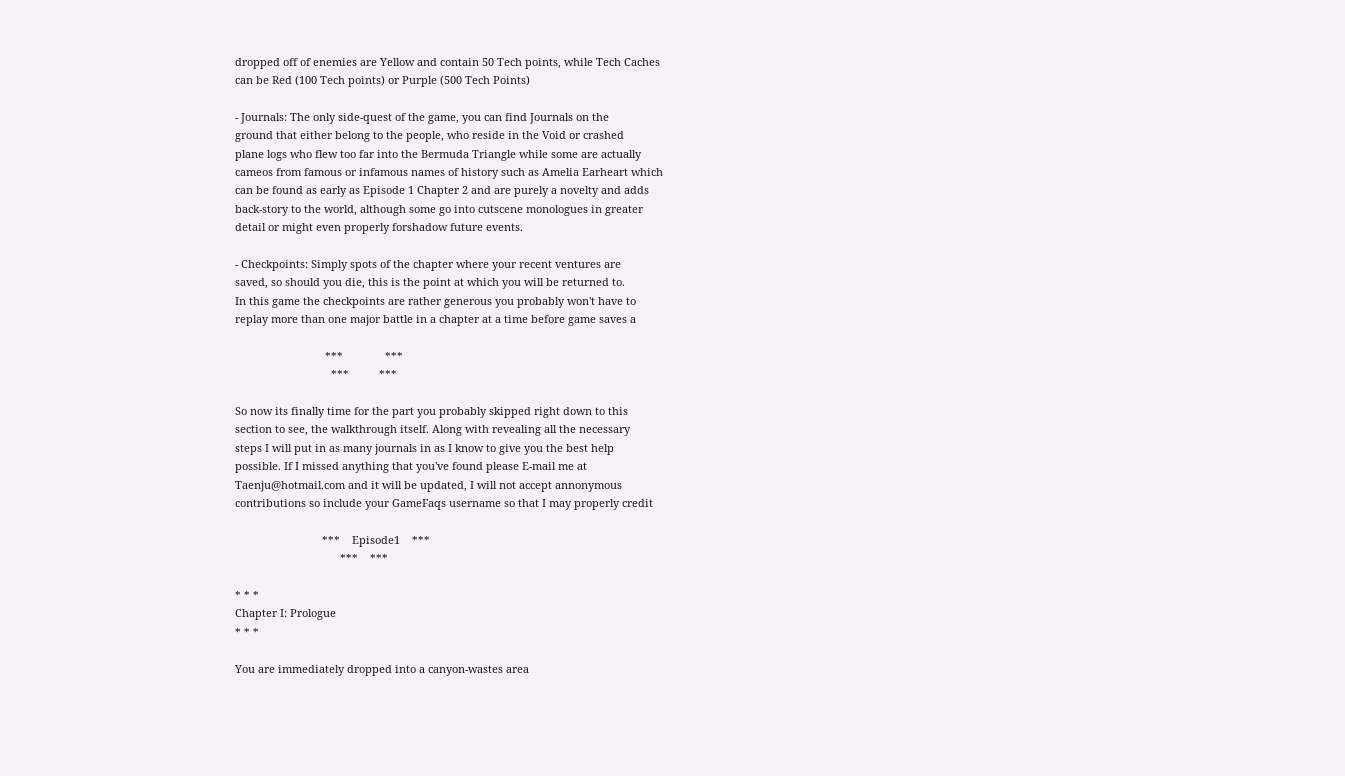dropped off of enemies are Yellow and contain 50 Tech points, while Tech Caches
can be Red (100 Tech points) or Purple (500 Tech Points)

- Journals: The only side-quest of the game, you can find Journals on the
ground that either belong to the people, who reside in the Void or crashed
plane logs who flew too far into the Bermuda Triangle while some are actually
cameos from famous or infamous names of history such as Amelia Earheart which
can be found as early as Episode 1 Chapter 2 and are purely a novelty and adds
back-story to the world, although some go into cutscene monologues in greater
detail or might even properly forshadow future events.

- Checkpoints: Simply spots of the chapter where your recent ventures are
saved, so should you die, this is the point at which you will be returned to.
In this game the checkpoints are rather generous you probably won't have to
replay more than one major battle in a chapter at a time before game saves a

                              ***              ***
                                ***          ***

So now its finally time for the part you probably skipped right down to this
section to see, the walkthrough itself. Along with revealing all the necessary
steps I will put in as many journals in as I know to give you the best help
possible. If I missed anything that you've found please E-mail me at
Taenju@hotmail.com and it will be updated, I will not accept annonymous
contributions so include your GameFaqs username so that I may properly credit

                             ***    Episode1    ***
                                   ***    ***

* * *
Chapter I: Prologue
* * *

You are immediately dropped into a canyon-wastes area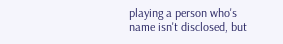playing a person who's
name isn't disclosed, but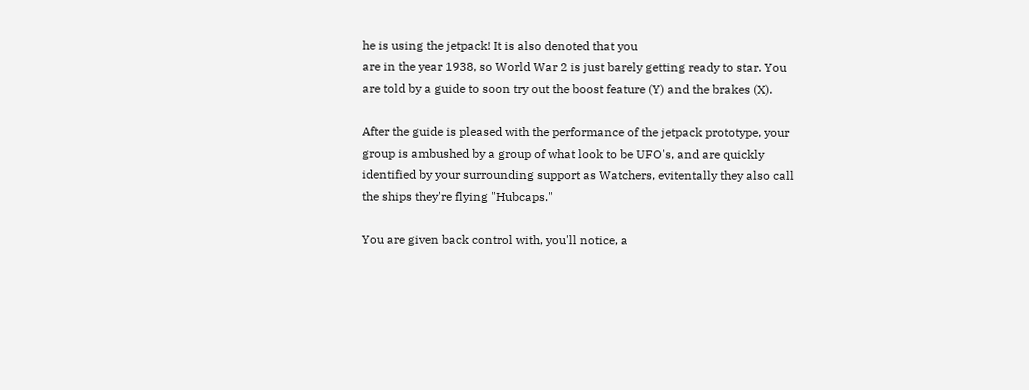he is using the jetpack! It is also denoted that you
are in the year 1938, so World War 2 is just barely getting ready to star. You
are told by a guide to soon try out the boost feature (Y) and the brakes (X).

After the guide is pleased with the performance of the jetpack prototype, your
group is ambushed by a group of what look to be UFO's, and are quickly
identified by your surrounding support as Watchers, evitentally they also call
the ships they're flying "Hubcaps."

You are given back control with, you'll notice, a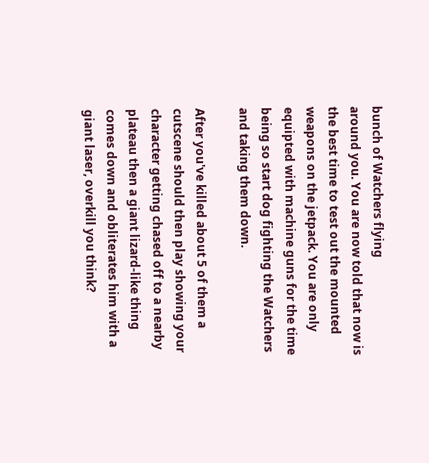bunch of Watchers flying
around you. You are now told that now is the best time to test out the mounted
weapons on the jetpack. You are only equipted with machine guns for the time
being so start dog fighting the Watchers and taking them down.

After you've killed about 5 of them a cutscene should then play showing your
character getting chased off to a nearby plateau then a giant lizard-like thing
comes down and obliterates him with a giant laser, overkill you think?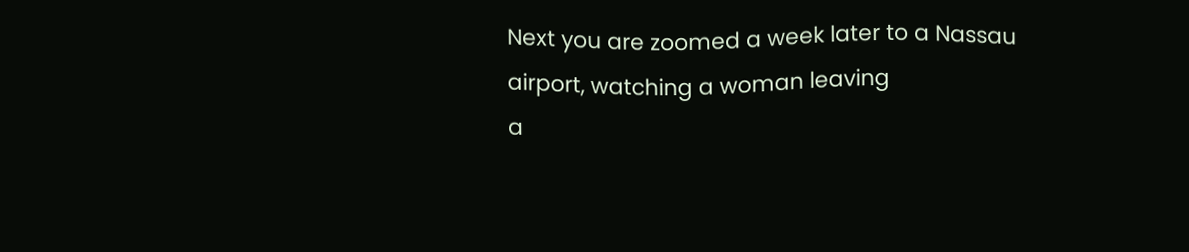Next you are zoomed a week later to a Nassau airport, watching a woman leaving
a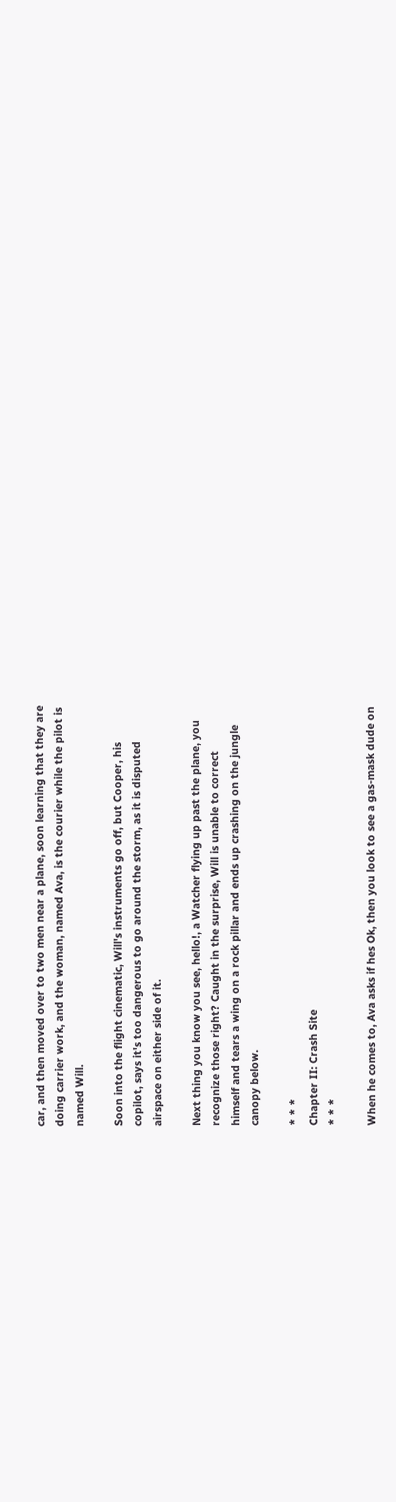car, and then moved over to two men near a plane, soon learning that they are
doing carrier work, and the woman, named Ava, is the courier while the pilot is
named Will.

Soon into the flight cinematic, Will's instruments go off, but Cooper, his
copilot, says it's too dangerous to go around the storm, as it is disputed
airspace on either side of it.

Next thing you know you see, hello!, a Watcher flying up past the plane, you
recognize those right? Caught in the surprise, Will is unable to correct
himself and tears a wing on a rock pillar and ends up crashing on the jungle
canopy below.

* * *
Chapter II: Crash Site
* * *

When he comes to, Ava asks if hes Ok, then you look to see a gas-mask dude on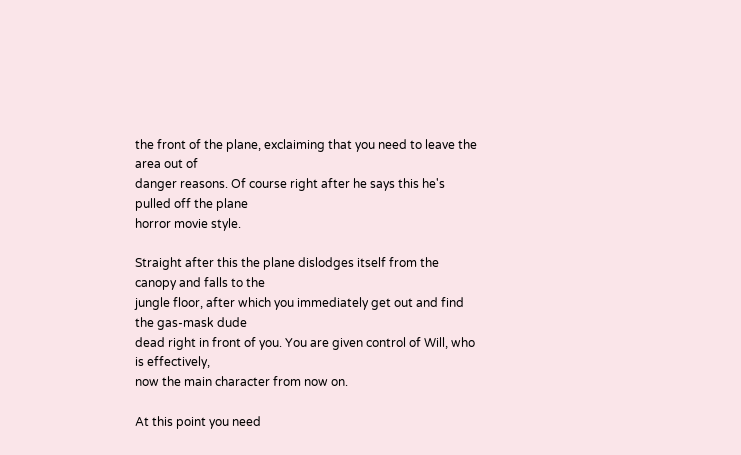the front of the plane, exclaiming that you need to leave the area out of
danger reasons. Of course right after he says this he's pulled off the plane
horror movie style.

Straight after this the plane dislodges itself from the canopy and falls to the
jungle floor, after which you immediately get out and find the gas-mask dude
dead right in front of you. You are given control of Will, who is effectively,
now the main character from now on.

At this point you need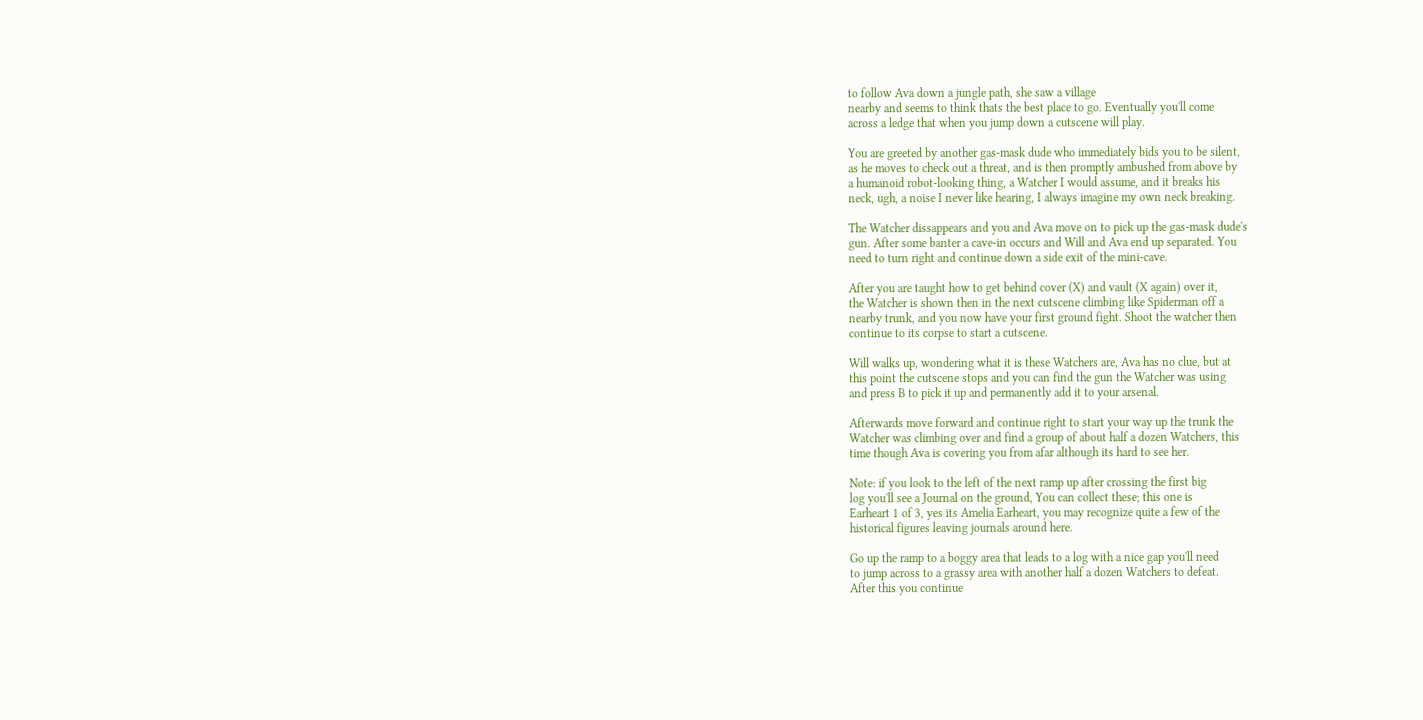to follow Ava down a jungle path, she saw a village
nearby and seems to think thats the best place to go. Eventually you'll come
across a ledge that when you jump down a cutscene will play.

You are greeted by another gas-mask dude who immediately bids you to be silent,
as he moves to check out a threat, and is then promptly ambushed from above by
a humanoid robot-looking thing, a Watcher I would assume, and it breaks his
neck, ugh, a noise I never like hearing, I always imagine my own neck breaking.

The Watcher dissappears and you and Ava move on to pick up the gas-mask dude's
gun. After some banter a cave-in occurs and Will and Ava end up separated. You
need to turn right and continue down a side exit of the mini-cave.

After you are taught how to get behind cover (X) and vault (X again) over it,
the Watcher is shown then in the next cutscene climbing like Spiderman off a
nearby trunk, and you now have your first ground fight. Shoot the watcher then
continue to its corpse to start a cutscene.

Will walks up, wondering what it is these Watchers are, Ava has no clue, but at
this point the cutscene stops and you can find the gun the Watcher was using
and press B to pick it up and permanently add it to your arsenal.

Afterwards move forward and continue right to start your way up the trunk the
Watcher was climbing over and find a group of about half a dozen Watchers, this
time though Ava is covering you from afar although its hard to see her.

Note: if you look to the left of the next ramp up after crossing the first big
log you'll see a Journal on the ground, You can collect these; this one is
Earheart 1 of 3, yes its Amelia Earheart, you may recognize quite a few of the
historical figures leaving journals around here.

Go up the ramp to a boggy area that leads to a log with a nice gap you'll need
to jump across to a grassy area with another half a dozen Watchers to defeat.
After this you continue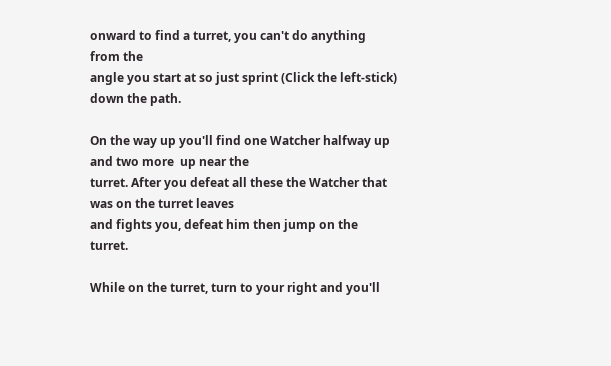onward to find a turret, you can't do anything from the
angle you start at so just sprint (Click the left-stick) down the path.

On the way up you'll find one Watcher halfway up and two more  up near the
turret. After you defeat all these the Watcher that was on the turret leaves
and fights you, defeat him then jump on the turret.

While on the turret, turn to your right and you'll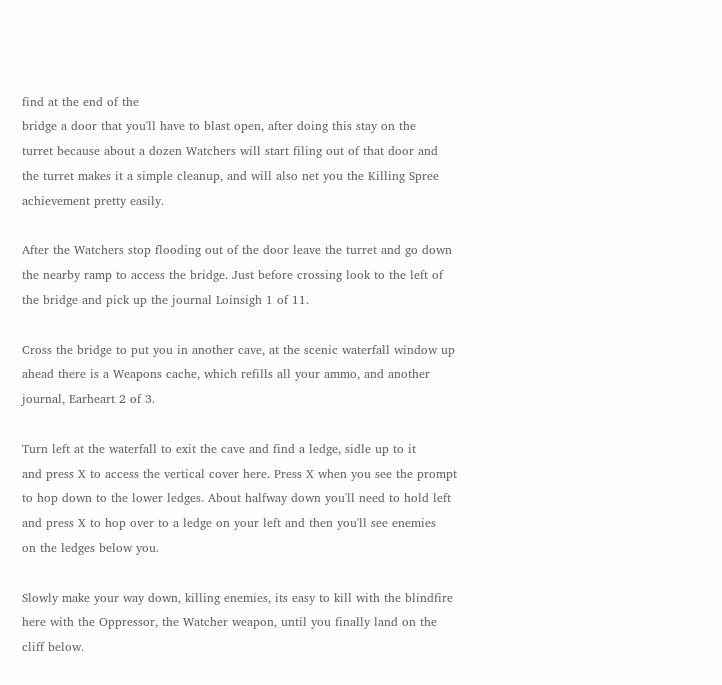find at the end of the
bridge a door that you'll have to blast open, after doing this stay on the
turret because about a dozen Watchers will start filing out of that door and
the turret makes it a simple cleanup, and will also net you the Killing Spree
achievement pretty easily.

After the Watchers stop flooding out of the door leave the turret and go down
the nearby ramp to access the bridge. Just before crossing look to the left of
the bridge and pick up the journal Loinsigh 1 of 11.

Cross the bridge to put you in another cave, at the scenic waterfall window up
ahead there is a Weapons cache, which refills all your ammo, and another
journal, Earheart 2 of 3.

Turn left at the waterfall to exit the cave and find a ledge, sidle up to it
and press X to access the vertical cover here. Press X when you see the prompt
to hop down to the lower ledges. About halfway down you'll need to hold left
and press X to hop over to a ledge on your left and then you'll see enemies
on the ledges below you.

Slowly make your way down, killing enemies, its easy to kill with the blindfire
here with the Oppressor, the Watcher weapon, until you finally land on the
cliff below.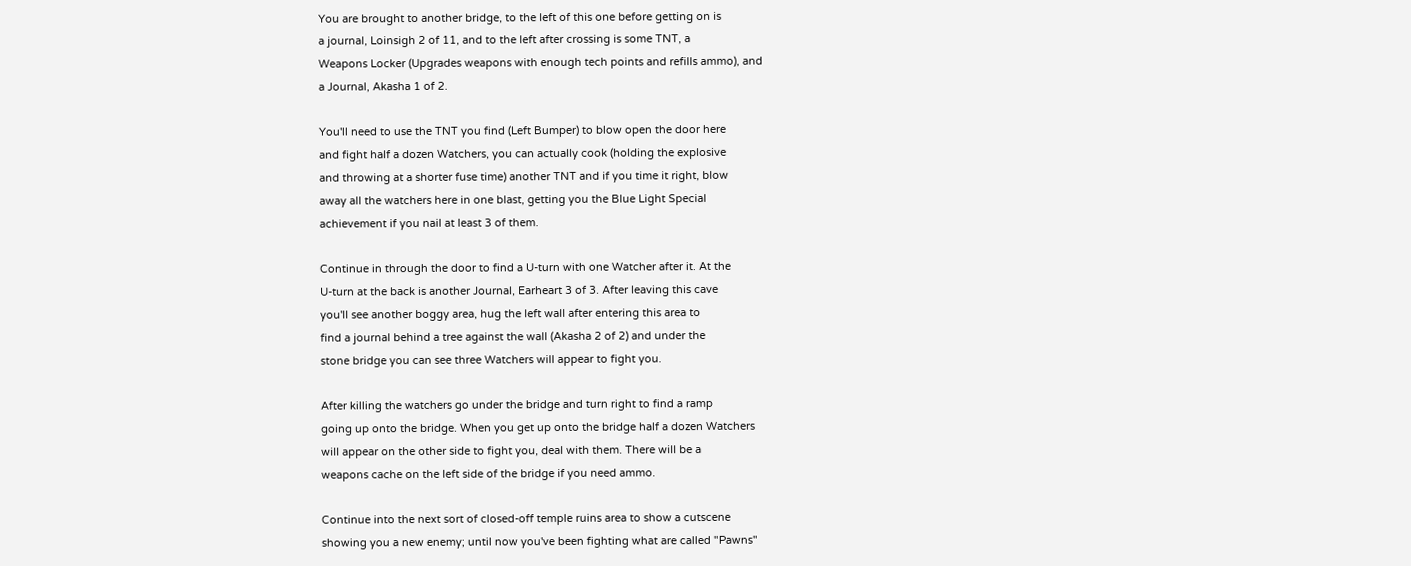You are brought to another bridge, to the left of this one before getting on is
a journal, Loinsigh 2 of 11, and to the left after crossing is some TNT, a
Weapons Locker (Upgrades weapons with enough tech points and refills ammo), and
a Journal, Akasha 1 of 2.

You'll need to use the TNT you find (Left Bumper) to blow open the door here
and fight half a dozen Watchers, you can actually cook (holding the explosive
and throwing at a shorter fuse time) another TNT and if you time it right, blow
away all the watchers here in one blast, getting you the Blue Light Special
achievement if you nail at least 3 of them.

Continue in through the door to find a U-turn with one Watcher after it. At the
U-turn at the back is another Journal, Earheart 3 of 3. After leaving this cave
you'll see another boggy area, hug the left wall after entering this area to
find a journal behind a tree against the wall (Akasha 2 of 2) and under the
stone bridge you can see three Watchers will appear to fight you.

After killing the watchers go under the bridge and turn right to find a ramp
going up onto the bridge. When you get up onto the bridge half a dozen Watchers
will appear on the other side to fight you, deal with them. There will be a
weapons cache on the left side of the bridge if you need ammo.

Continue into the next sort of closed-off temple ruins area to show a cutscene
showing you a new enemy; until now you've been fighting what are called "Pawns"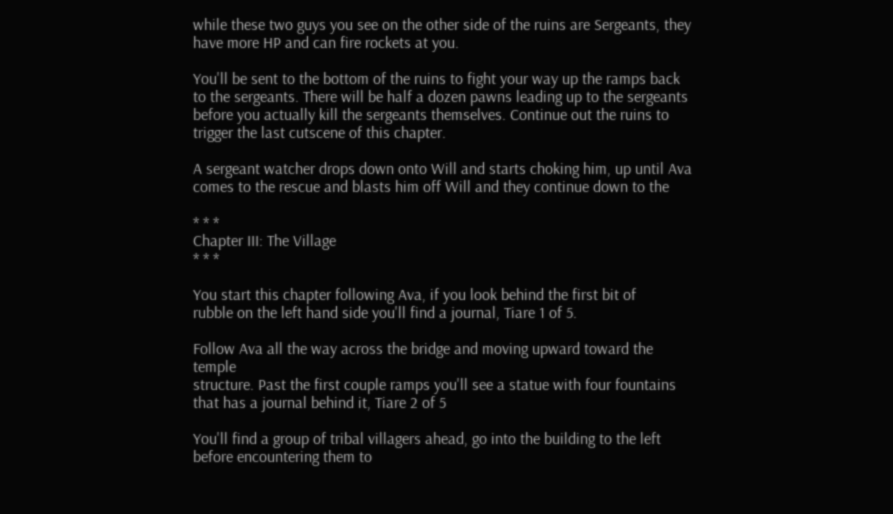while these two guys you see on the other side of the ruins are Sergeants, they
have more HP and can fire rockets at you.

You'll be sent to the bottom of the ruins to fight your way up the ramps back
to the sergeants. There will be half a dozen pawns leading up to the sergeants
before you actually kill the sergeants themselves. Continue out the ruins to
trigger the last cutscene of this chapter.

A sergeant watcher drops down onto Will and starts choking him, up until Ava
comes to the rescue and blasts him off Will and they continue down to the

* * *
Chapter III: The Village
* * *

You start this chapter following Ava, if you look behind the first bit of
rubble on the left hand side you'll find a journal, Tiare 1 of 5.

Follow Ava all the way across the bridge and moving upward toward the temple
structure. Past the first couple ramps you'll see a statue with four fountains
that has a journal behind it, Tiare 2 of 5

You'll find a group of tribal villagers ahead, go into the building to the left
before encountering them to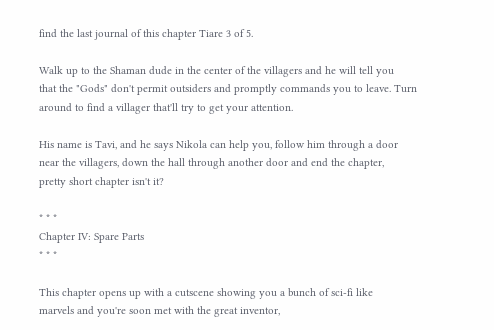find the last journal of this chapter Tiare 3 of 5.

Walk up to the Shaman dude in the center of the villagers and he will tell you
that the "Gods" don't permit outsiders and promptly commands you to leave. Turn
around to find a villager that'll try to get your attention.

His name is Tavi, and he says Nikola can help you, follow him through a door
near the villagers, down the hall through another door and end the chapter,
pretty short chapter isn't it?

* * *
Chapter IV: Spare Parts
* * *

This chapter opens up with a cutscene showing you a bunch of sci-fi like
marvels and you're soon met with the great inventor,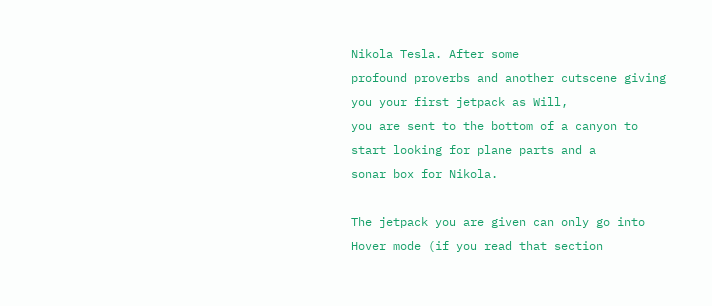Nikola Tesla. After some
profound proverbs and another cutscene giving you your first jetpack as Will,
you are sent to the bottom of a canyon to start looking for plane parts and a
sonar box for Nikola.

The jetpack you are given can only go into Hover mode (if you read that section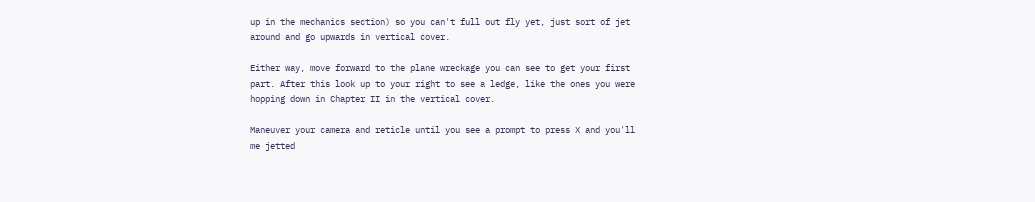up in the mechanics section) so you can't full out fly yet, just sort of jet
around and go upwards in vertical cover.

Either way, move forward to the plane wreckage you can see to get your first
part. After this look up to your right to see a ledge, like the ones you were
hopping down in Chapter II in the vertical cover.

Maneuver your camera and reticle until you see a prompt to press X and you'll
me jetted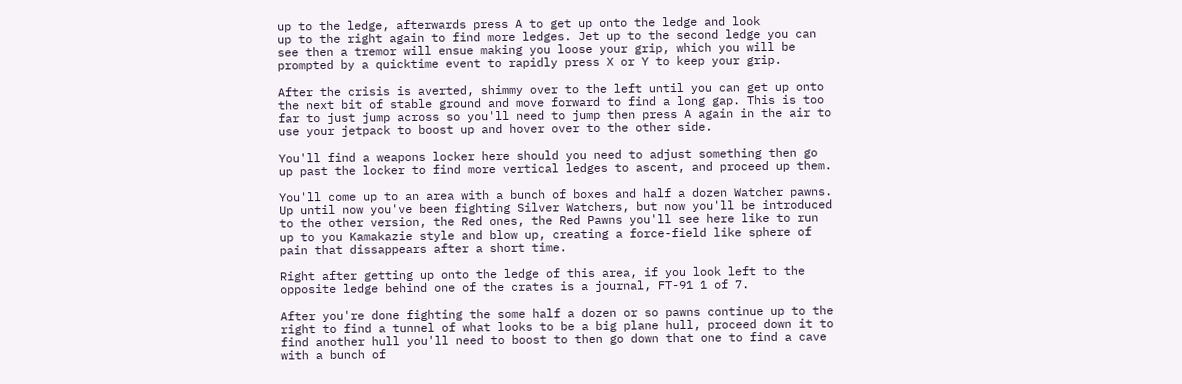up to the ledge, afterwards press A to get up onto the ledge and look
up to the right again to find more ledges. Jet up to the second ledge you can
see then a tremor will ensue making you loose your grip, which you will be
prompted by a quicktime event to rapidly press X or Y to keep your grip.

After the crisis is averted, shimmy over to the left until you can get up onto
the next bit of stable ground and move forward to find a long gap. This is too
far to just jump across so you'll need to jump then press A again in the air to
use your jetpack to boost up and hover over to the other side.

You'll find a weapons locker here should you need to adjust something then go
up past the locker to find more vertical ledges to ascent, and proceed up them.

You'll come up to an area with a bunch of boxes and half a dozen Watcher pawns.
Up until now you've been fighting Silver Watchers, but now you'll be introduced
to the other version, the Red ones, the Red Pawns you'll see here like to run
up to you Kamakazie style and blow up, creating a force-field like sphere of
pain that dissappears after a short time.

Right after getting up onto the ledge of this area, if you look left to the
opposite ledge behind one of the crates is a journal, FT-91 1 of 7.

After you're done fighting the some half a dozen or so pawns continue up to the
right to find a tunnel of what looks to be a big plane hull, proceed down it to
find another hull you'll need to boost to then go down that one to find a cave
with a bunch of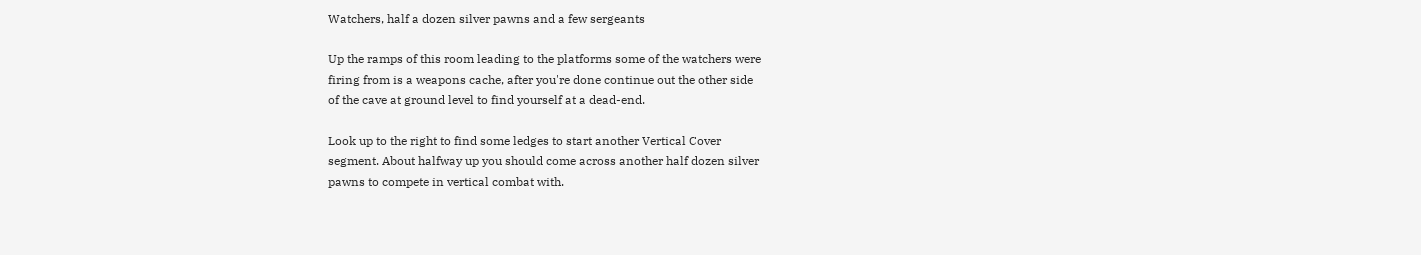Watchers, half a dozen silver pawns and a few sergeants

Up the ramps of this room leading to the platforms some of the watchers were
firing from is a weapons cache, after you're done continue out the other side
of the cave at ground level to find yourself at a dead-end.

Look up to the right to find some ledges to start another Vertical Cover
segment. About halfway up you should come across another half dozen silver
pawns to compete in vertical combat with.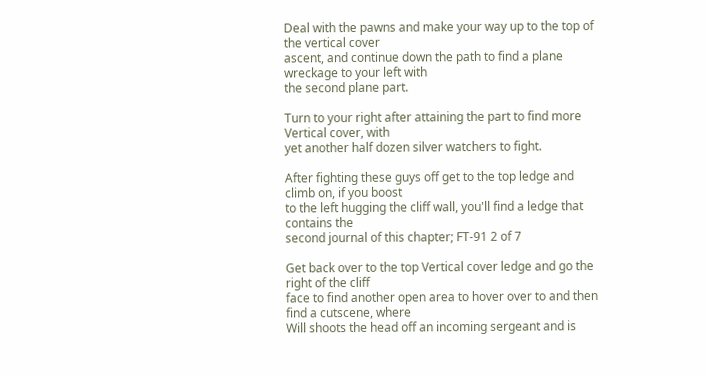Deal with the pawns and make your way up to the top of the vertical cover
ascent, and continue down the path to find a plane wreckage to your left with
the second plane part.

Turn to your right after attaining the part to find more Vertical cover, with
yet another half dozen silver watchers to fight.

After fighting these guys off get to the top ledge and climb on, if you boost
to the left hugging the cliff wall, you'll find a ledge that contains the
second journal of this chapter; FT-91 2 of 7

Get back over to the top Vertical cover ledge and go the right of the cliff
face to find another open area to hover over to and then find a cutscene, where
Will shoots the head off an incoming sergeant and is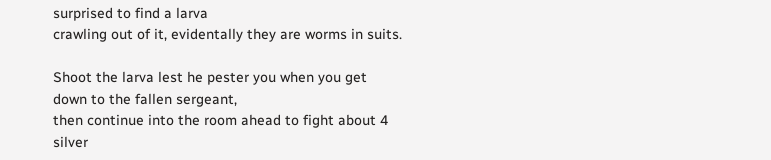surprised to find a larva
crawling out of it, evidentally they are worms in suits.

Shoot the larva lest he pester you when you get down to the fallen sergeant,
then continue into the room ahead to fight about 4 silver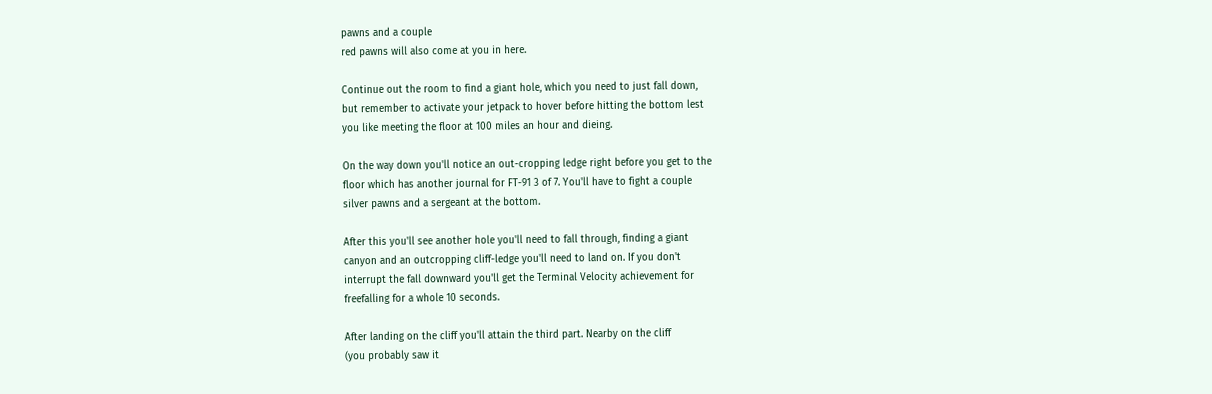pawns and a couple
red pawns will also come at you in here.

Continue out the room to find a giant hole, which you need to just fall down,
but remember to activate your jetpack to hover before hitting the bottom lest
you like meeting the floor at 100 miles an hour and dieing.

On the way down you'll notice an out-cropping ledge right before you get to the
floor which has another journal for FT-91 3 of 7. You'll have to fight a couple
silver pawns and a sergeant at the bottom.

After this you'll see another hole you'll need to fall through, finding a giant
canyon and an outcropping cliff-ledge you'll need to land on. If you don't
interrupt the fall downward you'll get the Terminal Velocity achievement for
freefalling for a whole 10 seconds.

After landing on the cliff you'll attain the third part. Nearby on the cliff
(you probably saw it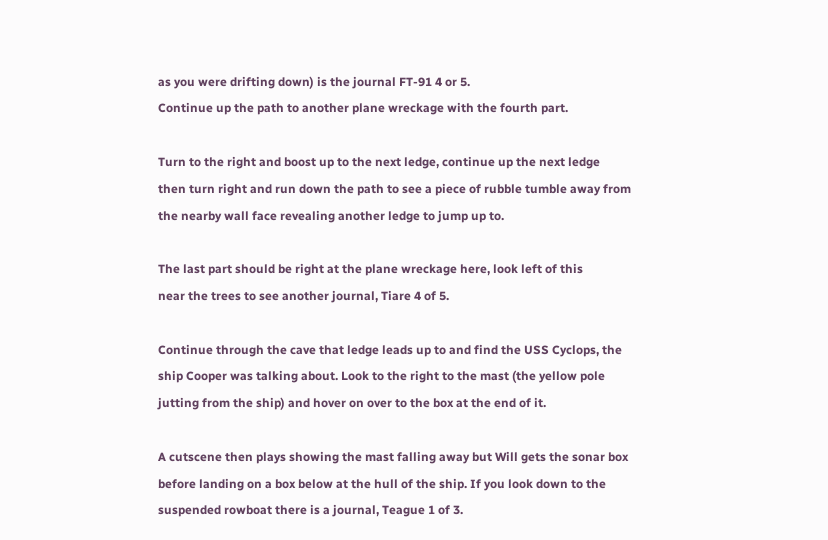as you were drifting down) is the journal FT-91 4 or 5.
Continue up the path to another plane wreckage with the fourth part.

Turn to the right and boost up to the next ledge, continue up the next ledge
then turn right and run down the path to see a piece of rubble tumble away from
the nearby wall face revealing another ledge to jump up to.

The last part should be right at the plane wreckage here, look left of this
near the trees to see another journal, Tiare 4 of 5.

Continue through the cave that ledge leads up to and find the USS Cyclops, the
ship Cooper was talking about. Look to the right to the mast (the yellow pole
jutting from the ship) and hover on over to the box at the end of it.

A cutscene then plays showing the mast falling away but Will gets the sonar box
before landing on a box below at the hull of the ship. If you look down to the
suspended rowboat there is a journal, Teague 1 of 3.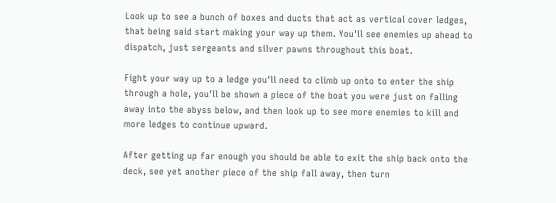Look up to see a bunch of boxes and ducts that act as vertical cover ledges,
that being said start making your way up them. You'll see enemies up ahead to
dispatch, just sergeants and silver pawns throughout this boat.

Fight your way up to a ledge you'll need to climb up onto to enter the ship
through a hole, you'll be shown a piece of the boat you were just on falling
away into the abyss below, and then look up to see more enemies to kill and
more ledges to continue upward.

After getting up far enough you should be able to exit the ship back onto the
deck, see yet another piece of the ship fall away, then turn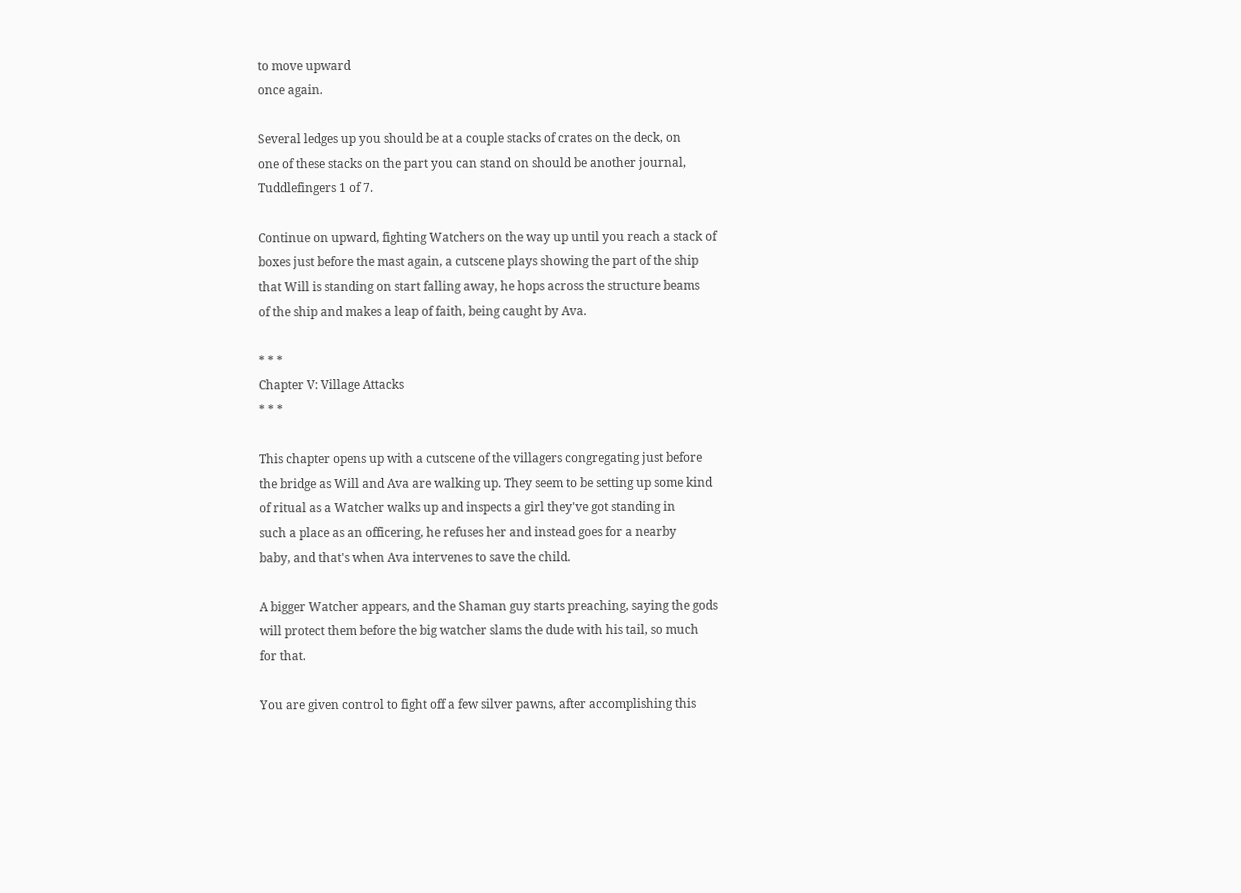to move upward
once again.

Several ledges up you should be at a couple stacks of crates on the deck, on
one of these stacks on the part you can stand on should be another journal,
Tuddlefingers 1 of 7.

Continue on upward, fighting Watchers on the way up until you reach a stack of
boxes just before the mast again, a cutscene plays showing the part of the ship
that Will is standing on start falling away, he hops across the structure beams
of the ship and makes a leap of faith, being caught by Ava.

* * *
Chapter V: Village Attacks
* * *

This chapter opens up with a cutscene of the villagers congregating just before
the bridge as Will and Ava are walking up. They seem to be setting up some kind
of ritual as a Watcher walks up and inspects a girl they've got standing in
such a place as an officering, he refuses her and instead goes for a nearby
baby, and that's when Ava intervenes to save the child.

A bigger Watcher appears, and the Shaman guy starts preaching, saying the gods
will protect them before the big watcher slams the dude with his tail, so much
for that.

You are given control to fight off a few silver pawns, after accomplishing this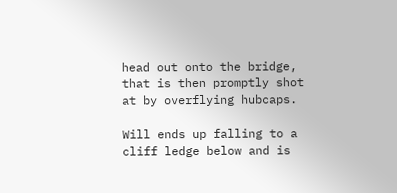head out onto the bridge, that is then promptly shot at by overflying hubcaps.

Will ends up falling to a cliff ledge below and is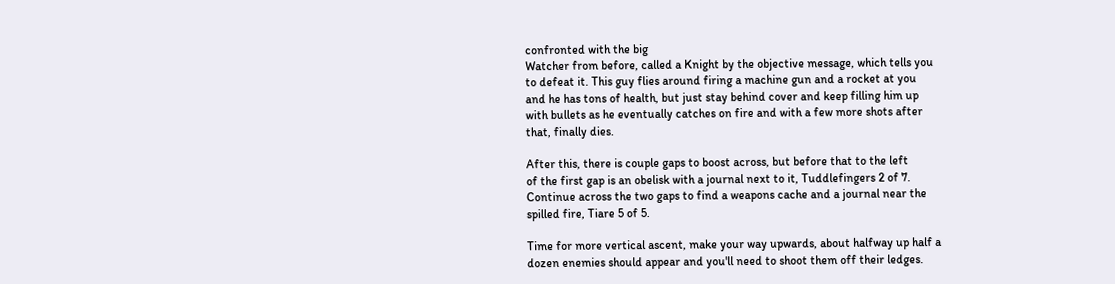confronted with the big
Watcher from before, called a Knight by the objective message, which tells you
to defeat it. This guy flies around firing a machine gun and a rocket at you
and he has tons of health, but just stay behind cover and keep filling him up
with bullets as he eventually catches on fire and with a few more shots after
that, finally dies.

After this, there is couple gaps to boost across, but before that to the left
of the first gap is an obelisk with a journal next to it, Tuddlefingers 2 of 7.
Continue across the two gaps to find a weapons cache and a journal near the
spilled fire, Tiare 5 of 5.

Time for more vertical ascent, make your way upwards, about halfway up half a
dozen enemies should appear and you'll need to shoot them off their ledges.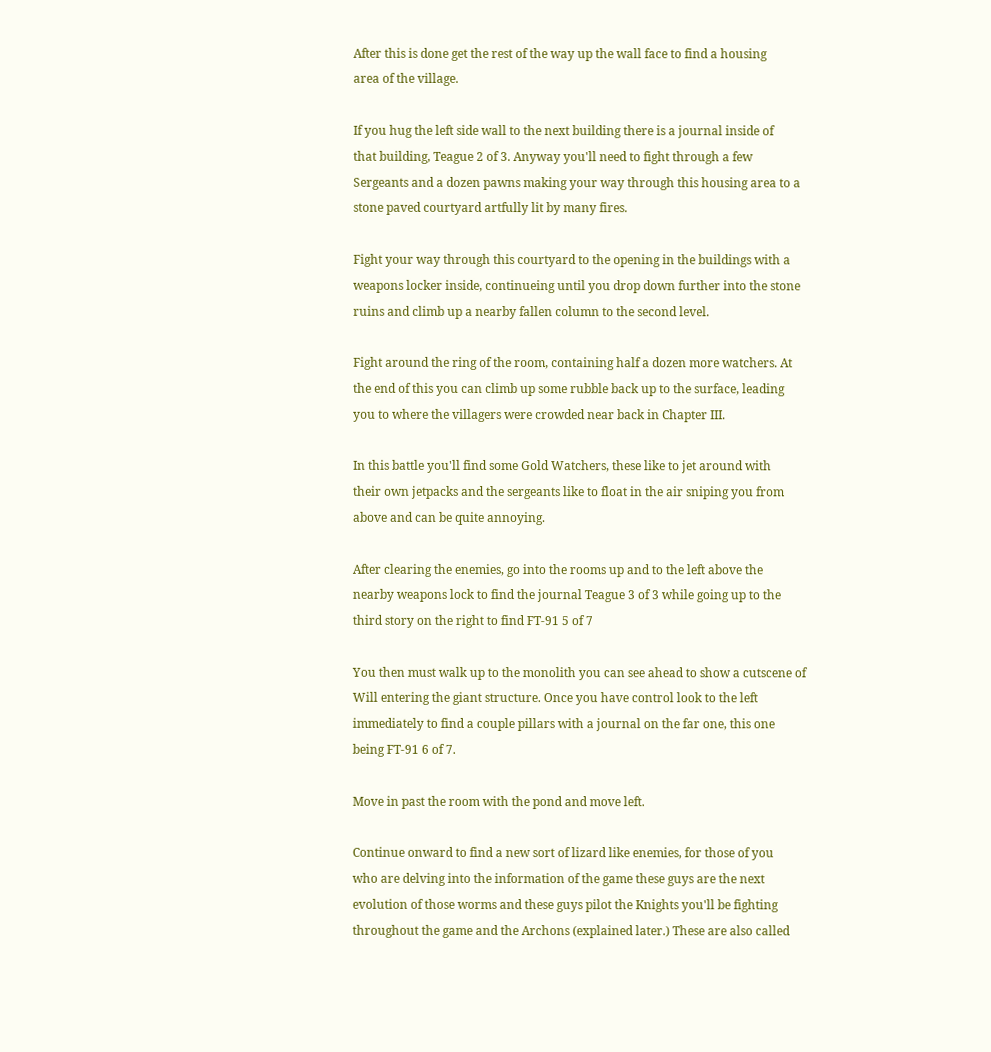After this is done get the rest of the way up the wall face to find a housing
area of the village.

If you hug the left side wall to the next building there is a journal inside of
that building, Teague 2 of 3. Anyway you'll need to fight through a few
Sergeants and a dozen pawns making your way through this housing area to a
stone paved courtyard artfully lit by many fires.

Fight your way through this courtyard to the opening in the buildings with a
weapons locker inside, continueing until you drop down further into the stone
ruins and climb up a nearby fallen column to the second level.

Fight around the ring of the room, containing half a dozen more watchers. At
the end of this you can climb up some rubble back up to the surface, leading
you to where the villagers were crowded near back in Chapter III.

In this battle you'll find some Gold Watchers, these like to jet around with
their own jetpacks and the sergeants like to float in the air sniping you from
above and can be quite annoying.

After clearing the enemies, go into the rooms up and to the left above the
nearby weapons lock to find the journal Teague 3 of 3 while going up to the
third story on the right to find FT-91 5 of 7

You then must walk up to the monolith you can see ahead to show a cutscene of
Will entering the giant structure. Once you have control look to the left
immediately to find a couple pillars with a journal on the far one, this one
being FT-91 6 of 7.

Move in past the room with the pond and move left.

Continue onward to find a new sort of lizard like enemies, for those of you
who are delving into the information of the game these guys are the next
evolution of those worms and these guys pilot the Knights you'll be fighting
throughout the game and the Archons (explained later.) These are also called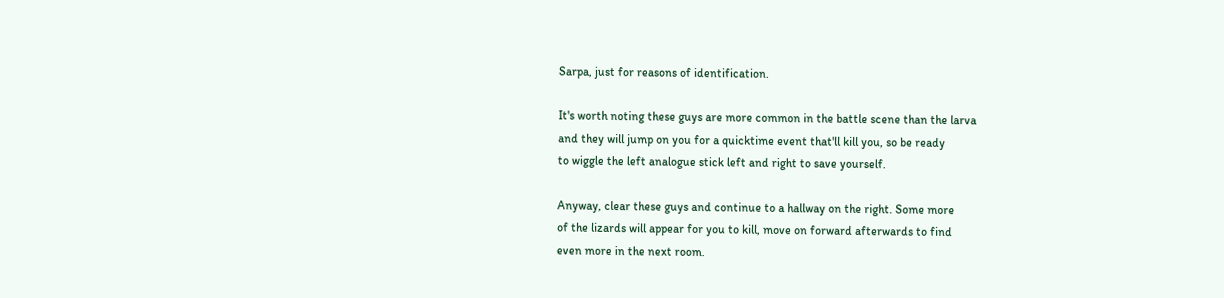Sarpa, just for reasons of identification.

It's worth noting these guys are more common in the battle scene than the larva
and they will jump on you for a quicktime event that'll kill you, so be ready
to wiggle the left analogue stick left and right to save yourself.

Anyway, clear these guys and continue to a hallway on the right. Some more
of the lizards will appear for you to kill, move on forward afterwards to find
even more in the next room.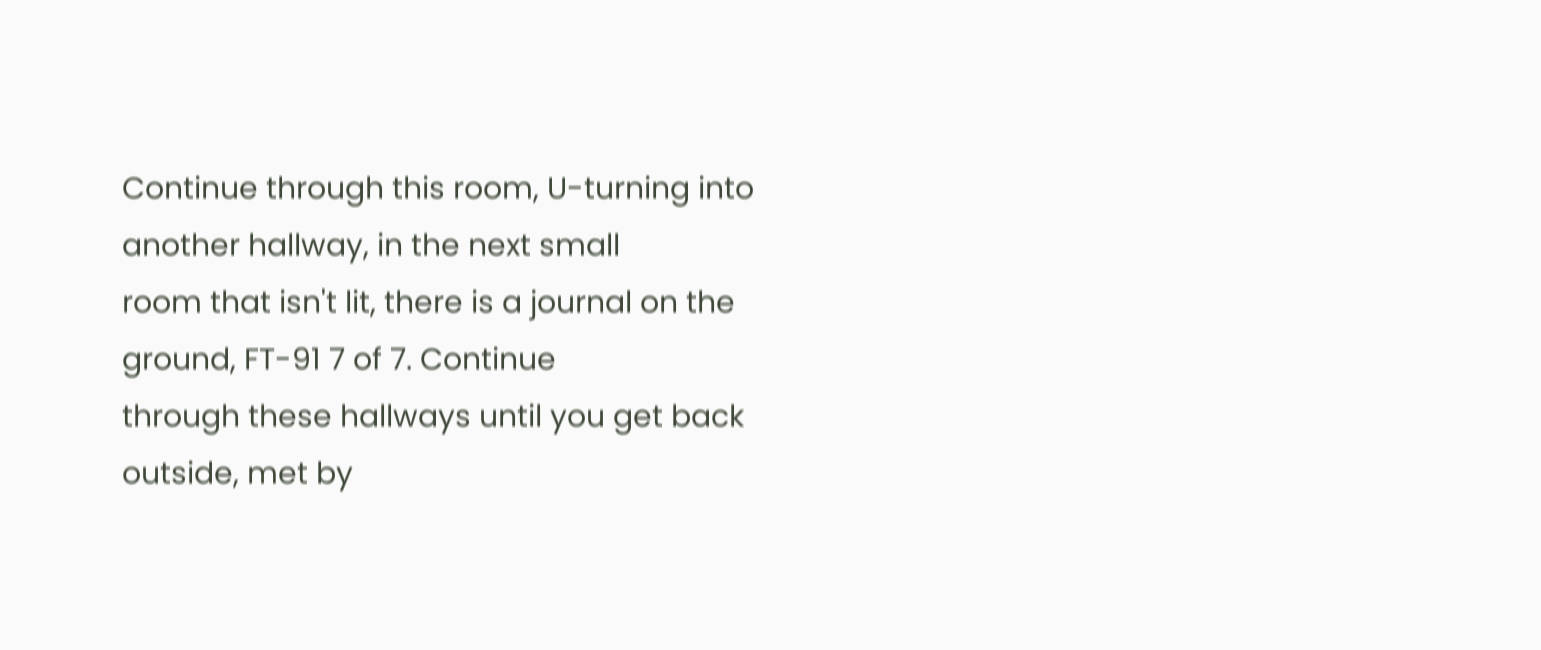Continue through this room, U-turning into another hallway, in the next small
room that isn't lit, there is a journal on the ground, FT-91 7 of 7. Continue
through these hallways until you get back outside, met by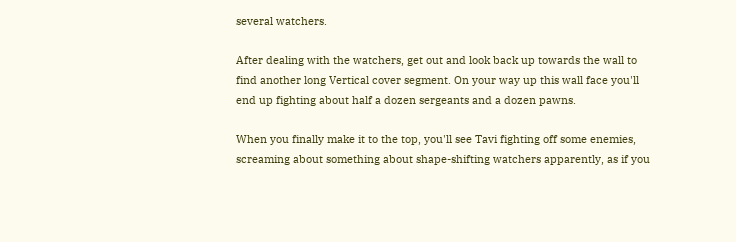several watchers.

After dealing with the watchers, get out and look back up towards the wall to
find another long Vertical cover segment. On your way up this wall face you'll
end up fighting about half a dozen sergeants and a dozen pawns.

When you finally make it to the top, you'll see Tavi fighting off some enemies,
screaming about something about shape-shifting watchers apparently, as if you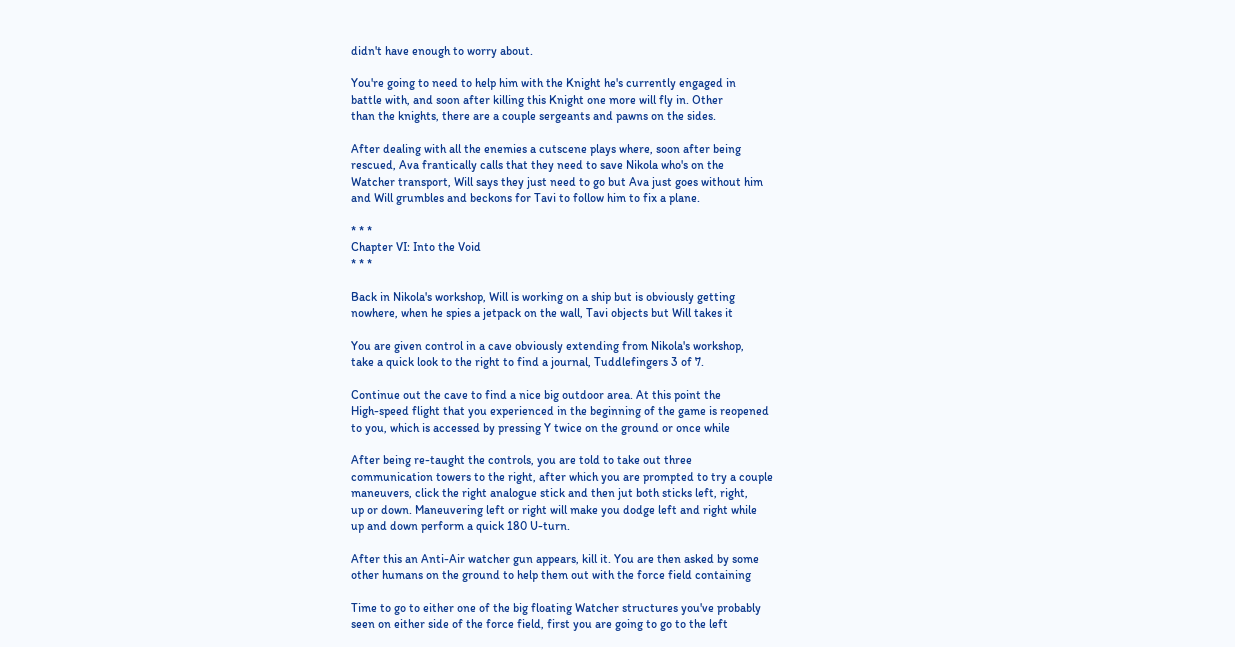didn't have enough to worry about.

You're going to need to help him with the Knight he's currently engaged in
battle with, and soon after killing this Knight one more will fly in. Other
than the knights, there are a couple sergeants and pawns on the sides.

After dealing with all the enemies a cutscene plays where, soon after being
rescued, Ava frantically calls that they need to save Nikola who's on the
Watcher transport, Will says they just need to go but Ava just goes without him
and Will grumbles and beckons for Tavi to follow him to fix a plane.

* * *
Chapter VI: Into the Void
* * *

Back in Nikola's workshop, Will is working on a ship but is obviously getting
nowhere, when he spies a jetpack on the wall, Tavi objects but Will takes it

You are given control in a cave obviously extending from Nikola's workshop,
take a quick look to the right to find a journal, Tuddlefingers 3 of 7.

Continue out the cave to find a nice big outdoor area. At this point the
High-speed flight that you experienced in the beginning of the game is reopened
to you, which is accessed by pressing Y twice on the ground or once while

After being re-taught the controls, you are told to take out three
communication towers to the right, after which you are prompted to try a couple
maneuvers, click the right analogue stick and then jut both sticks left, right,
up or down. Maneuvering left or right will make you dodge left and right while
up and down perform a quick 180 U-turn.

After this an Anti-Air watcher gun appears, kill it. You are then asked by some
other humans on the ground to help them out with the force field containing

Time to go to either one of the big floating Watcher structures you've probably
seen on either side of the force field, first you are going to go to the left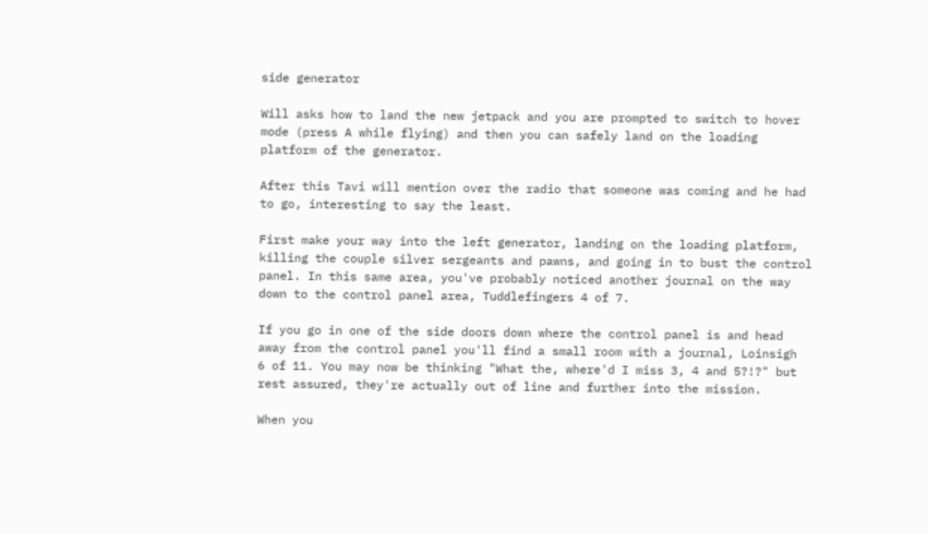side generator

Will asks how to land the new jetpack and you are prompted to switch to hover
mode (press A while flying) and then you can safely land on the loading
platform of the generator.

After this Tavi will mention over the radio that someone was coming and he had
to go, interesting to say the least.

First make your way into the left generator, landing on the loading platform,
killing the couple silver sergeants and pawns, and going in to bust the control
panel. In this same area, you've probably noticed another journal on the way
down to the control panel area, Tuddlefingers 4 of 7.

If you go in one of the side doors down where the control panel is and head
away from the control panel you'll find a small room with a journal, Loinsigh
6 of 11. You may now be thinking "What the, where'd I miss 3, 4 and 5?!?" but
rest assured, they're actually out of line and further into the mission.

When you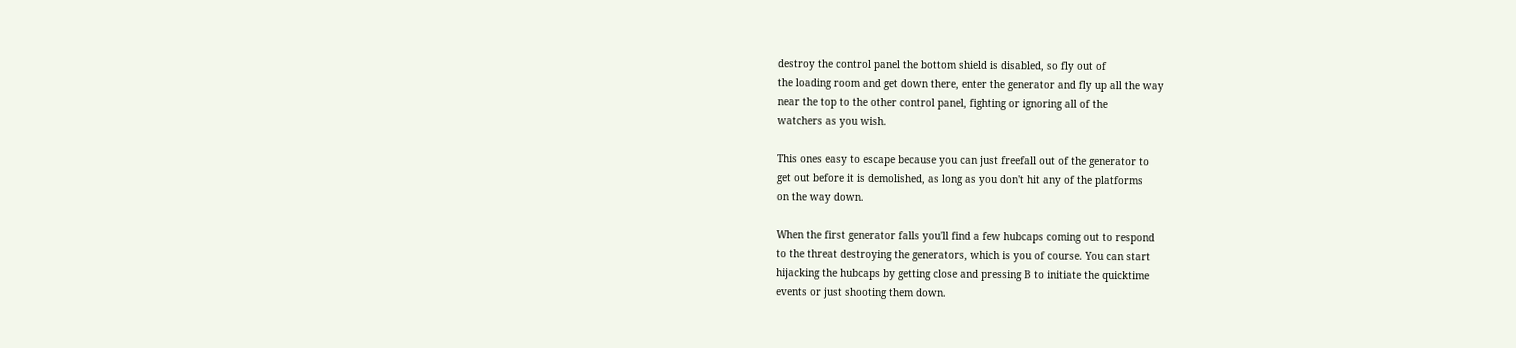destroy the control panel the bottom shield is disabled, so fly out of
the loading room and get down there, enter the generator and fly up all the way
near the top to the other control panel, fighting or ignoring all of the
watchers as you wish.

This ones easy to escape because you can just freefall out of the generator to
get out before it is demolished, as long as you don't hit any of the platforms
on the way down.

When the first generator falls you'll find a few hubcaps coming out to respond
to the threat destroying the generators, which is you of course. You can start
hijacking the hubcaps by getting close and pressing B to initiate the quicktime
events or just shooting them down.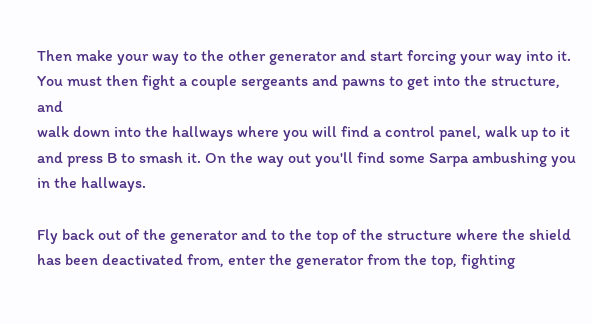Then make your way to the other generator and start forcing your way into it.
You must then fight a couple sergeants and pawns to get into the structure, and
walk down into the hallways where you will find a control panel, walk up to it
and press B to smash it. On the way out you'll find some Sarpa ambushing you
in the hallways.

Fly back out of the generator and to the top of the structure where the shield
has been deactivated from, enter the generator from the top, fighting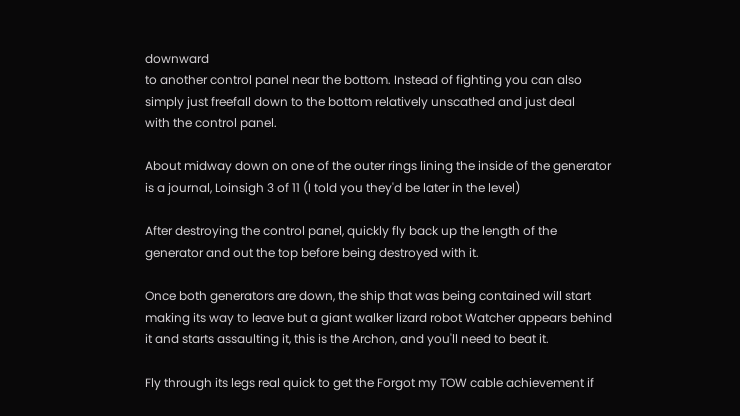downward
to another control panel near the bottom. Instead of fighting you can also
simply just freefall down to the bottom relatively unscathed and just deal
with the control panel.

About midway down on one of the outer rings lining the inside of the generator
is a journal, Loinsigh 3 of 11 (I told you they'd be later in the level)

After destroying the control panel, quickly fly back up the length of the
generator and out the top before being destroyed with it.

Once both generators are down, the ship that was being contained will start
making its way to leave but a giant walker lizard robot Watcher appears behind
it and starts assaulting it, this is the Archon, and you'll need to beat it.

Fly through its legs real quick to get the Forgot my TOW cable achievement if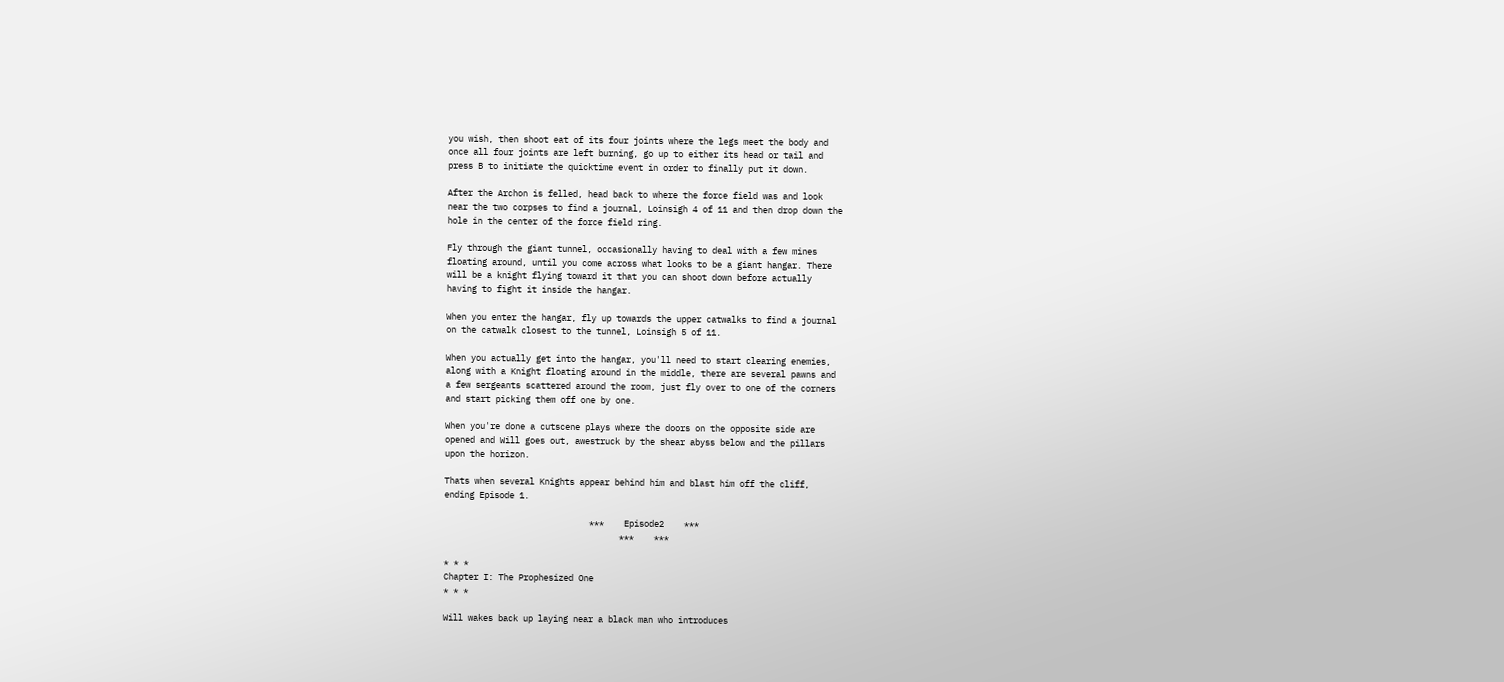you wish, then shoot eat of its four joints where the legs meet the body and
once all four joints are left burning, go up to either its head or tail and
press B to initiate the quicktime event in order to finally put it down.

After the Archon is felled, head back to where the force field was and look
near the two corpses to find a journal, Loinsigh 4 of 11 and then drop down the
hole in the center of the force field ring.

Fly through the giant tunnel, occasionally having to deal with a few mines
floating around, until you come across what looks to be a giant hangar. There
will be a knight flying toward it that you can shoot down before actually
having to fight it inside the hangar.

When you enter the hangar, fly up towards the upper catwalks to find a journal
on the catwalk closest to the tunnel, Loinsigh 5 of 11.

When you actually get into the hangar, you'll need to start clearing enemies,
along with a Knight floating around in the middle, there are several pawns and
a few sergeants scattered around the room, just fly over to one of the corners
and start picking them off one by one.

When you're done a cutscene plays where the doors on the opposite side are
opened and Will goes out, awestruck by the shear abyss below and the pillars
upon the horizon.

Thats when several Knights appear behind him and blast him off the cliff,
ending Episode 1.

                             ***    Episode2    ***
                                   ***    ***

* * *
Chapter I: The Prophesized One
* * *

Will wakes back up laying near a black man who introduces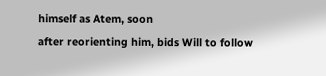himself as Atem, soon
after reorienting him, bids Will to follow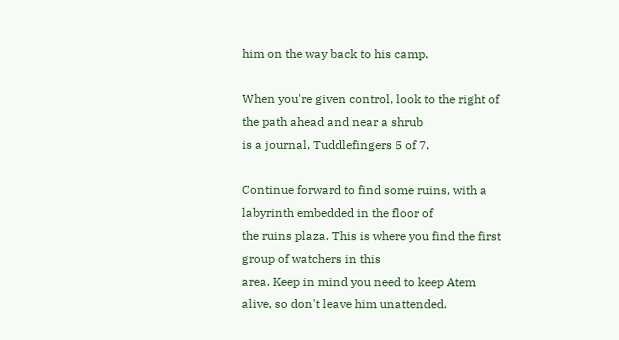him on the way back to his camp.

When you're given control, look to the right of the path ahead and near a shrub
is a journal, Tuddlefingers 5 of 7.

Continue forward to find some ruins, with a labyrinth embedded in the floor of
the ruins plaza. This is where you find the first group of watchers in this
area. Keep in mind you need to keep Atem alive, so don't leave him unattended.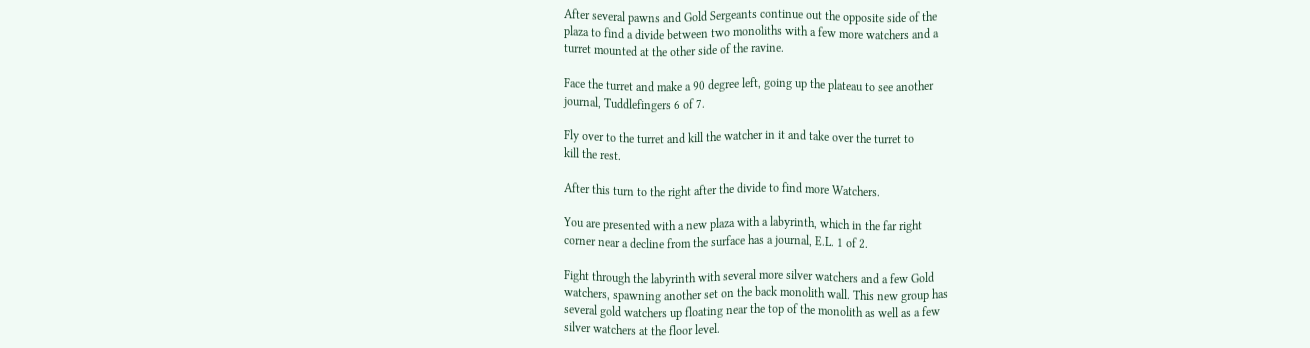After several pawns and Gold Sergeants continue out the opposite side of the
plaza to find a divide between two monoliths with a few more watchers and a
turret mounted at the other side of the ravine.

Face the turret and make a 90 degree left, going up the plateau to see another
journal, Tuddlefingers 6 of 7.

Fly over to the turret and kill the watcher in it and take over the turret to
kill the rest.

After this turn to the right after the divide to find more Watchers.

You are presented with a new plaza with a labyrinth, which in the far right
corner near a decline from the surface has a journal, E.L. 1 of 2.

Fight through the labyrinth with several more silver watchers and a few Gold
watchers, spawning another set on the back monolith wall. This new group has
several gold watchers up floating near the top of the monolith as well as a few
silver watchers at the floor level.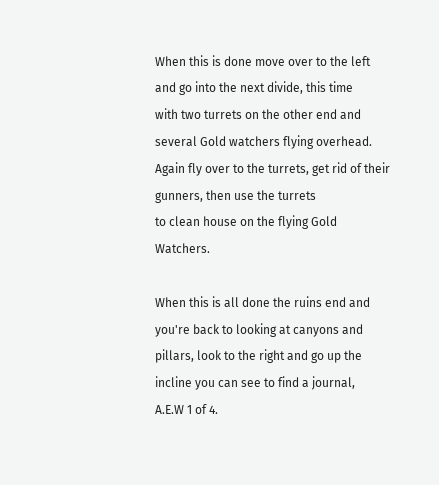When this is done move over to the left and go into the next divide, this time
with two turrets on the other end and several Gold watchers flying overhead.
Again fly over to the turrets, get rid of their gunners, then use the turrets
to clean house on the flying Gold Watchers.

When this is all done the ruins end and you're back to looking at canyons and
pillars, look to the right and go up the incline you can see to find a journal,
A.E.W 1 of 4.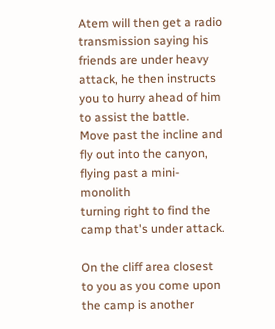Atem will then get a radio transmission saying his friends are under heavy
attack, he then instructs you to hurry ahead of him to assist the battle.
Move past the incline and fly out into the canyon, flying past a mini-monolith
turning right to find the camp that's under attack.

On the cliff area closest to you as you come upon the camp is another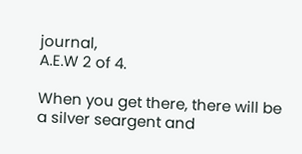journal,
A.E.W 2 of 4.

When you get there, there will be a silver seargent and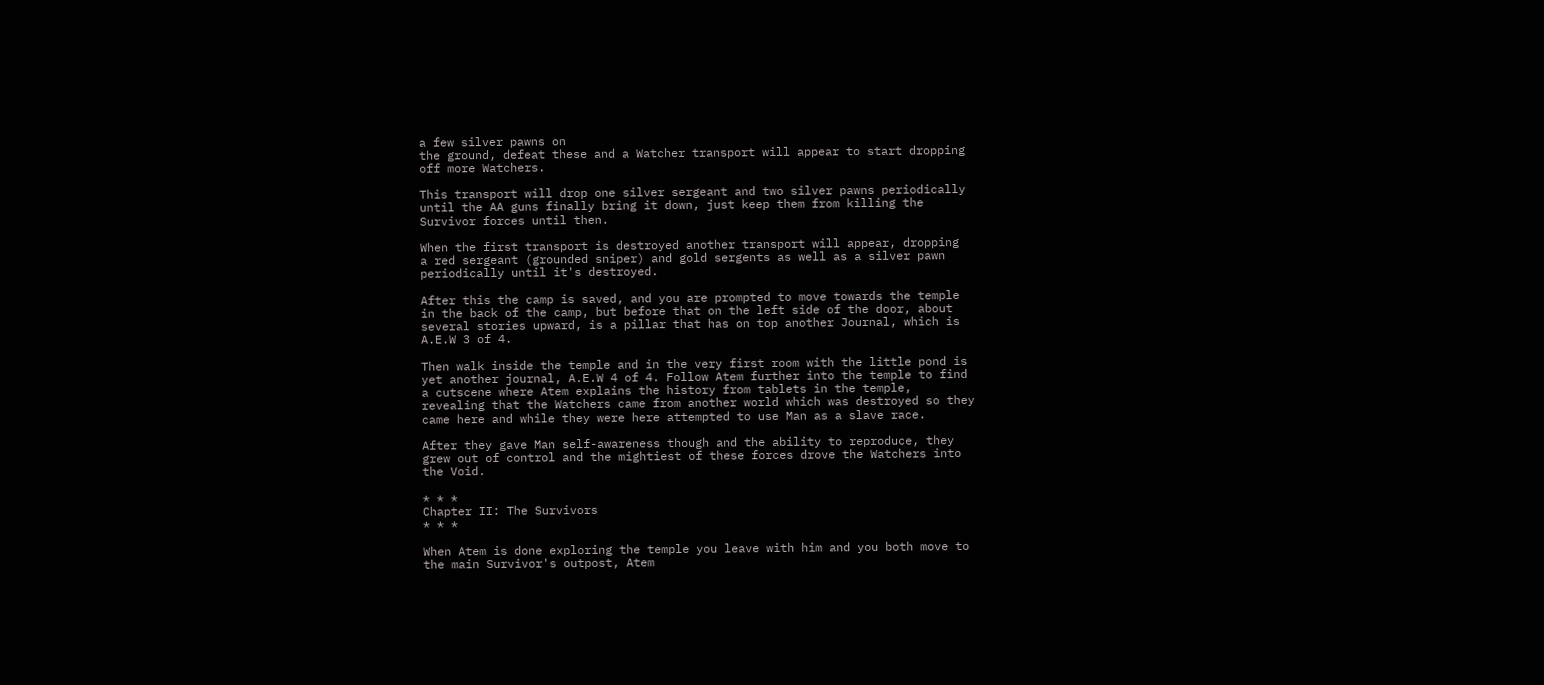a few silver pawns on
the ground, defeat these and a Watcher transport will appear to start dropping
off more Watchers.

This transport will drop one silver sergeant and two silver pawns periodically
until the AA guns finally bring it down, just keep them from killing the
Survivor forces until then.

When the first transport is destroyed another transport will appear, dropping
a red sergeant (grounded sniper) and gold sergents as well as a silver pawn
periodically until it's destroyed.

After this the camp is saved, and you are prompted to move towards the temple
in the back of the camp, but before that on the left side of the door, about
several stories upward, is a pillar that has on top another Journal, which is
A.E.W 3 of 4.

Then walk inside the temple and in the very first room with the little pond is
yet another journal, A.E.W 4 of 4. Follow Atem further into the temple to find
a cutscene where Atem explains the history from tablets in the temple,
revealing that the Watchers came from another world which was destroyed so they
came here and while they were here attempted to use Man as a slave race.

After they gave Man self-awareness though and the ability to reproduce, they
grew out of control and the mightiest of these forces drove the Watchers into
the Void.

* * *
Chapter II: The Survivors
* * *

When Atem is done exploring the temple you leave with him and you both move to
the main Survivor's outpost, Atem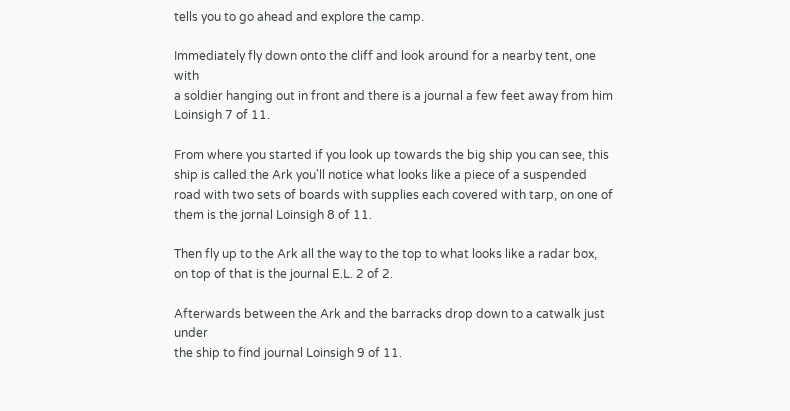tells you to go ahead and explore the camp.

Immediately fly down onto the cliff and look around for a nearby tent, one with
a soldier hanging out in front and there is a journal a few feet away from him
Loinsigh 7 of 11.

From where you started if you look up towards the big ship you can see, this
ship is called the Ark you'll notice what looks like a piece of a suspended
road with two sets of boards with supplies each covered with tarp, on one of
them is the jornal Loinsigh 8 of 11.

Then fly up to the Ark all the way to the top to what looks like a radar box,
on top of that is the journal E.L. 2 of 2.

Afterwards between the Ark and the barracks drop down to a catwalk just under
the ship to find journal Loinsigh 9 of 11.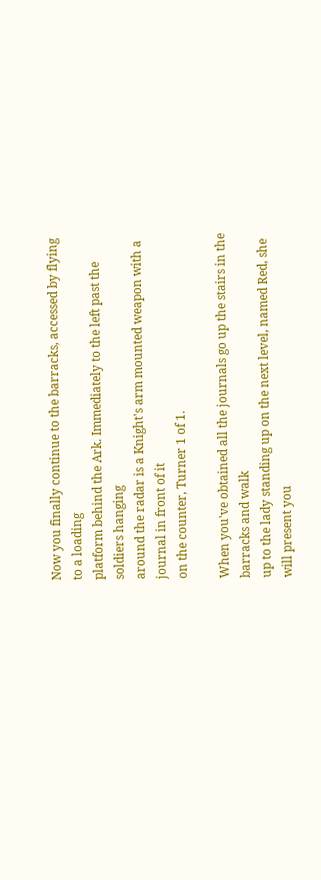Now you finally continue to the barracks, accessed by flying to a loading
platform behind the Ark. Immediately to the left past the soldiers hanging
around the radar is a Knight's arm mounted weapon with a journal in front of it
on the counter, Turner 1 of 1.

When you've obtained all the journals go up the stairs in the barracks and walk
up to the lady standing up on the next level, named Red, she will present you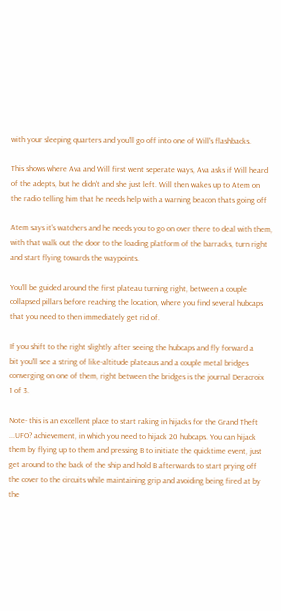with your sleeping quarters and you'll go off into one of Will's flashbacks.

This shows where Ava and Will first went seperate ways, Ava asks if Will heard
of the adepts, but he didn't and she just left. Will then wakes up to Atem on
the radio telling him that he needs help with a warning beacon thats going off

Atem says it's watchers and he needs you to go on over there to deal with them,
with that walk out the door to the loading platform of the barracks, turn right
and start flying towards the waypoints.

You'll be guided around the first plateau turning right, between a couple
collapsed pillars before reaching the location, where you find several hubcaps
that you need to then immediately get rid of.

If you shift to the right slightly after seeing the hubcaps and fly forward a
bit you'll see a string of like-altitude plateaus and a couple metal bridges
converging on one of them, right between the bridges is the journal Deracroix
1 of 3.

Note- this is an excellent place to start raking in hijacks for the Grand Theft
...UFO? achievement, in which you need to hijack 20 hubcaps. You can hijack
them by flying up to them and pressing B to initiate the quicktime event, just
get around to the back of the ship and hold B afterwards to start prying off
the cover to the circuits while maintaining grip and avoiding being fired at by
the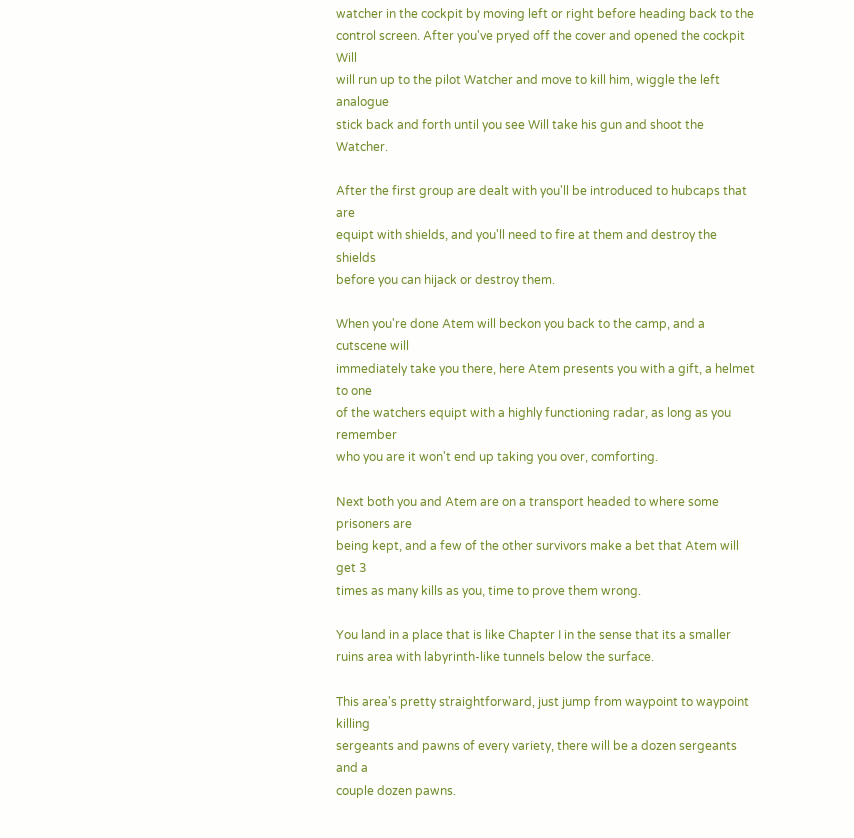watcher in the cockpit by moving left or right before heading back to the
control screen. After you've pryed off the cover and opened the cockpit Will
will run up to the pilot Watcher and move to kill him, wiggle the left analogue
stick back and forth until you see Will take his gun and shoot the Watcher.

After the first group are dealt with you'll be introduced to hubcaps that are
equipt with shields, and you'll need to fire at them and destroy the shields
before you can hijack or destroy them.

When you're done Atem will beckon you back to the camp, and a cutscene will
immediately take you there, here Atem presents you with a gift, a helmet to one
of the watchers equipt with a highly functioning radar, as long as you remember
who you are it won't end up taking you over, comforting.

Next both you and Atem are on a transport headed to where some prisoners are
being kept, and a few of the other survivors make a bet that Atem will get 3
times as many kills as you, time to prove them wrong.

You land in a place that is like Chapter I in the sense that its a smaller
ruins area with labyrinth-like tunnels below the surface.

This area's pretty straightforward, just jump from waypoint to waypoint killing
sergeants and pawns of every variety, there will be a dozen sergeants and a
couple dozen pawns.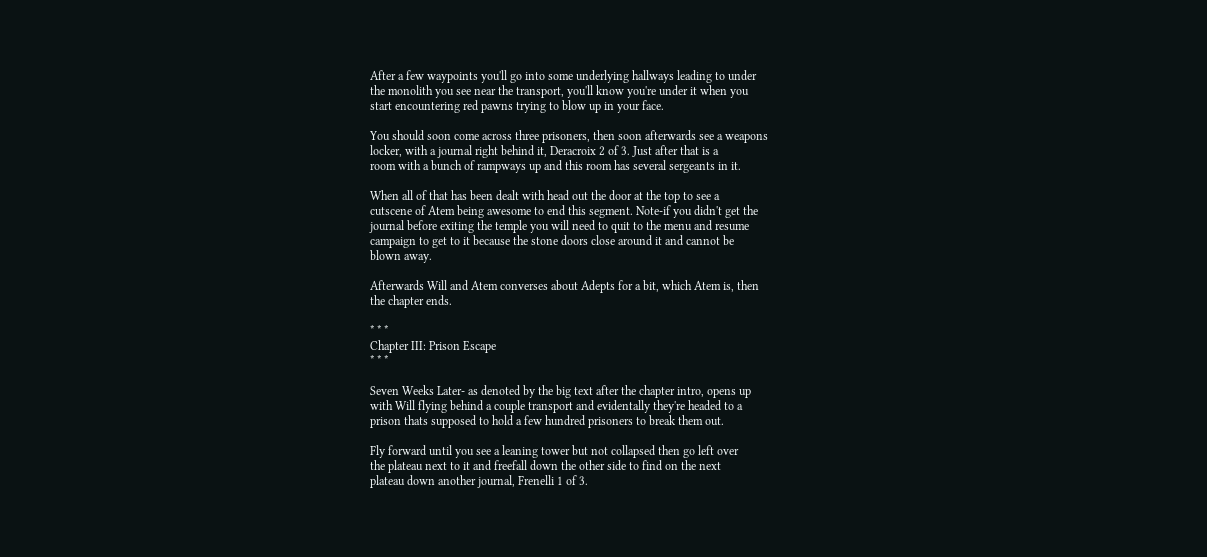After a few waypoints you'll go into some underlying hallways leading to under
the monolith you see near the transport, you'll know you're under it when you
start encountering red pawns trying to blow up in your face.

You should soon come across three prisoners, then soon afterwards see a weapons
locker, with a journal right behind it, Deracroix 2 of 3. Just after that is a
room with a bunch of rampways up and this room has several sergeants in it.

When all of that has been dealt with head out the door at the top to see a
cutscene of Atem being awesome to end this segment. Note-if you didn't get the
journal before exiting the temple you will need to quit to the menu and resume
campaign to get to it because the stone doors close around it and cannot be
blown away.

Afterwards Will and Atem converses about Adepts for a bit, which Atem is, then
the chapter ends.

* * *
Chapter III: Prison Escape
* * *

Seven Weeks Later- as denoted by the big text after the chapter intro, opens up
with Will flying behind a couple transport and evidentally they're headed to a
prison thats supposed to hold a few hundred prisoners to break them out.

Fly forward until you see a leaning tower but not collapsed then go left over
the plateau next to it and freefall down the other side to find on the next
plateau down another journal, Frenelli 1 of 3.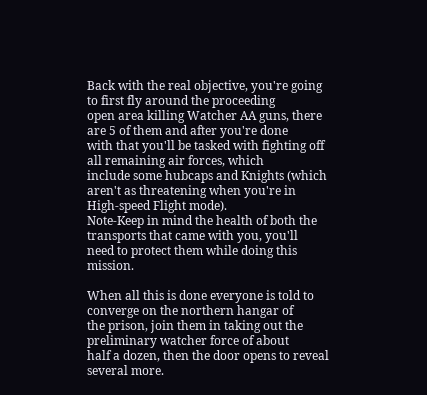Back with the real objective, you're going to first fly around the proceeding
open area killing Watcher AA guns, there are 5 of them and after you're done
with that you'll be tasked with fighting off all remaining air forces, which
include some hubcaps and Knights (which aren't as threatening when you're in
High-speed Flight mode).
Note-Keep in mind the health of both the transports that came with you, you'll
need to protect them while doing this mission.

When all this is done everyone is told to converge on the northern hangar of
the prison, join them in taking out the preliminary watcher force of about
half a dozen, then the door opens to reveal several more.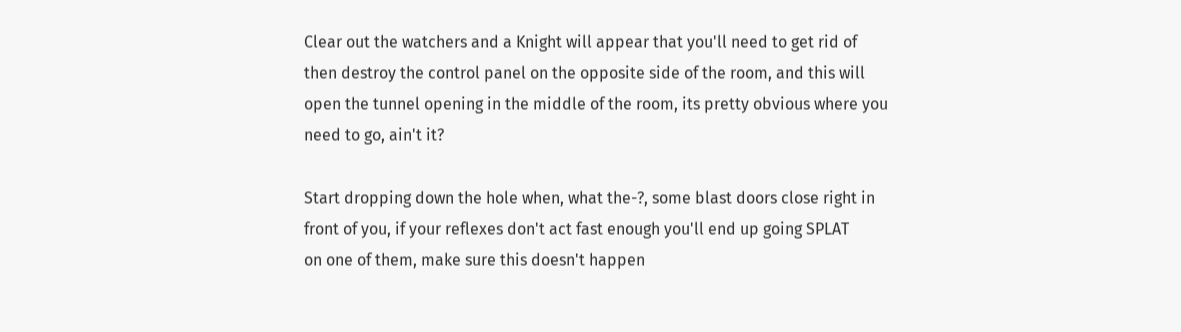Clear out the watchers and a Knight will appear that you'll need to get rid of
then destroy the control panel on the opposite side of the room, and this will
open the tunnel opening in the middle of the room, its pretty obvious where you
need to go, ain't it?

Start dropping down the hole when, what the-?, some blast doors close right in
front of you, if your reflexes don't act fast enough you'll end up going SPLAT
on one of them, make sure this doesn't happen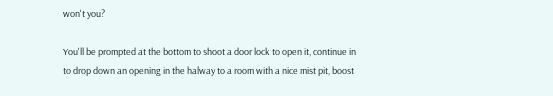won't you?

You'll be prompted at the bottom to shoot a door lock to open it, continue in
to drop down an opening in the halway to a room with a nice mist pit, boost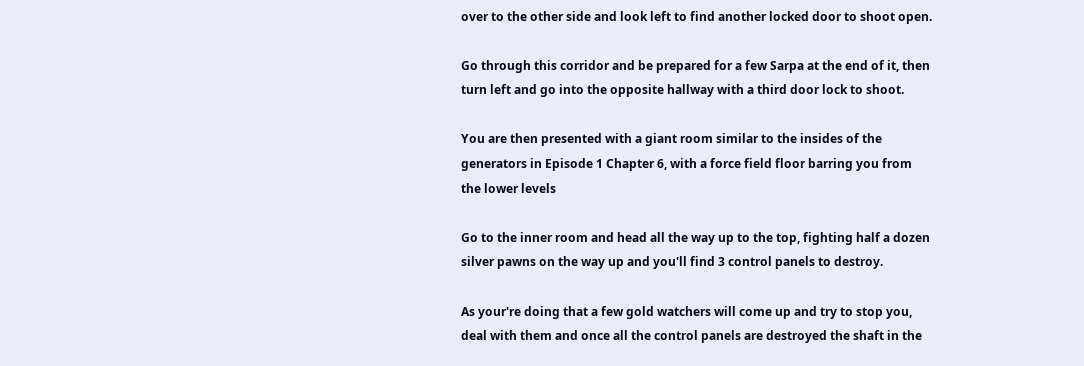over to the other side and look left to find another locked door to shoot open.

Go through this corridor and be prepared for a few Sarpa at the end of it, then
turn left and go into the opposite hallway with a third door lock to shoot.

You are then presented with a giant room similar to the insides of the
generators in Episode 1 Chapter 6, with a force field floor barring you from
the lower levels

Go to the inner room and head all the way up to the top, fighting half a dozen
silver pawns on the way up and you'll find 3 control panels to destroy.

As your're doing that a few gold watchers will come up and try to stop you,
deal with them and once all the control panels are destroyed the shaft in the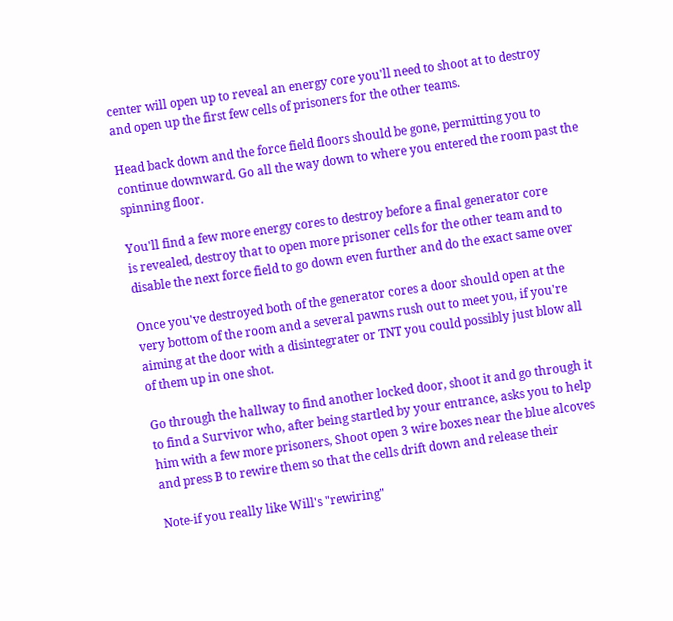center will open up to reveal an energy core you'll need to shoot at to destroy
and open up the first few cells of prisoners for the other teams.

Head back down and the force field floors should be gone, permitting you to
continue downward. Go all the way down to where you entered the room past the
spinning floor.

You'll find a few more energy cores to destroy before a final generator core
is revealed, destroy that to open more prisoner cells for the other team and to
disable the next force field to go down even further and do the exact same over

Once you've destroyed both of the generator cores a door should open at the
very bottom of the room and a several pawns rush out to meet you, if you're
aiming at the door with a disintegrater or TNT you could possibly just blow all
of them up in one shot.

Go through the hallway to find another locked door, shoot it and go through it
to find a Survivor who, after being startled by your entrance, asks you to help
him with a few more prisoners, Shoot open 3 wire boxes near the blue alcoves
and press B to rewire them so that the cells drift down and release their

Note-if you really like Will's "rewiring"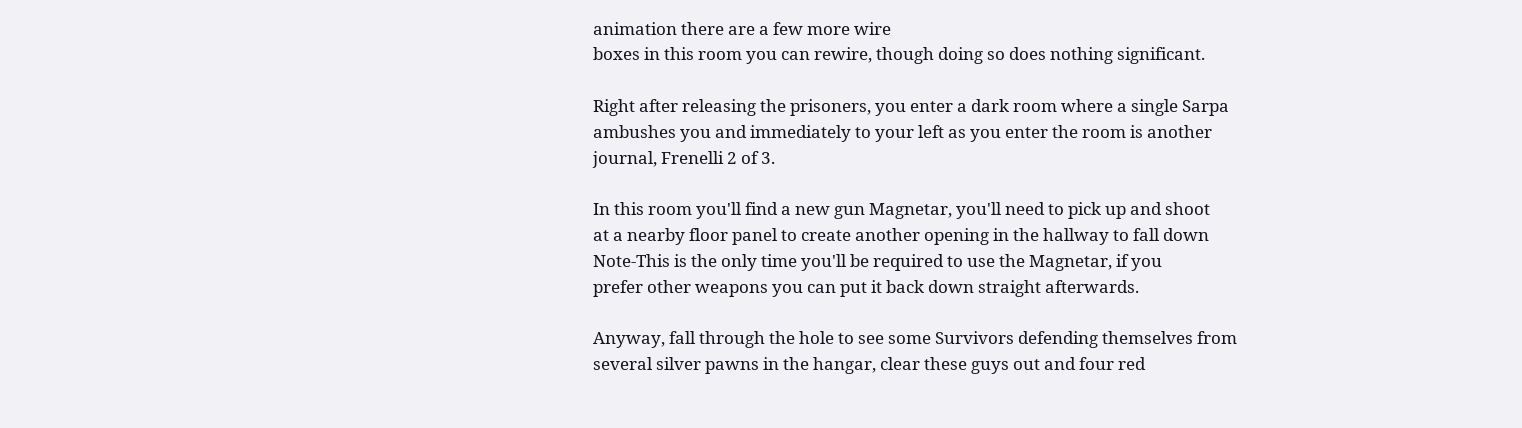animation there are a few more wire
boxes in this room you can rewire, though doing so does nothing significant.

Right after releasing the prisoners, you enter a dark room where a single Sarpa
ambushes you and immediately to your left as you enter the room is another
journal, Frenelli 2 of 3.

In this room you'll find a new gun Magnetar, you'll need to pick up and shoot
at a nearby floor panel to create another opening in the hallway to fall down
Note-This is the only time you'll be required to use the Magnetar, if you
prefer other weapons you can put it back down straight afterwards.

Anyway, fall through the hole to see some Survivors defending themselves from
several silver pawns in the hangar, clear these guys out and four red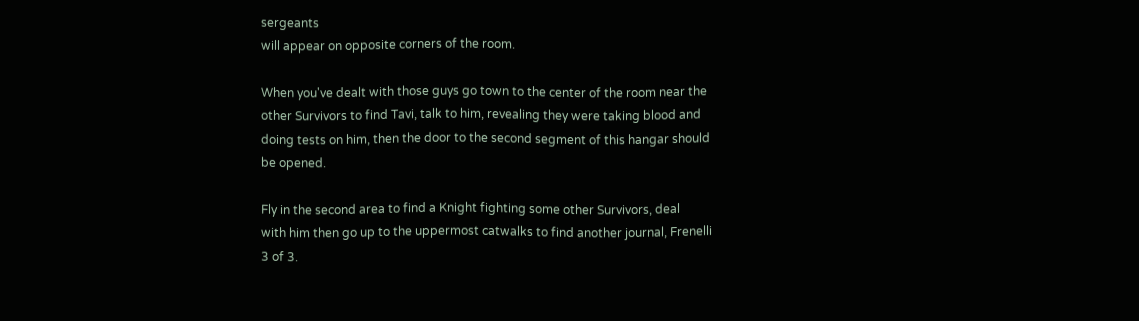sergeants
will appear on opposite corners of the room.

When you've dealt with those guys go town to the center of the room near the
other Survivors to find Tavi, talk to him, revealing they were taking blood and
doing tests on him, then the door to the second segment of this hangar should
be opened.

Fly in the second area to find a Knight fighting some other Survivors, deal
with him then go up to the uppermost catwalks to find another journal, Frenelli
3 of 3.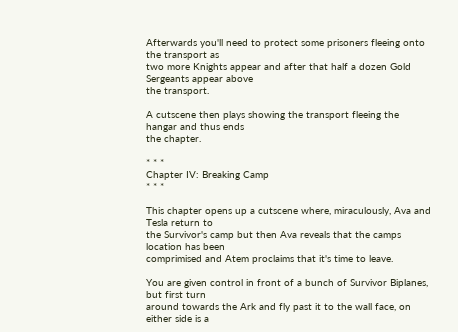Afterwards you'll need to protect some prisoners fleeing onto the transport as
two more Knights appear and after that half a dozen Gold Sergeants appear above
the transport.

A cutscene then plays showing the transport fleeing the hangar and thus ends
the chapter.

* * *
Chapter IV: Breaking Camp
* * *

This chapter opens up a cutscene where, miraculously, Ava and Tesla return to
the Survivor's camp but then Ava reveals that the camps location has been
comprimised and Atem proclaims that it's time to leave.

You are given control in front of a bunch of Survivor Biplanes, but first turn
around towards the Ark and fly past it to the wall face, on either side is a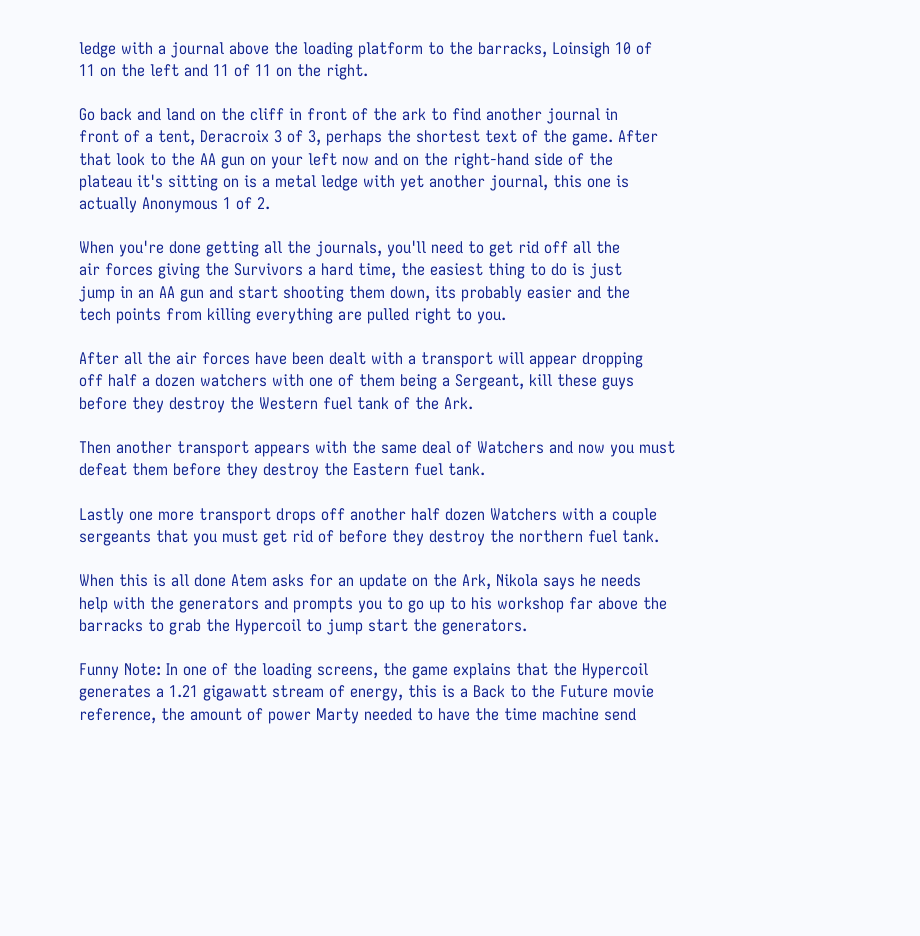ledge with a journal above the loading platform to the barracks, Loinsigh 10 of
11 on the left and 11 of 11 on the right.

Go back and land on the cliff in front of the ark to find another journal in
front of a tent, Deracroix 3 of 3, perhaps the shortest text of the game. After
that look to the AA gun on your left now and on the right-hand side of the
plateau it's sitting on is a metal ledge with yet another journal, this one is
actually Anonymous 1 of 2.

When you're done getting all the journals, you'll need to get rid off all the
air forces giving the Survivors a hard time, the easiest thing to do is just
jump in an AA gun and start shooting them down, its probably easier and the
tech points from killing everything are pulled right to you.

After all the air forces have been dealt with a transport will appear dropping
off half a dozen watchers with one of them being a Sergeant, kill these guys
before they destroy the Western fuel tank of the Ark.

Then another transport appears with the same deal of Watchers and now you must
defeat them before they destroy the Eastern fuel tank.

Lastly one more transport drops off another half dozen Watchers with a couple
sergeants that you must get rid of before they destroy the northern fuel tank.

When this is all done Atem asks for an update on the Ark, Nikola says he needs
help with the generators and prompts you to go up to his workshop far above the
barracks to grab the Hypercoil to jump start the generators.

Funny Note: In one of the loading screens, the game explains that the Hypercoil
generates a 1.21 gigawatt stream of energy, this is a Back to the Future movie
reference, the amount of power Marty needed to have the time machine send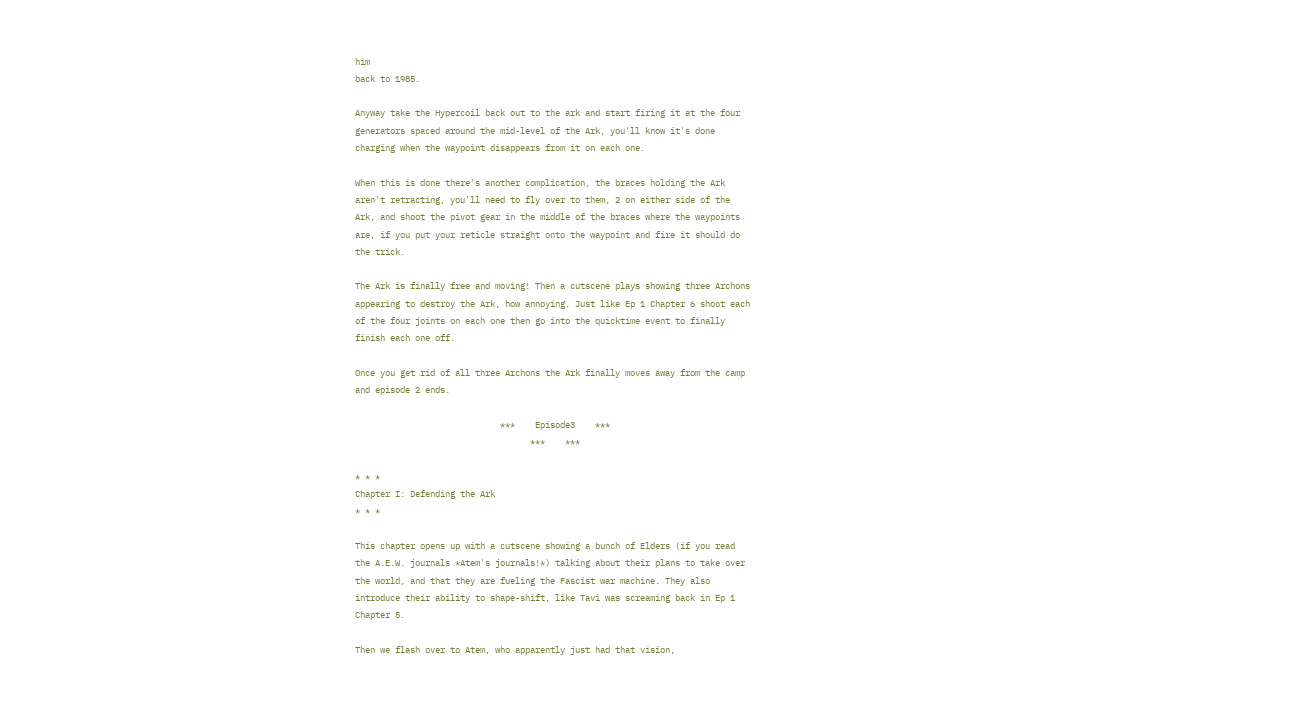him
back to 1985.

Anyway take the Hypercoil back out to the ark and start firing it at the four
generators spaced around the mid-level of the Ark, you'll know it's done
charging when the waypoint disappears from it on each one.

When this is done there's another complication, the braces holding the Ark
aren't retracting, you'll need to fly over to them, 2 on either side of the
Ark, and shoot the pivot gear in the middle of the braces where the waypoints
are, if you put your reticle straight onto the waypoint and fire it should do
the trick.

The Ark is finally free and moving! Then a cutscene plays showing three Archons
appearing to destroy the Ark, how annoying. Just like Ep 1 Chapter 6 shoot each
of the four joints on each one then go into the quicktime event to finally
finish each one off.

Once you get rid of all three Archons the Ark finally moves away from the camp
and episode 2 ends.

                             ***    Episode3    ***
                                   ***    ***

* * *
Chapter I: Defending the Ark
* * *

This chapter opens up with a cutscene showing a bunch of Elders (if you read
the A.E.W. journals *Atem's journals!*) talking about their plans to take over
the world, and that they are fueling the Fascist war machine. They also
introduce their ability to shape-shift, like Tavi was screaming back in Ep 1
Chapter 5.

Then we flash over to Atem, who apparently just had that vision,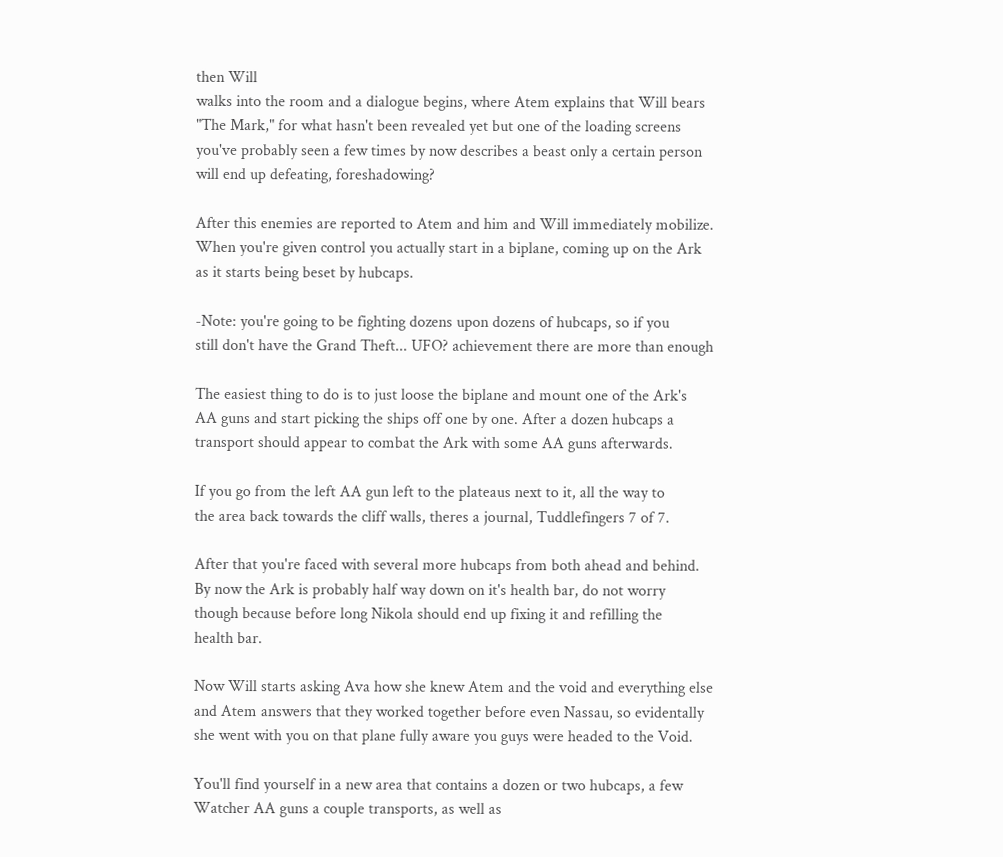then Will
walks into the room and a dialogue begins, where Atem explains that Will bears
"The Mark," for what hasn't been revealed yet but one of the loading screens
you've probably seen a few times by now describes a beast only a certain person
will end up defeating, foreshadowing?

After this enemies are reported to Atem and him and Will immediately mobilize.
When you're given control you actually start in a biplane, coming up on the Ark
as it starts being beset by hubcaps.

-Note: you're going to be fighting dozens upon dozens of hubcaps, so if you
still don't have the Grand Theft... UFO? achievement there are more than enough

The easiest thing to do is to just loose the biplane and mount one of the Ark's
AA guns and start picking the ships off one by one. After a dozen hubcaps a
transport should appear to combat the Ark with some AA guns afterwards.

If you go from the left AA gun left to the plateaus next to it, all the way to
the area back towards the cliff walls, theres a journal, Tuddlefingers 7 of 7.

After that you're faced with several more hubcaps from both ahead and behind.
By now the Ark is probably half way down on it's health bar, do not worry
though because before long Nikola should end up fixing it and refilling the
health bar.

Now Will starts asking Ava how she knew Atem and the void and everything else
and Atem answers that they worked together before even Nassau, so evidentally
she went with you on that plane fully aware you guys were headed to the Void.

You'll find yourself in a new area that contains a dozen or two hubcaps, a few
Watcher AA guns a couple transports, as well as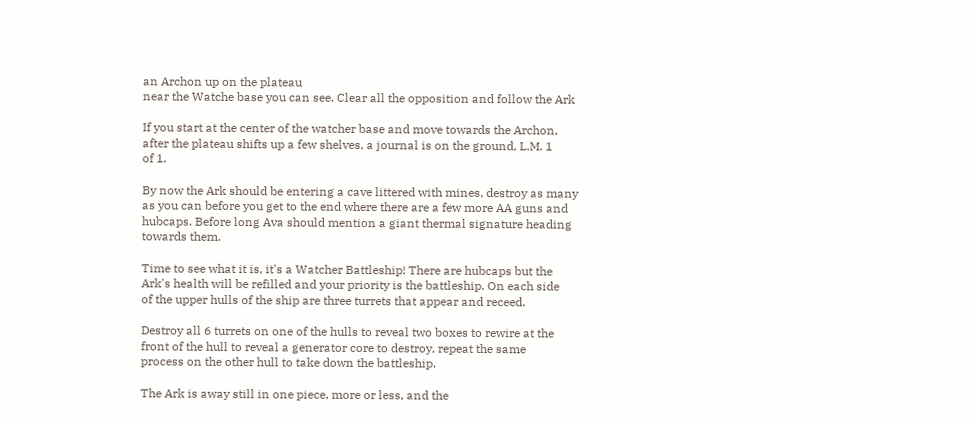an Archon up on the plateau
near the Watche base you can see. Clear all the opposition and follow the Ark

If you start at the center of the watcher base and move towards the Archon,
after the plateau shifts up a few shelves, a journal is on the ground, L.M. 1
of 1.

By now the Ark should be entering a cave littered with mines, destroy as many
as you can before you get to the end where there are a few more AA guns and
hubcaps. Before long Ava should mention a giant thermal signature heading
towards them.

Time to see what it is, it's a Watcher Battleship! There are hubcaps but the
Ark's health will be refilled and your priority is the battleship. On each side
of the upper hulls of the ship are three turrets that appear and receed.

Destroy all 6 turrets on one of the hulls to reveal two boxes to rewire at the
front of the hull to reveal a generator core to destroy, repeat the same
process on the other hull to take down the battleship.

The Ark is away still in one piece, more or less, and the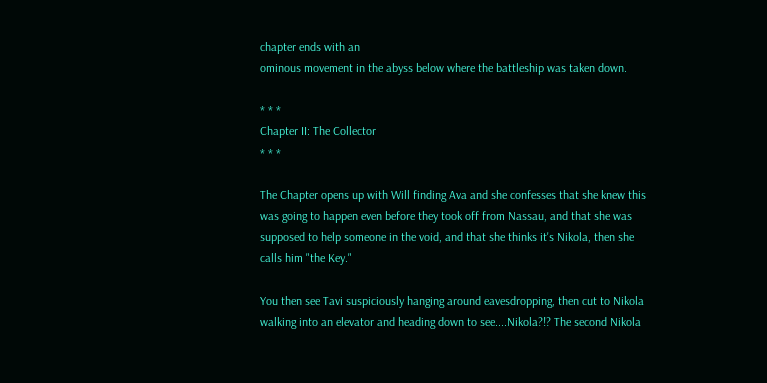chapter ends with an
ominous movement in the abyss below where the battleship was taken down.

* * *
Chapter II: The Collector
* * *

The Chapter opens up with Will finding Ava and she confesses that she knew this
was going to happen even before they took off from Nassau, and that she was
supposed to help someone in the void, and that she thinks it's Nikola, then she
calls him "the Key."

You then see Tavi suspiciously hanging around eavesdropping, then cut to Nikola
walking into an elevator and heading down to see....Nikola?!? The second Nikola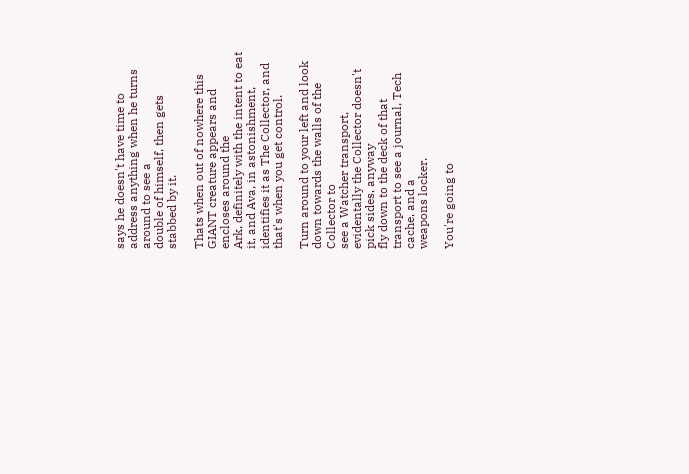says he doesn't have time to address anything when he turns around to see a
double of himself, then gets stabbed by it.

Thats when out of nowhere this GIANT creature appears and encloses around the
Ark, definitely with the intent to eat it, and Ava, in astonishment,
identifies it as The Collector, and that's when you get control.

Turn around to your left and look down towards the walls of the Collector to
see a Watcher transport, evidentally the Collector doesn't pick sides, anyway
fly down to the deck of that transport to see a journal, Tech cache, and a
weapons locker.

You're going to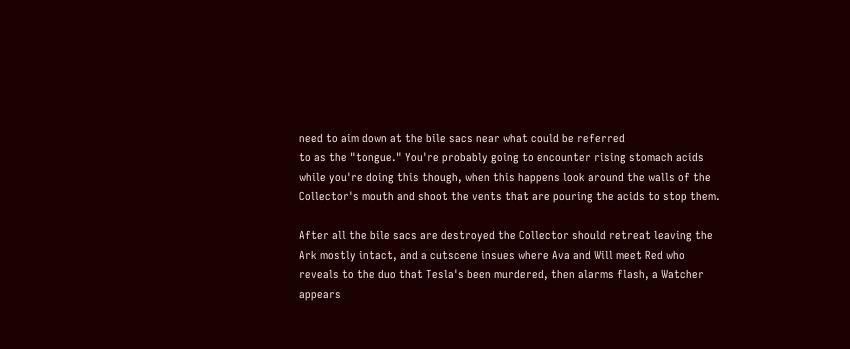need to aim down at the bile sacs near what could be referred
to as the "tongue." You're probably going to encounter rising stomach acids
while you're doing this though, when this happens look around the walls of the
Collector's mouth and shoot the vents that are pouring the acids to stop them.

After all the bile sacs are destroyed the Collector should retreat leaving the
Ark mostly intact, and a cutscene insues where Ava and Will meet Red who
reveals to the duo that Tesla's been murdered, then alarms flash, a Watcher
appears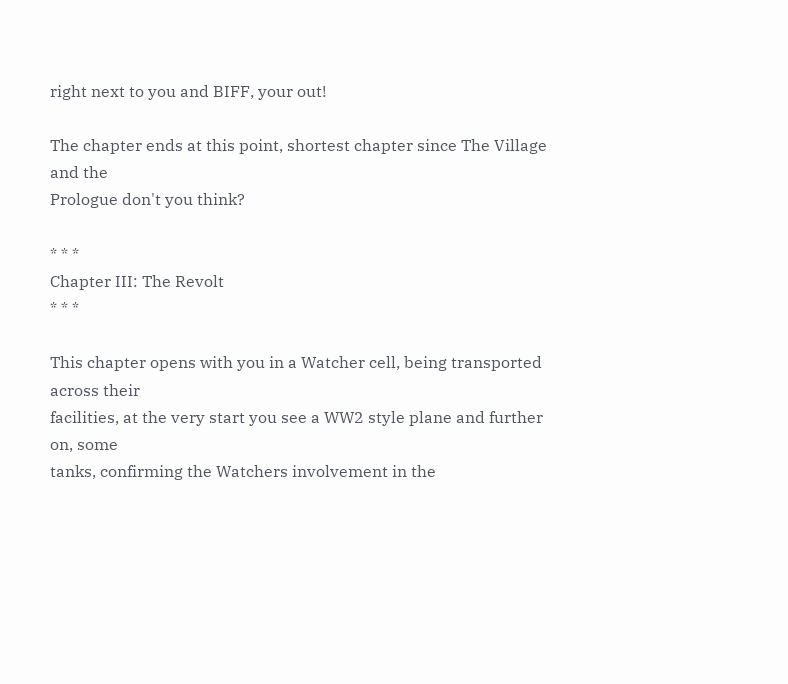right next to you and BIFF, your out!

The chapter ends at this point, shortest chapter since The Village and the
Prologue don't you think?

* * *
Chapter III: The Revolt
* * *

This chapter opens with you in a Watcher cell, being transported across their
facilities, at the very start you see a WW2 style plane and further on, some
tanks, confirming the Watchers involvement in the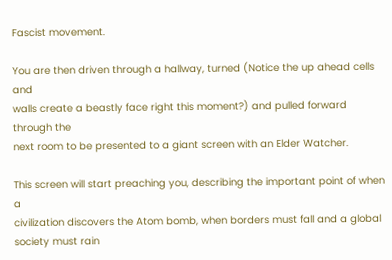Fascist movement.

You are then driven through a hallway, turned (Notice the up ahead cells and
walls create a beastly face right this moment?) and pulled forward through the
next room to be presented to a giant screen with an Elder Watcher.

This screen will start preaching you, describing the important point of when a
civilization discovers the Atom bomb, when borders must fall and a global
society must rain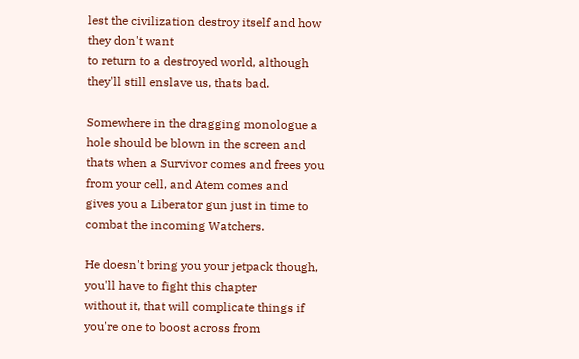lest the civilization destroy itself and how they don't want
to return to a destroyed world, although they'll still enslave us, thats bad.

Somewhere in the dragging monologue a hole should be blown in the screen and
thats when a Survivor comes and frees you from your cell, and Atem comes and
gives you a Liberator gun just in time to combat the incoming Watchers.

He doesn't bring you your jetpack though, you'll have to fight this chapter
without it, that will complicate things if you're one to boost across from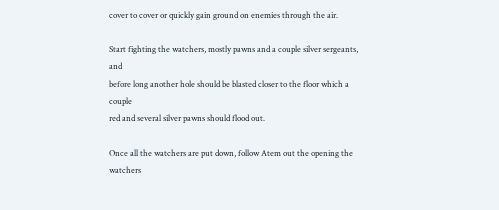cover to cover or quickly gain ground on enemies through the air.

Start fighting the watchers, mostly pawns and a couple silver sergeants, and
before long another hole should be blasted closer to the floor which a couple
red and several silver pawns should flood out.

Once all the watchers are put down, follow Atem out the opening the watchers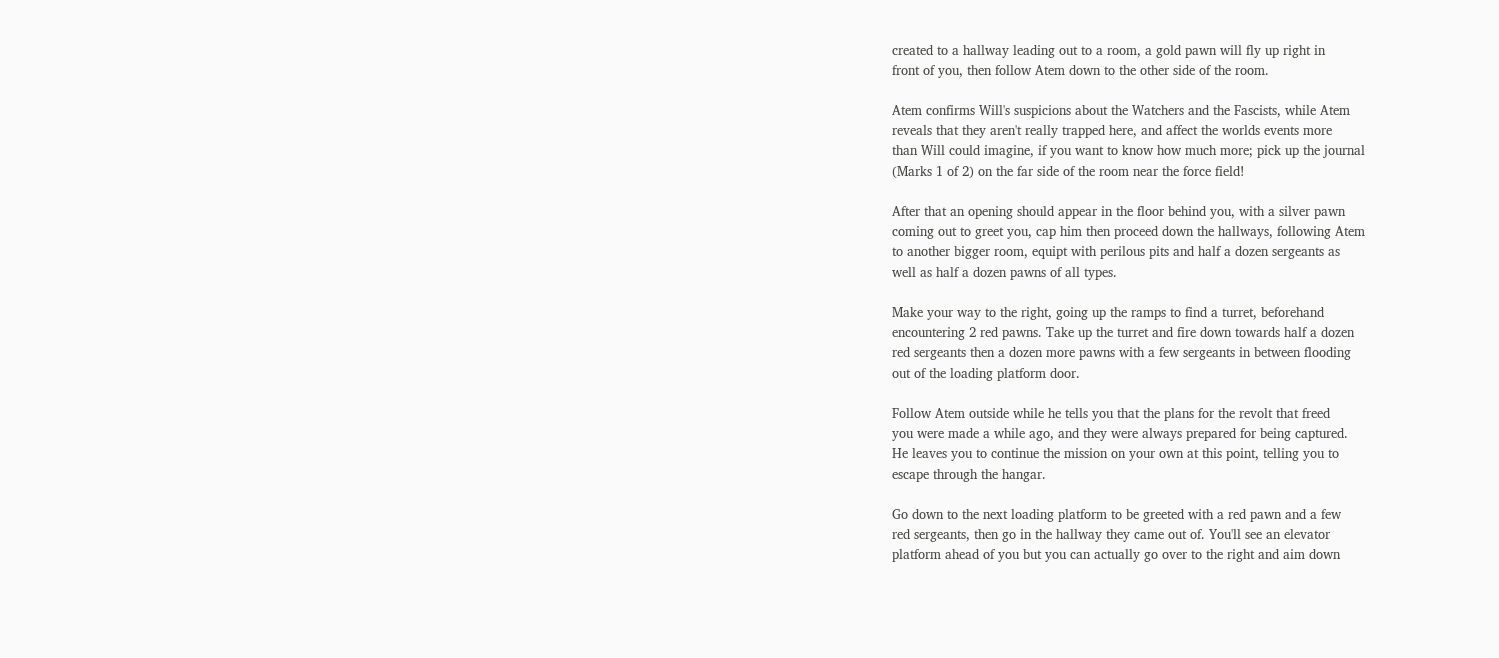created to a hallway leading out to a room, a gold pawn will fly up right in
front of you, then follow Atem down to the other side of the room.

Atem confirms Will's suspicions about the Watchers and the Fascists, while Atem
reveals that they aren't really trapped here, and affect the worlds events more
than Will could imagine, if you want to know how much more; pick up the journal
(Marks 1 of 2) on the far side of the room near the force field!

After that an opening should appear in the floor behind you, with a silver pawn
coming out to greet you, cap him then proceed down the hallways, following Atem
to another bigger room, equipt with perilous pits and half a dozen sergeants as
well as half a dozen pawns of all types.

Make your way to the right, going up the ramps to find a turret, beforehand
encountering 2 red pawns. Take up the turret and fire down towards half a dozen
red sergeants then a dozen more pawns with a few sergeants in between flooding
out of the loading platform door.

Follow Atem outside while he tells you that the plans for the revolt that freed
you were made a while ago, and they were always prepared for being captured.
He leaves you to continue the mission on your own at this point, telling you to
escape through the hangar.

Go down to the next loading platform to be greeted with a red pawn and a few
red sergeants, then go in the hallway they came out of. You'll see an elevator
platform ahead of you but you can actually go over to the right and aim down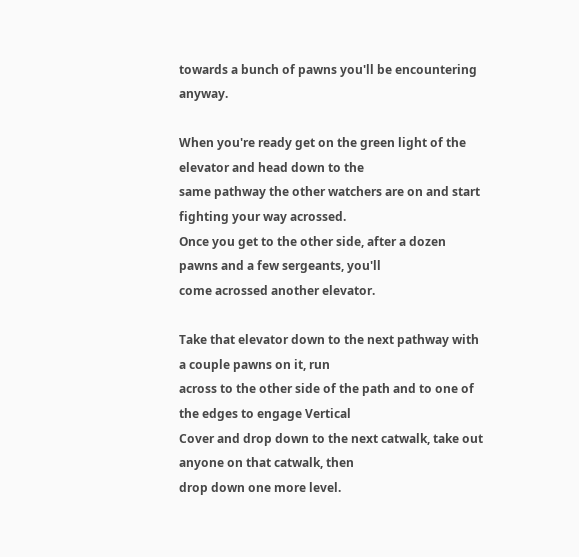towards a bunch of pawns you'll be encountering anyway.

When you're ready get on the green light of the elevator and head down to the
same pathway the other watchers are on and start fighting your way acrossed.
Once you get to the other side, after a dozen pawns and a few sergeants, you'll
come acrossed another elevator.

Take that elevator down to the next pathway with a couple pawns on it, run
across to the other side of the path and to one of the edges to engage Vertical
Cover and drop down to the next catwalk, take out anyone on that catwalk, then
drop down one more level.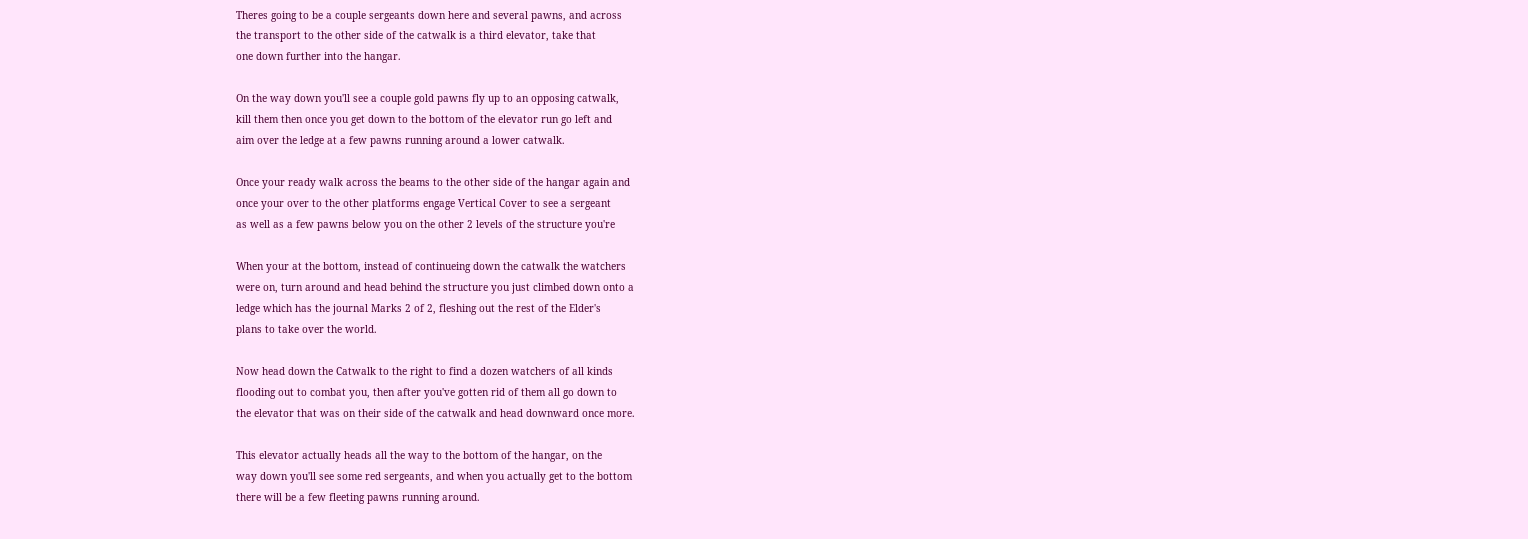Theres going to be a couple sergeants down here and several pawns, and across
the transport to the other side of the catwalk is a third elevator, take that
one down further into the hangar.

On the way down you'll see a couple gold pawns fly up to an opposing catwalk,
kill them then once you get down to the bottom of the elevator run go left and
aim over the ledge at a few pawns running around a lower catwalk.

Once your ready walk across the beams to the other side of the hangar again and
once your over to the other platforms engage Vertical Cover to see a sergeant
as well as a few pawns below you on the other 2 levels of the structure you're

When your at the bottom, instead of continueing down the catwalk the watchers
were on, turn around and head behind the structure you just climbed down onto a
ledge which has the journal Marks 2 of 2, fleshing out the rest of the Elder's
plans to take over the world.

Now head down the Catwalk to the right to find a dozen watchers of all kinds
flooding out to combat you, then after you've gotten rid of them all go down to
the elevator that was on their side of the catwalk and head downward once more.

This elevator actually heads all the way to the bottom of the hangar, on the
way down you'll see some red sergeants, and when you actually get to the bottom
there will be a few fleeting pawns running around.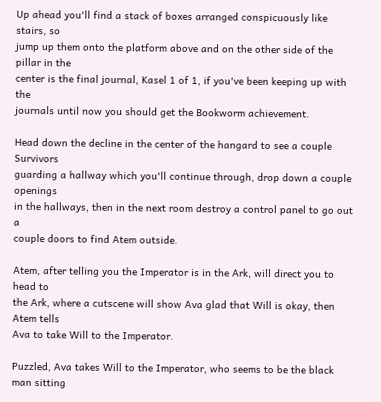Up ahead you'll find a stack of boxes arranged conspicuously like stairs, so
jump up them onto the platform above and on the other side of the pillar in the
center is the final journal, Kasel 1 of 1, if you've been keeping up with the
journals until now you should get the Bookworm achievement.

Head down the decline in the center of the hangard to see a couple Survivors
guarding a hallway which you'll continue through, drop down a couple openings
in the hallways, then in the next room destroy a control panel to go out a
couple doors to find Atem outside.

Atem, after telling you the Imperator is in the Ark, will direct you to head to
the Ark, where a cutscene will show Ava glad that Will is okay, then Atem tells
Ava to take Will to the Imperator.

Puzzled, Ava takes Will to the Imperator, who seems to be the black man sitting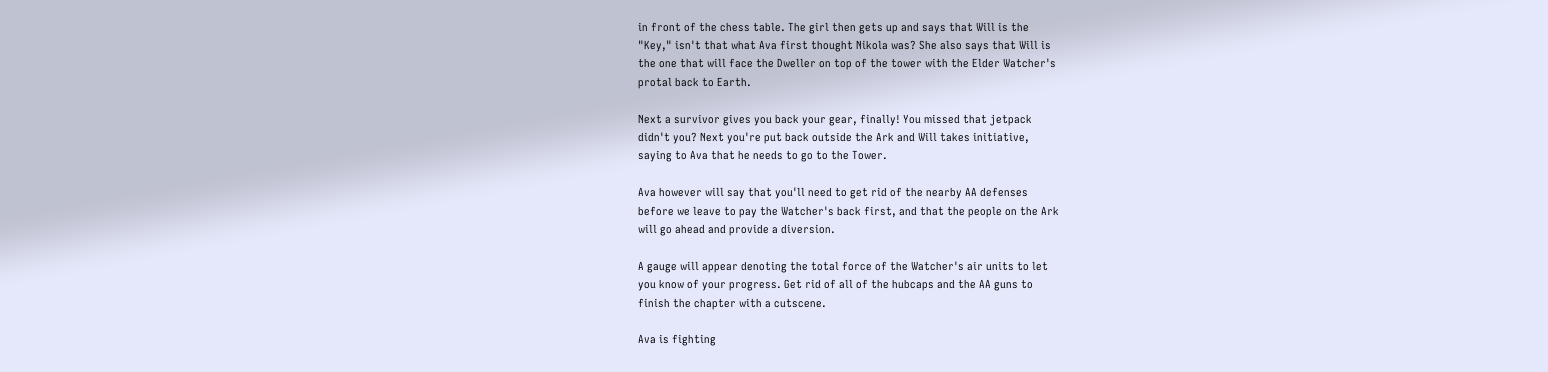in front of the chess table. The girl then gets up and says that Will is the
"Key," isn't that what Ava first thought Nikola was? She also says that Will is
the one that will face the Dweller on top of the tower with the Elder Watcher's
protal back to Earth.

Next a survivor gives you back your gear, finally! You missed that jetpack
didn't you? Next you're put back outside the Ark and Will takes initiative,
saying to Ava that he needs to go to the Tower.

Ava however will say that you'll need to get rid of the nearby AA defenses
before we leave to pay the Watcher's back first, and that the people on the Ark
will go ahead and provide a diversion.

A gauge will appear denoting the total force of the Watcher's air units to let
you know of your progress. Get rid of all of the hubcaps and the AA guns to
finish the chapter with a cutscene.

Ava is fighting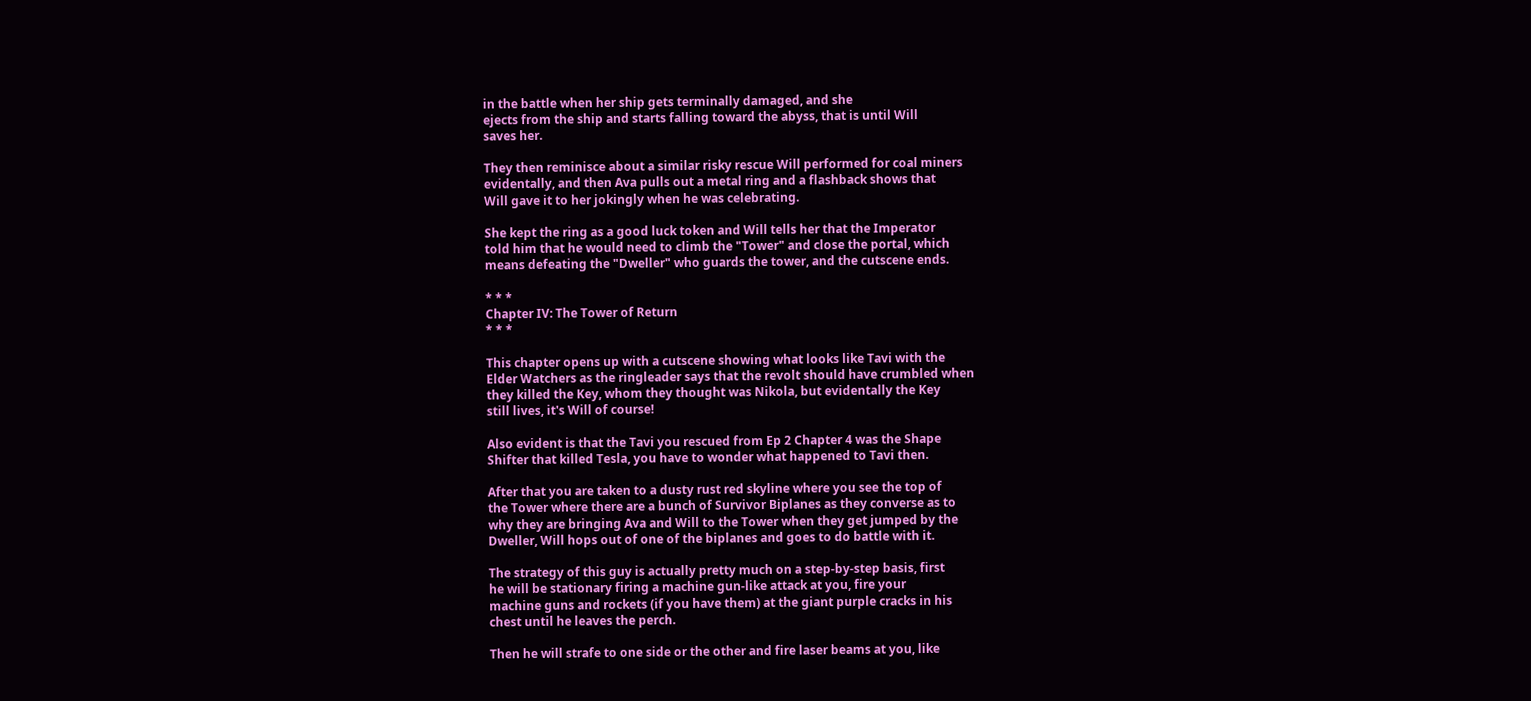in the battle when her ship gets terminally damaged, and she
ejects from the ship and starts falling toward the abyss, that is until Will
saves her.

They then reminisce about a similar risky rescue Will performed for coal miners
evidentally, and then Ava pulls out a metal ring and a flashback shows that
Will gave it to her jokingly when he was celebrating.

She kept the ring as a good luck token and Will tells her that the Imperator
told him that he would need to climb the "Tower" and close the portal, which
means defeating the "Dweller" who guards the tower, and the cutscene ends.

* * *
Chapter IV: The Tower of Return
* * *

This chapter opens up with a cutscene showing what looks like Tavi with the
Elder Watchers as the ringleader says that the revolt should have crumbled when
they killed the Key, whom they thought was Nikola, but evidentally the Key
still lives, it's Will of course!

Also evident is that the Tavi you rescued from Ep 2 Chapter 4 was the Shape
Shifter that killed Tesla, you have to wonder what happened to Tavi then.

After that you are taken to a dusty rust red skyline where you see the top of
the Tower where there are a bunch of Survivor Biplanes as they converse as to
why they are bringing Ava and Will to the Tower when they get jumped by the
Dweller, Will hops out of one of the biplanes and goes to do battle with it.

The strategy of this guy is actually pretty much on a step-by-step basis, first
he will be stationary firing a machine gun-like attack at you, fire your
machine guns and rockets (if you have them) at the giant purple cracks in his
chest until he leaves the perch.

Then he will strafe to one side or the other and fire laser beams at you, like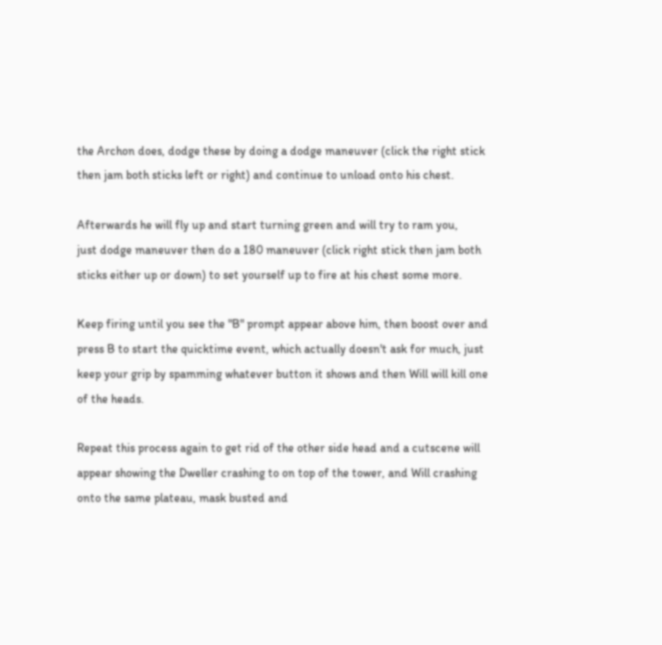the Archon does, dodge these by doing a dodge maneuver (click the right stick
then jam both sticks left or right) and continue to unload onto his chest.

Afterwards he will fly up and start turning green and will try to ram you,
just dodge maneuver then do a 180 maneuver (click right stick then jam both
sticks either up or down) to set yourself up to fire at his chest some more.

Keep firing until you see the "B" prompt appear above him, then boost over and
press B to start the quicktime event, which actually doesn't ask for much, just
keep your grip by spamming whatever button it shows and then Will will kill one
of the heads.

Repeat this process again to get rid of the other side head and a cutscene will
appear showing the Dweller crashing to on top of the tower, and Will crashing
onto the same plateau, mask busted and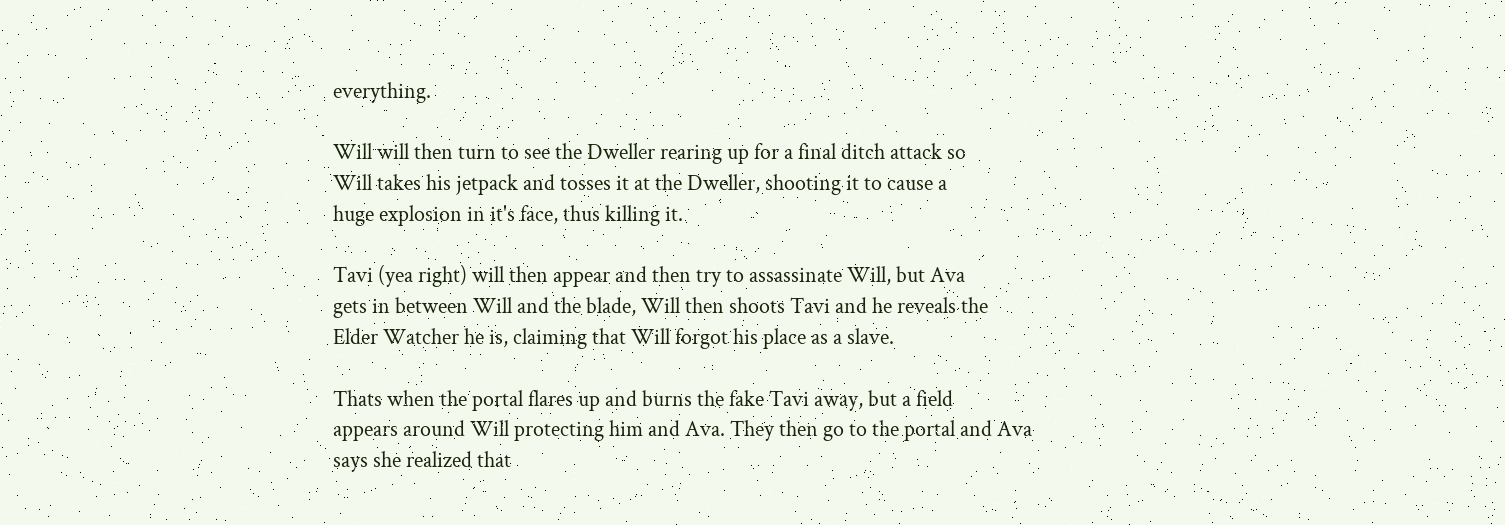everything.

Will will then turn to see the Dweller rearing up for a final ditch attack so
Will takes his jetpack and tosses it at the Dweller, shooting it to cause a
huge explosion in it's face, thus killing it.

Tavi (yea right) will then appear and then try to assassinate Will, but Ava
gets in between Will and the blade, Will then shoots Tavi and he reveals the
Elder Watcher he is, claiming that Will forgot his place as a slave.

Thats when the portal flares up and burns the fake Tavi away, but a field
appears around Will protecting him and Ava. They then go to the portal and Ava
says she realized that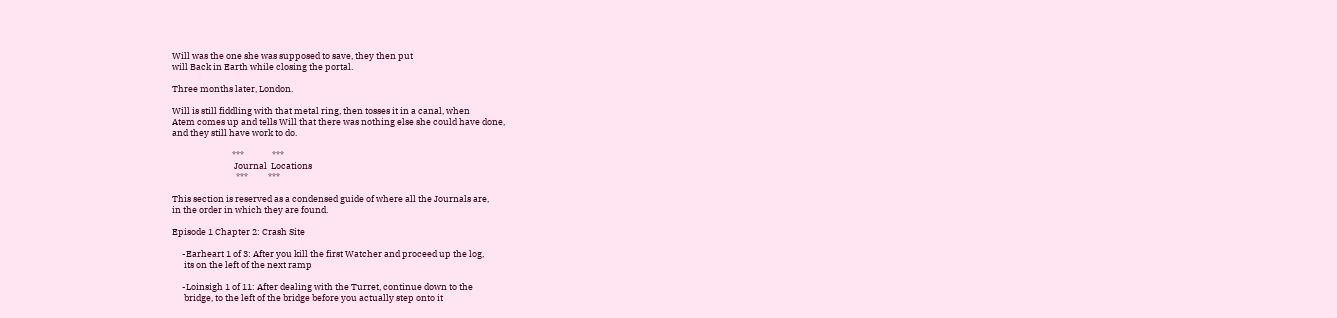Will was the one she was supposed to save, they then put
will Back in Earth while closing the portal.

Three months later, London.

Will is still fiddling with that metal ring, then tosses it in a canal, when
Atem comes up and tells Will that there was nothing else she could have done,
and they still have work to do.

                              ***              ***
                               Journal  Locations
                                ***          ***

This section is reserved as a condensed guide of where all the Journals are,
in the order in which they are found.

Episode 1 Chapter 2: Crash Site

     -Earheart 1 of 3: After you kill the first Watcher and proceed up the log,
      its on the left of the next ramp

     -Loinsigh 1 of 11: After dealing with the Turret, continue down to the
      bridge, to the left of the bridge before you actually step onto it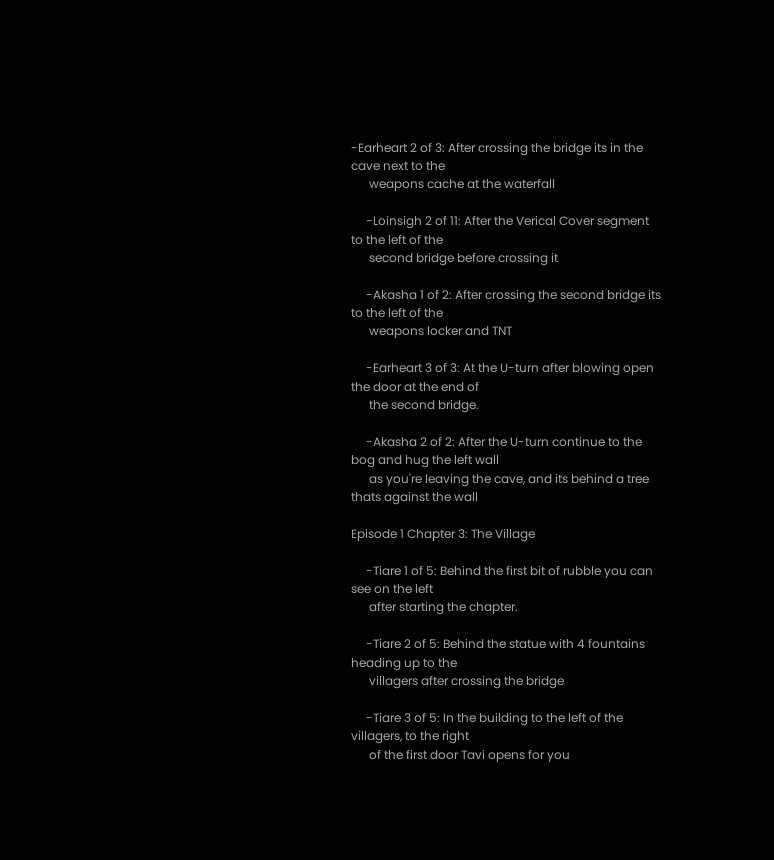-Earheart 2 of 3: After crossing the bridge its in the cave next to the
      weapons cache at the waterfall

     -Loinsigh 2 of 11: After the Verical Cover segment to the left of the
      second bridge before crossing it

     -Akasha 1 of 2: After crossing the second bridge its to the left of the
      weapons locker and TNT

     -Earheart 3 of 3: At the U-turn after blowing open the door at the end of
      the second bridge.

     -Akasha 2 of 2: After the U-turn continue to the bog and hug the left wall
      as you're leaving the cave, and its behind a tree thats against the wall

Episode 1 Chapter 3: The Village

     -Tiare 1 of 5: Behind the first bit of rubble you can see on the left
      after starting the chapter.

     -Tiare 2 of 5: Behind the statue with 4 fountains heading up to the
      villagers after crossing the bridge

     -Tiare 3 of 5: In the building to the left of the villagers, to the right
      of the first door Tavi opens for you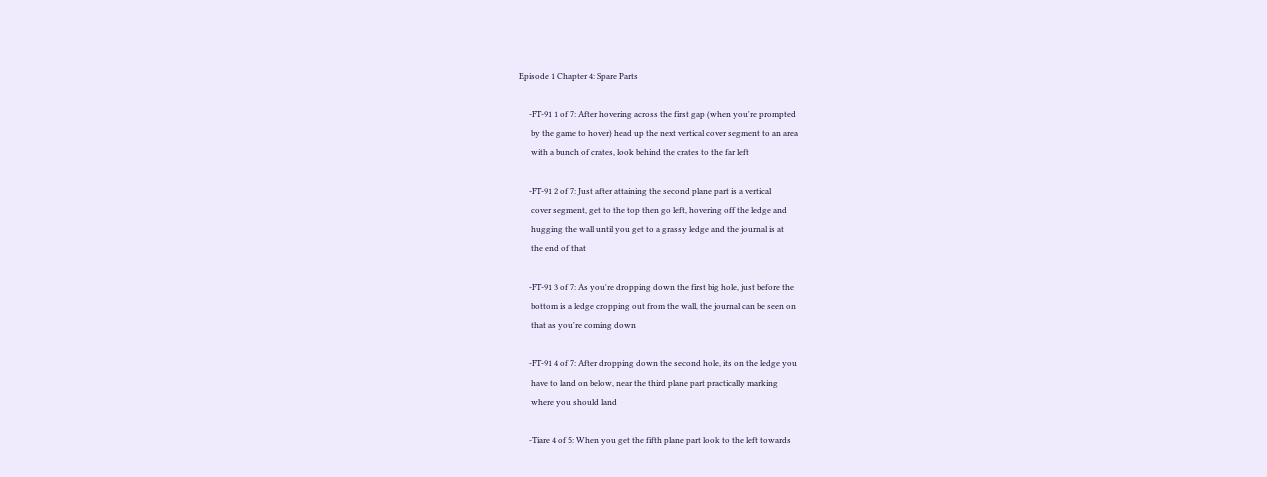Episode 1 Chapter 4: Spare Parts

     -FT-91 1 of 7: After hovering across the first gap (when you're prompted
      by the game to hover) head up the next vertical cover segment to an area
      with a bunch of crates, look behind the crates to the far left

     -FT-91 2 of 7: Just after attaining the second plane part is a vertical
      cover segment, get to the top then go left, hovering off the ledge and
      hugging the wall until you get to a grassy ledge and the journal is at
      the end of that

     -FT-91 3 of 7: As you're dropping down the first big hole, just before the
      bottom is a ledge cropping out from the wall, the journal can be seen on
      that as you're coming down

     -FT-91 4 of 7: After dropping down the second hole, its on the ledge you
      have to land on below, near the third plane part practically marking
      where you should land

     -Tiare 4 of 5: When you get the fifth plane part look to the left towards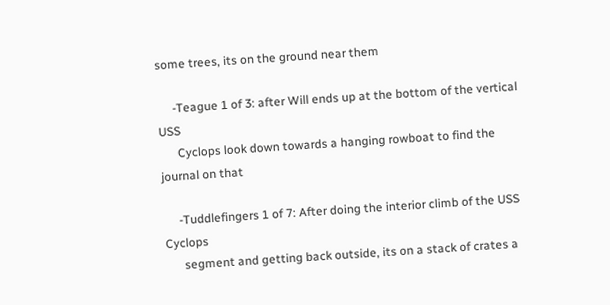some trees, its on the ground near them

     -Teague 1 of 3: after Will ends up at the bottom of the vertical USS
      Cyclops look down towards a hanging rowboat to find the journal on that

     -Tuddlefingers 1 of 7: After doing the interior climb of the USS Cyclops
      segment and getting back outside, its on a stack of crates a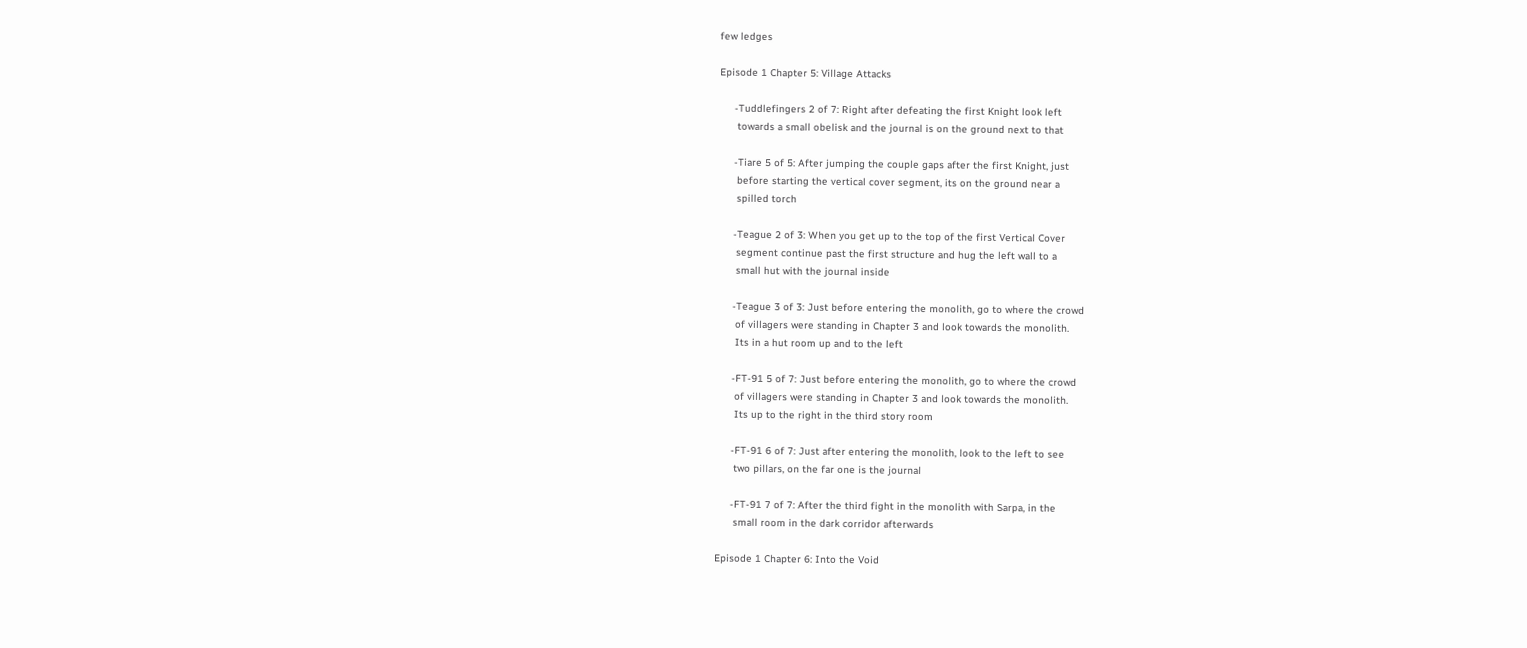few ledges

Episode 1 Chapter 5: Village Attacks

     -Tuddlefingers 2 of 7: Right after defeating the first Knight look left
      towards a small obelisk and the journal is on the ground next to that

     -Tiare 5 of 5: After jumping the couple gaps after the first Knight, just
      before starting the vertical cover segment, its on the ground near a
      spilled torch

     -Teague 2 of 3: When you get up to the top of the first Vertical Cover
      segment continue past the first structure and hug the left wall to a
      small hut with the journal inside

     -Teague 3 of 3: Just before entering the monolith, go to where the crowd
      of villagers were standing in Chapter 3 and look towards the monolith.
      Its in a hut room up and to the left

     -FT-91 5 of 7: Just before entering the monolith, go to where the crowd
      of villagers were standing in Chapter 3 and look towards the monolith.
      Its up to the right in the third story room

     -FT-91 6 of 7: Just after entering the monolith, look to the left to see
      two pillars, on the far one is the journal

     -FT-91 7 of 7: After the third fight in the monolith with Sarpa, in the
      small room in the dark corridor afterwards

Episode 1 Chapter 6: Into the Void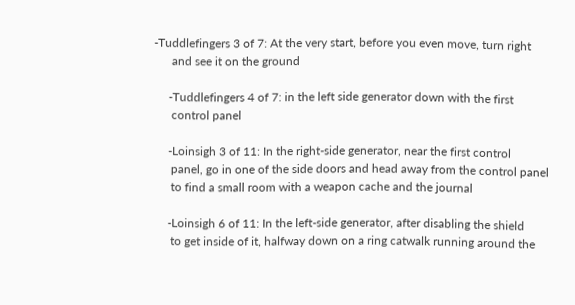-Tuddlefingers 3 of 7: At the very start, before you even move, turn right
      and see it on the ground

     -Tuddlefingers 4 of 7: in the left side generator down with the first
      control panel

     -Loinsigh 3 of 11: In the right-side generator, near the first control
      panel, go in one of the side doors and head away from the control panel
      to find a small room with a weapon cache and the journal

     -Loinsigh 6 of 11: In the left-side generator, after disabling the shield
      to get inside of it, halfway down on a ring catwalk running around the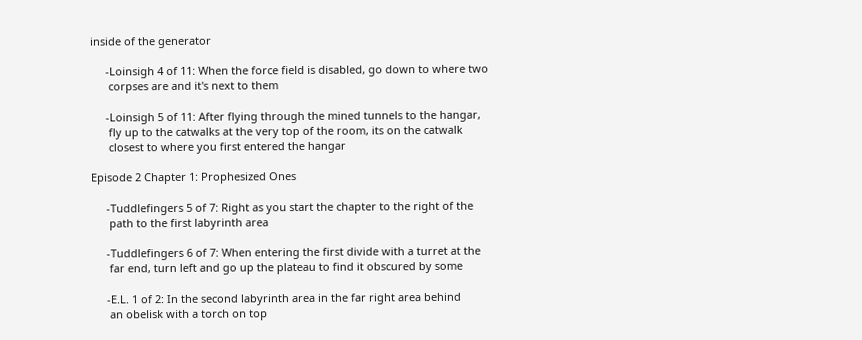inside of the generator

     -Loinsigh 4 of 11: When the force field is disabled, go down to where two
      corpses are and it's next to them

     -Loinsigh 5 of 11: After flying through the mined tunnels to the hangar,
      fly up to the catwalks at the very top of the room, its on the catwalk
      closest to where you first entered the hangar

Episode 2 Chapter 1: Prophesized Ones

     -Tuddlefingers 5 of 7: Right as you start the chapter to the right of the
      path to the first labyrinth area

     -Tuddlefingers 6 of 7: When entering the first divide with a turret at the
      far end, turn left and go up the plateau to find it obscured by some

     -E.L. 1 of 2: In the second labyrinth area in the far right area behind
      an obelisk with a torch on top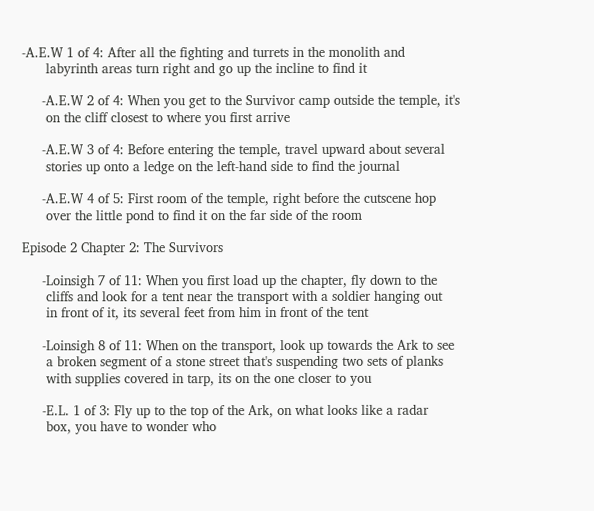-A.E.W 1 of 4: After all the fighting and turrets in the monolith and
      labyrinth areas turn right and go up the incline to find it

     -A.E.W 2 of 4: When you get to the Survivor camp outside the temple, it's
      on the cliff closest to where you first arrive

     -A.E.W 3 of 4: Before entering the temple, travel upward about several
      stories up onto a ledge on the left-hand side to find the journal

     -A.E.W 4 of 5: First room of the temple, right before the cutscene hop
      over the little pond to find it on the far side of the room

Episode 2 Chapter 2: The Survivors

     -Loinsigh 7 of 11: When you first load up the chapter, fly down to the
      cliffs and look for a tent near the transport with a soldier hanging out
      in front of it, its several feet from him in front of the tent

     -Loinsigh 8 of 11: When on the transport, look up towards the Ark to see
      a broken segment of a stone street that's suspending two sets of planks
      with supplies covered in tarp, its on the one closer to you

     -E.L. 1 of 3: Fly up to the top of the Ark, on what looks like a radar
      box, you have to wonder who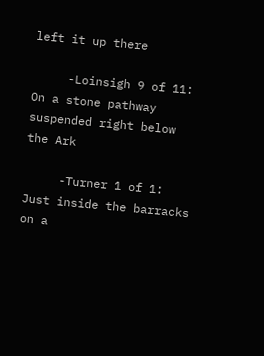left it up there

     -Loinsigh 9 of 11: On a stone pathway suspended right below the Ark

     -Turner 1 of 1: Just inside the barracks on a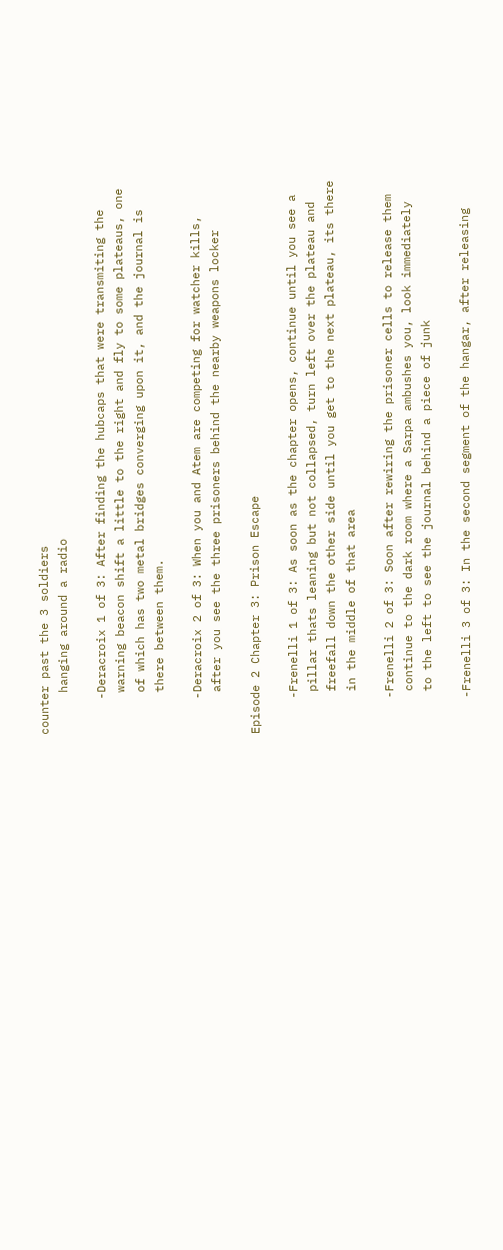counter past the 3 soldiers
      hanging around a radio

     -Deracroix 1 of 3: After finding the hubcaps that were transmiting the
      warning beacon shift a little to the right and fly to some plateaus, one
      of which has two metal bridges converging upon it, and the journal is
      there between them.

     -Deracroix 2 of 3: When you and Atem are competing for watcher kills,
      after you see the three prisoners behind the nearby weapons locker

Episode 2 Chapter 3: Prison Escape

     -Frenelli 1 of 3: As soon as the chapter opens, continue until you see a
      pillar thats leaning but not collapsed, turn left over the plateau and
      freefall down the other side until you get to the next plateau, its there
      in the middle of that area

     -Frenelli 2 of 3: Soon after rewiring the prisoner cells to release them
      continue to the dark room where a Sarpa ambushes you, look immediately
      to the left to see the journal behind a piece of junk

     -Frenelli 3 of 3: In the second segment of the hangar, after releasing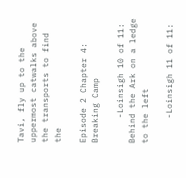Tavi, fly up to the uppermost catwalks above the transports to find the

Episode 2 Chapter 4: Breaking Camp

     -Loinsigh 10 of 11: Behind the Ark on a ledge to the left

     -Loinsigh 11 of 11: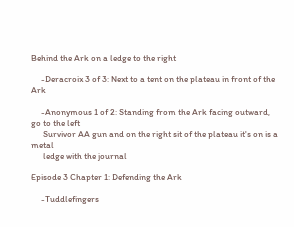Behind the Ark on a ledge to the right

     -Deracroix 3 of 3: Next to a tent on the plateau in front of the Ark

     -Anonymous 1 of 2: Standing from the Ark facing outward, go to the left
      Survivor AA gun and on the right sit of the plateau it's on is a metal
      ledge with the journal

Episode 3 Chapter 1: Defending the Ark

     -Tuddlefingers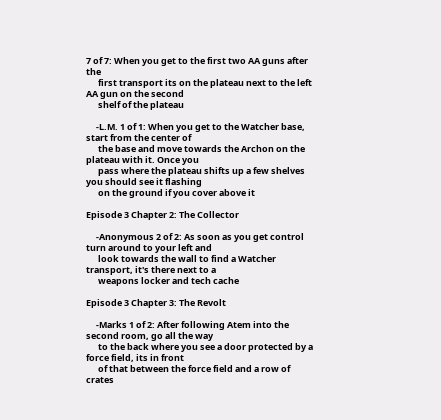7 of 7: When you get to the first two AA guns after the
      first transport its on the plateau next to the left AA gun on the second
      shelf of the plateau

     -L.M. 1 of 1: When you get to the Watcher base, start from the center of
      the base and move towards the Archon on the plateau with it. Once you
      pass where the plateau shifts up a few shelves you should see it flashing
      on the ground if you cover above it

Episode 3 Chapter 2: The Collector

     -Anonymous 2 of 2: As soon as you get control turn around to your left and
      look towards the wall to find a Watcher transport, it's there next to a
      weapons locker and tech cache

Episode 3 Chapter 3: The Revolt

     -Marks 1 of 2: After following Atem into the second room, go all the way
      to the back where you see a door protected by a force field, its in front
      of that between the force field and a row of crates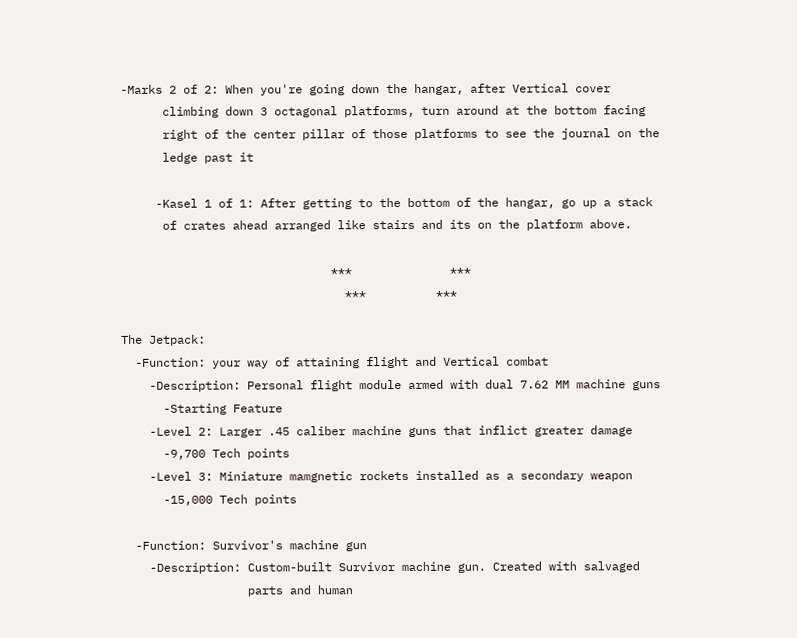-Marks 2 of 2: When you're going down the hangar, after Vertical cover
      climbing down 3 octagonal platforms, turn around at the bottom facing
      right of the center pillar of those platforms to see the journal on the
      ledge past it

     -Kasel 1 of 1: After getting to the bottom of the hangar, go up a stack
      of crates ahead arranged like stairs and its on the platform above.

                              ***              ***
                                ***          ***

The Jetpack:
  -Function: your way of attaining flight and Vertical combat
    -Description: Personal flight module armed with dual 7.62 MM machine guns
      -Starting Feature
    -Level 2: Larger .45 caliber machine guns that inflict greater damage
      -9,700 Tech points
    -Level 3: Miniature mamgnetic rockets installed as a secondary weapon
      -15,000 Tech points

  -Function: Survivor's machine gun
    -Description: Custom-built Survivor machine gun. Created with salvaged
                  parts and human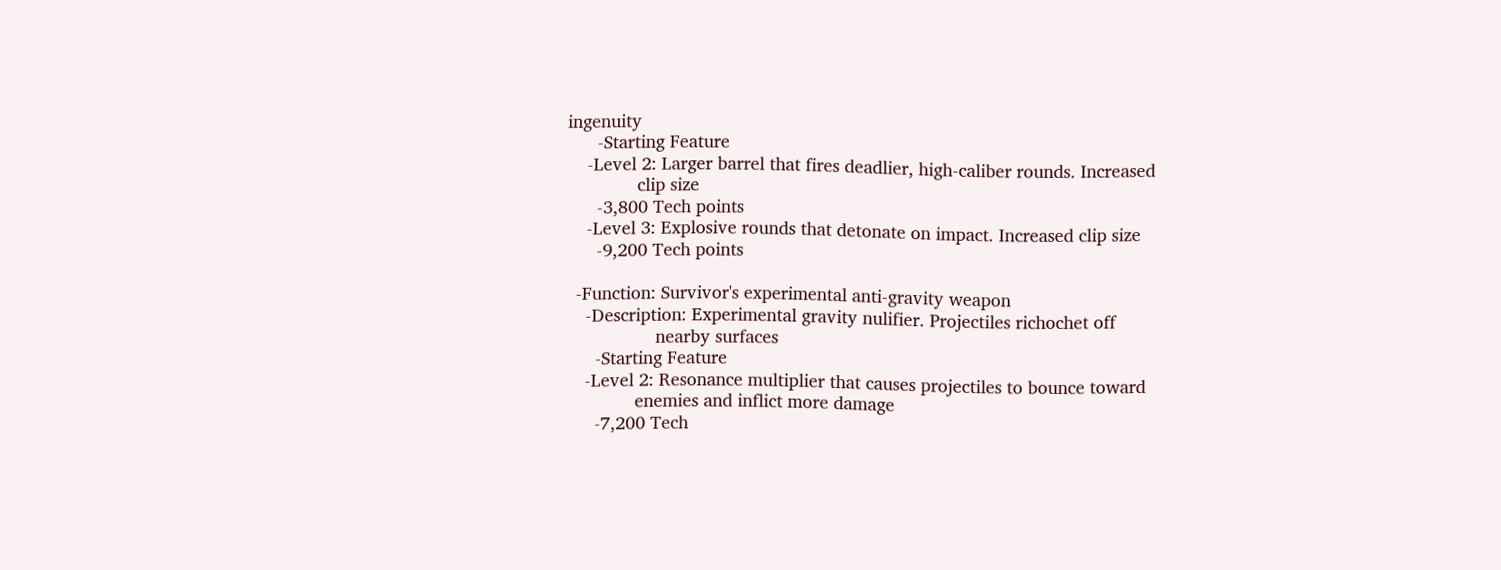ingenuity
      -Starting Feature
    -Level 2: Larger barrel that fires deadlier, high-caliber rounds. Increased
              clip size
      -3,800 Tech points
    -Level 3: Explosive rounds that detonate on impact. Increased clip size
      -9,200 Tech points

  -Function: Survivor's experimental anti-gravity weapon
    -Description: Experimental gravity nulifier. Projectiles richochet off
                  nearby surfaces
      -Starting Feature
    -Level 2: Resonance multiplier that causes projectiles to bounce toward
              enemies and inflict more damage
      -7,200 Tech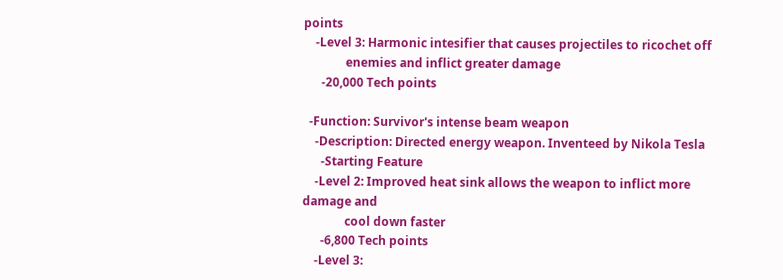points
    -Level 3: Harmonic intesifier that causes projectiles to ricochet off
              enemies and inflict greater damage
      -20,000 Tech points

  -Function: Survivor's intense beam weapon
    -Description: Directed energy weapon. Inventeed by Nikola Tesla
      -Starting Feature
    -Level 2: Improved heat sink allows the weapon to inflict more damage and
              cool down faster
      -6,800 Tech points
    -Level 3: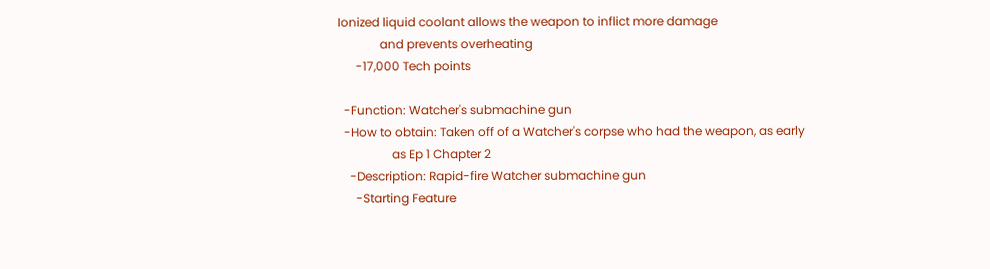Ionized liquid coolant allows the weapon to inflict more damage
              and prevents overheating
      -17,000 Tech points

  -Function: Watcher's submachine gun
  -How to obtain: Taken off of a Watcher's corpse who had the weapon, as early
                  as Ep 1 Chapter 2
    -Description: Rapid-fire Watcher submachine gun
      -Starting Feature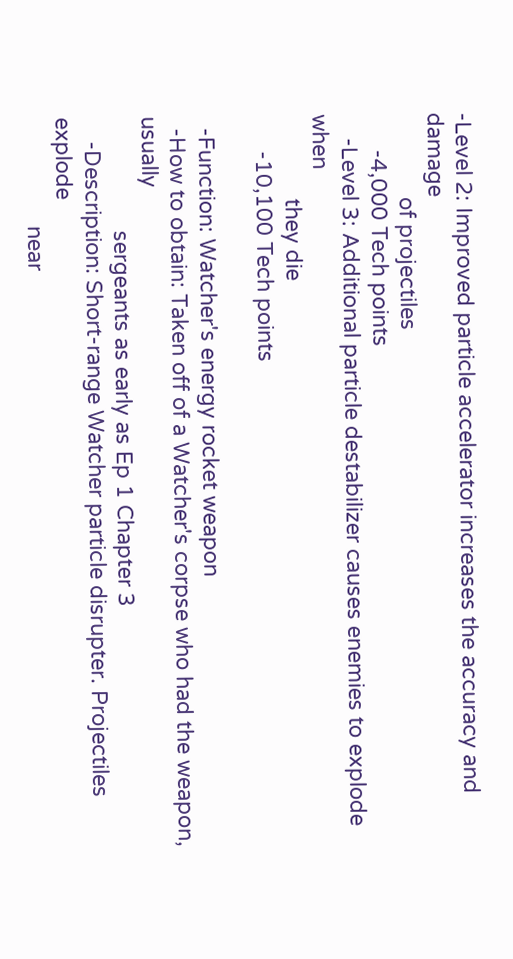-Level 2: Improved particle accelerator increases the accuracy and damage
              of projectiles
      -4,000 Tech points
    -Level 3: Additional particle destabilizer causes enemies to explode when
              they die
      -10,100 Tech points

  -Function: Watcher's energy rocket weapon
  -How to obtain: Taken off of a Watcher's corpse who had the weapon, usually
                   sergeants as early as Ep 1 Chapter 3
    -Description: Short-range Watcher particle disrupter. Projectiles explode
                  near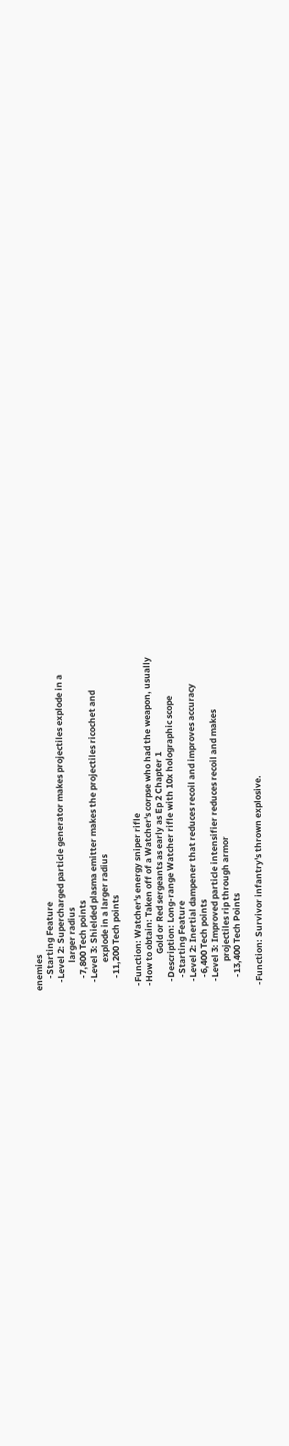enemies
      -Starting Feature
    -Level 2: Supercharged particle generator makes projectiles explode in a
              larger radius
      -7,800 Tech points
    -Level 3: Shielded plasma emitter makes the projectiles ricochet and
              explode in a larger radius
      -11,200 Tech points

  -Function: Watcher's energy sniper rifle
  -How to obtain: Taken off of a Watcher's corpse who had the weapon, usually
                  Gold or Red sergeants as early as Ep 2 Chapter 1
    -Description: Long-range Watcher rifle with 10x holographic scope
      -Starting Feature
    -Level 2: Inertial dampener that reduces recoil and improves accuracy
      -6,400 Tech points
    -Level 3: Improved particle intensifier reduces recoil and makes
              projectiles rip through armor
      -13,400 Tech Points

  -Function: Survivor infantry's thrown explosive.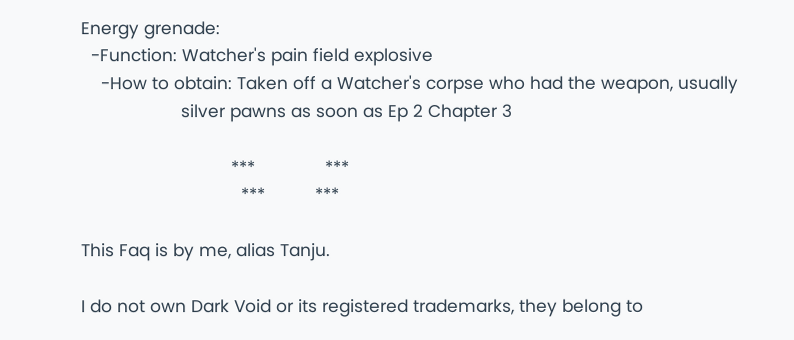Energy grenade:
  -Function: Watcher's pain field explosive
    -How to obtain: Taken off a Watcher's corpse who had the weapon, usually
                    silver pawns as soon as Ep 2 Chapter 3

                              ***              ***
                                ***          ***

This Faq is by me, alias Tanju.

I do not own Dark Void or its registered trademarks, they belong to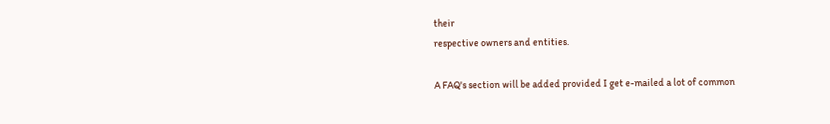their
respective owners and entities.

A FAQ's section will be added provided I get e-mailed a lot of common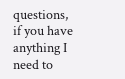questions, if you have anything I need to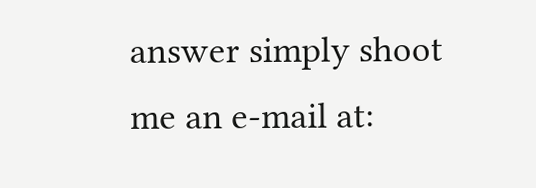answer simply shoot me an e-mail at: